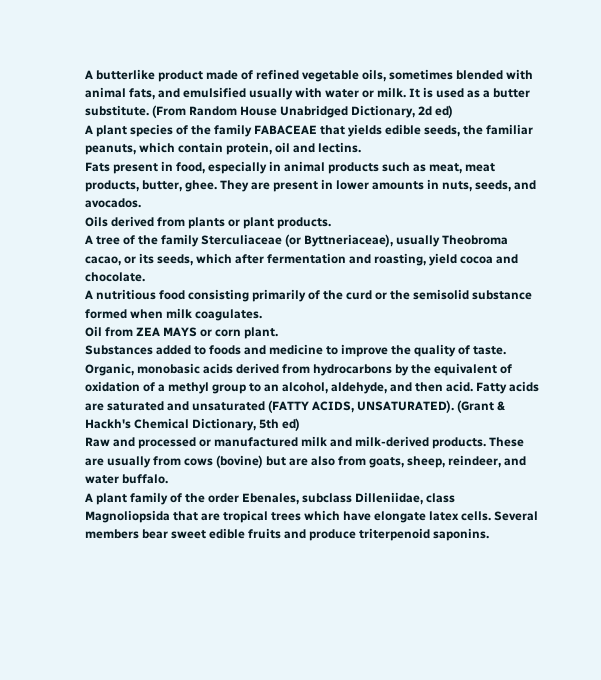A butterlike product made of refined vegetable oils, sometimes blended with animal fats, and emulsified usually with water or milk. It is used as a butter substitute. (From Random House Unabridged Dictionary, 2d ed)
A plant species of the family FABACEAE that yields edible seeds, the familiar peanuts, which contain protein, oil and lectins.
Fats present in food, especially in animal products such as meat, meat products, butter, ghee. They are present in lower amounts in nuts, seeds, and avocados.
Oils derived from plants or plant products.
A tree of the family Sterculiaceae (or Byttneriaceae), usually Theobroma cacao, or its seeds, which after fermentation and roasting, yield cocoa and chocolate.
A nutritious food consisting primarily of the curd or the semisolid substance formed when milk coagulates.
Oil from ZEA MAYS or corn plant.
Substances added to foods and medicine to improve the quality of taste.
Organic, monobasic acids derived from hydrocarbons by the equivalent of oxidation of a methyl group to an alcohol, aldehyde, and then acid. Fatty acids are saturated and unsaturated (FATTY ACIDS, UNSATURATED). (Grant & Hackh's Chemical Dictionary, 5th ed)
Raw and processed or manufactured milk and milk-derived products. These are usually from cows (bovine) but are also from goats, sheep, reindeer, and water buffalo.
A plant family of the order Ebenales, subclass Dilleniidae, class Magnoliopsida that are tropical trees which have elongate latex cells. Several members bear sweet edible fruits and produce triterpenoid saponins.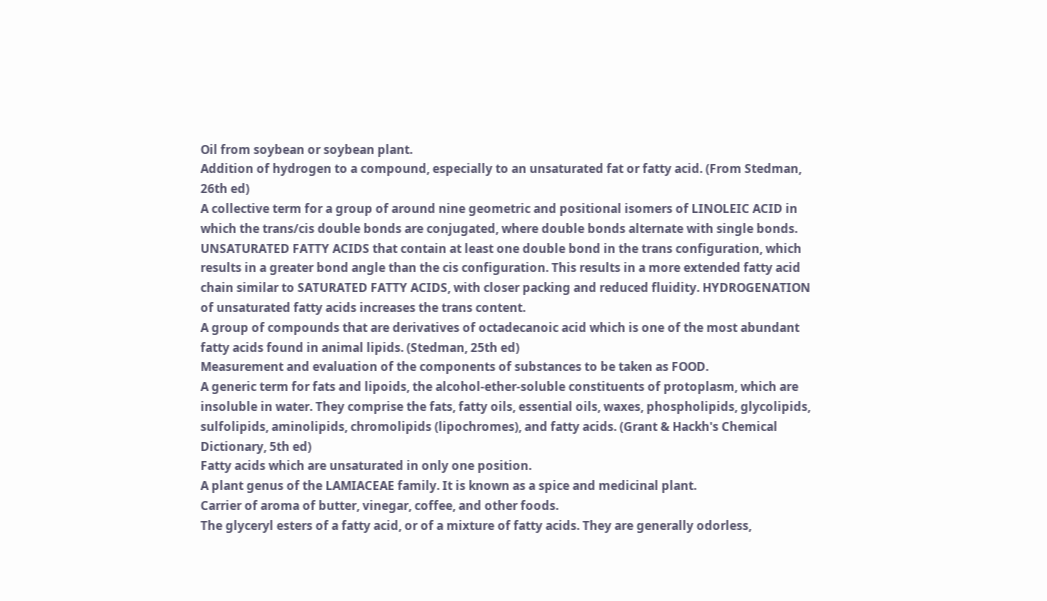Oil from soybean or soybean plant.
Addition of hydrogen to a compound, especially to an unsaturated fat or fatty acid. (From Stedman, 26th ed)
A collective term for a group of around nine geometric and positional isomers of LINOLEIC ACID in which the trans/cis double bonds are conjugated, where double bonds alternate with single bonds.
UNSATURATED FATTY ACIDS that contain at least one double bond in the trans configuration, which results in a greater bond angle than the cis configuration. This results in a more extended fatty acid chain similar to SATURATED FATTY ACIDS, with closer packing and reduced fluidity. HYDROGENATION of unsaturated fatty acids increases the trans content.
A group of compounds that are derivatives of octadecanoic acid which is one of the most abundant fatty acids found in animal lipids. (Stedman, 25th ed)
Measurement and evaluation of the components of substances to be taken as FOOD.
A generic term for fats and lipoids, the alcohol-ether-soluble constituents of protoplasm, which are insoluble in water. They comprise the fats, fatty oils, essential oils, waxes, phospholipids, glycolipids, sulfolipids, aminolipids, chromolipids (lipochromes), and fatty acids. (Grant & Hackh's Chemical Dictionary, 5th ed)
Fatty acids which are unsaturated in only one position.
A plant genus of the LAMIACEAE family. It is known as a spice and medicinal plant.
Carrier of aroma of butter, vinegar, coffee, and other foods.
The glyceryl esters of a fatty acid, or of a mixture of fatty acids. They are generally odorless,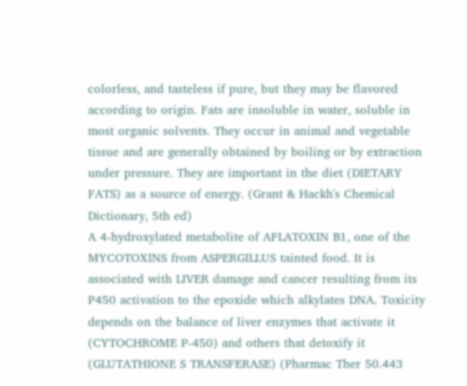colorless, and tasteless if pure, but they may be flavored according to origin. Fats are insoluble in water, soluble in most organic solvents. They occur in animal and vegetable tissue and are generally obtained by boiling or by extraction under pressure. They are important in the diet (DIETARY FATS) as a source of energy. (Grant & Hackh's Chemical Dictionary, 5th ed)
A 4-hydroxylated metabolite of AFLATOXIN B1, one of the MYCOTOXINS from ASPERGILLUS tainted food. It is associated with LIVER damage and cancer resulting from its P450 activation to the epoxide which alkylates DNA. Toxicity depends on the balance of liver enzymes that activate it (CYTOCHROME P-450) and others that detoxify it (GLUTATHIONE S TRANSFERASE) (Pharmac Ther 50.443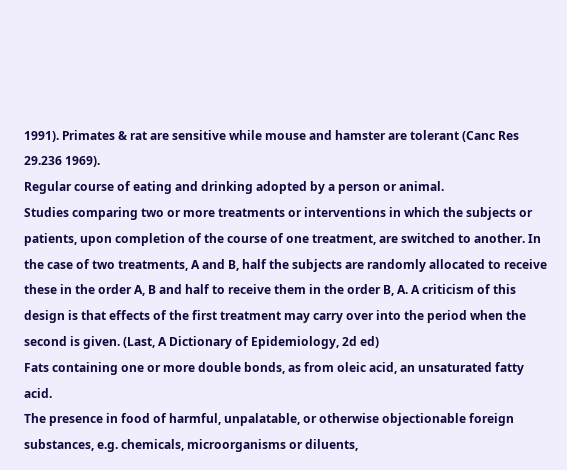1991). Primates & rat are sensitive while mouse and hamster are tolerant (Canc Res 29.236 1969).
Regular course of eating and drinking adopted by a person or animal.
Studies comparing two or more treatments or interventions in which the subjects or patients, upon completion of the course of one treatment, are switched to another. In the case of two treatments, A and B, half the subjects are randomly allocated to receive these in the order A, B and half to receive them in the order B, A. A criticism of this design is that effects of the first treatment may carry over into the period when the second is given. (Last, A Dictionary of Epidemiology, 2d ed)
Fats containing one or more double bonds, as from oleic acid, an unsaturated fatty acid.
The presence in food of harmful, unpalatable, or otherwise objectionable foreign substances, e.g. chemicals, microorganisms or diluents,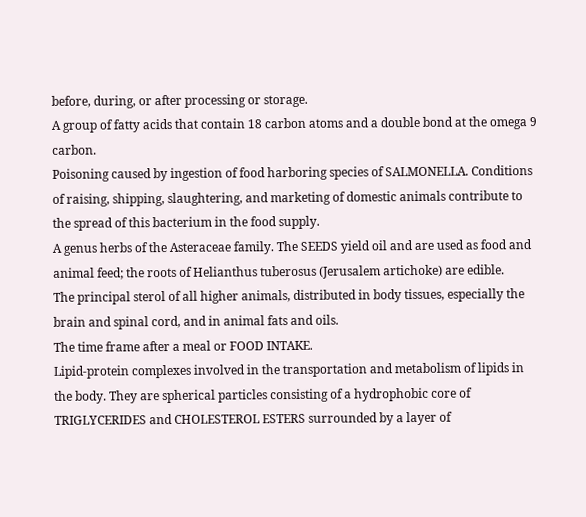before, during, or after processing or storage.
A group of fatty acids that contain 18 carbon atoms and a double bond at the omega 9 carbon.
Poisoning caused by ingestion of food harboring species of SALMONELLA. Conditions of raising, shipping, slaughtering, and marketing of domestic animals contribute to the spread of this bacterium in the food supply.
A genus herbs of the Asteraceae family. The SEEDS yield oil and are used as food and animal feed; the roots of Helianthus tuberosus (Jerusalem artichoke) are edible.
The principal sterol of all higher animals, distributed in body tissues, especially the brain and spinal cord, and in animal fats and oils.
The time frame after a meal or FOOD INTAKE.
Lipid-protein complexes involved in the transportation and metabolism of lipids in the body. They are spherical particles consisting of a hydrophobic core of TRIGLYCERIDES and CHOLESTEROL ESTERS surrounded by a layer of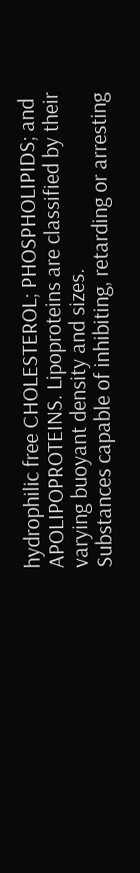hydrophilic free CHOLESTEROL; PHOSPHOLIPIDS; and APOLIPOPROTEINS. Lipoproteins are classified by their varying buoyant density and sizes.
Substances capable of inhibiting, retarding or arresting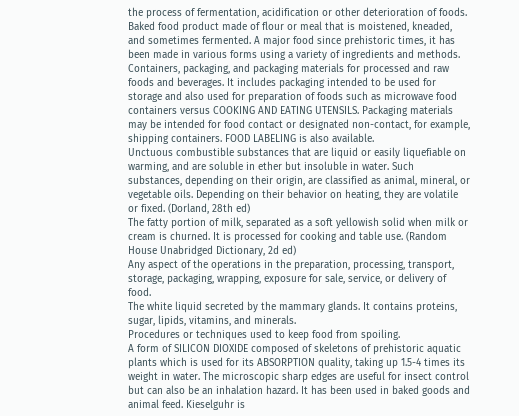the process of fermentation, acidification or other deterioration of foods.
Baked food product made of flour or meal that is moistened, kneaded, and sometimes fermented. A major food since prehistoric times, it has been made in various forms using a variety of ingredients and methods.
Containers, packaging, and packaging materials for processed and raw foods and beverages. It includes packaging intended to be used for storage and also used for preparation of foods such as microwave food containers versus COOKING AND EATING UTENSILS. Packaging materials may be intended for food contact or designated non-contact, for example, shipping containers. FOOD LABELING is also available.
Unctuous combustible substances that are liquid or easily liquefiable on warming, and are soluble in ether but insoluble in water. Such substances, depending on their origin, are classified as animal, mineral, or vegetable oils. Depending on their behavior on heating, they are volatile or fixed. (Dorland, 28th ed)
The fatty portion of milk, separated as a soft yellowish solid when milk or cream is churned. It is processed for cooking and table use. (Random House Unabridged Dictionary, 2d ed)
Any aspect of the operations in the preparation, processing, transport, storage, packaging, wrapping, exposure for sale, service, or delivery of food.
The white liquid secreted by the mammary glands. It contains proteins, sugar, lipids, vitamins, and minerals.
Procedures or techniques used to keep food from spoiling.
A form of SILICON DIOXIDE composed of skeletons of prehistoric aquatic plants which is used for its ABSORPTION quality, taking up 1.5-4 times its weight in water. The microscopic sharp edges are useful for insect control but can also be an inhalation hazard. It has been used in baked goods and animal feed. Kieselguhr is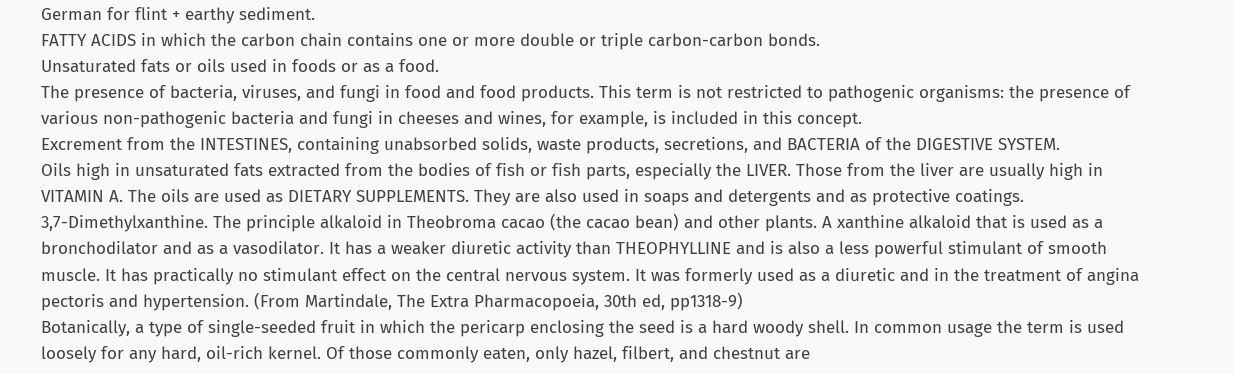German for flint + earthy sediment.
FATTY ACIDS in which the carbon chain contains one or more double or triple carbon-carbon bonds.
Unsaturated fats or oils used in foods or as a food.
The presence of bacteria, viruses, and fungi in food and food products. This term is not restricted to pathogenic organisms: the presence of various non-pathogenic bacteria and fungi in cheeses and wines, for example, is included in this concept.
Excrement from the INTESTINES, containing unabsorbed solids, waste products, secretions, and BACTERIA of the DIGESTIVE SYSTEM.
Oils high in unsaturated fats extracted from the bodies of fish or fish parts, especially the LIVER. Those from the liver are usually high in VITAMIN A. The oils are used as DIETARY SUPPLEMENTS. They are also used in soaps and detergents and as protective coatings.
3,7-Dimethylxanthine. The principle alkaloid in Theobroma cacao (the cacao bean) and other plants. A xanthine alkaloid that is used as a bronchodilator and as a vasodilator. It has a weaker diuretic activity than THEOPHYLLINE and is also a less powerful stimulant of smooth muscle. It has practically no stimulant effect on the central nervous system. It was formerly used as a diuretic and in the treatment of angina pectoris and hypertension. (From Martindale, The Extra Pharmacopoeia, 30th ed, pp1318-9)
Botanically, a type of single-seeded fruit in which the pericarp enclosing the seed is a hard woody shell. In common usage the term is used loosely for any hard, oil-rich kernel. Of those commonly eaten, only hazel, filbert, and chestnut are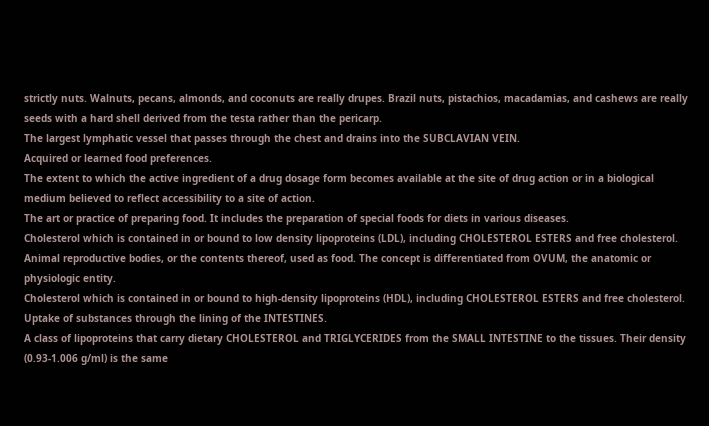strictly nuts. Walnuts, pecans, almonds, and coconuts are really drupes. Brazil nuts, pistachios, macadamias, and cashews are really seeds with a hard shell derived from the testa rather than the pericarp.
The largest lymphatic vessel that passes through the chest and drains into the SUBCLAVIAN VEIN.
Acquired or learned food preferences.
The extent to which the active ingredient of a drug dosage form becomes available at the site of drug action or in a biological medium believed to reflect accessibility to a site of action.
The art or practice of preparing food. It includes the preparation of special foods for diets in various diseases.
Cholesterol which is contained in or bound to low density lipoproteins (LDL), including CHOLESTEROL ESTERS and free cholesterol.
Animal reproductive bodies, or the contents thereof, used as food. The concept is differentiated from OVUM, the anatomic or physiologic entity.
Cholesterol which is contained in or bound to high-density lipoproteins (HDL), including CHOLESTEROL ESTERS and free cholesterol.
Uptake of substances through the lining of the INTESTINES.
A class of lipoproteins that carry dietary CHOLESTEROL and TRIGLYCERIDES from the SMALL INTESTINE to the tissues. Their density (0.93-1.006 g/ml) is the same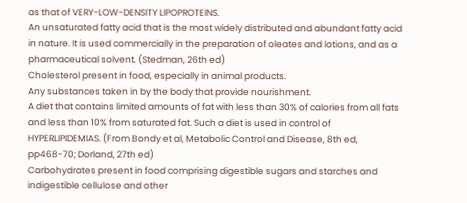as that of VERY-LOW-DENSITY LIPOPROTEINS.
An unsaturated fatty acid that is the most widely distributed and abundant fatty acid in nature. It is used commercially in the preparation of oleates and lotions, and as a pharmaceutical solvent. (Stedman, 26th ed)
Cholesterol present in food, especially in animal products.
Any substances taken in by the body that provide nourishment.
A diet that contains limited amounts of fat with less than 30% of calories from all fats and less than 10% from saturated fat. Such a diet is used in control of HYPERLIPIDEMIAS. (From Bondy et al, Metabolic Control and Disease, 8th ed, pp468-70; Dorland, 27th ed)
Carbohydrates present in food comprising digestible sugars and starches and indigestible cellulose and other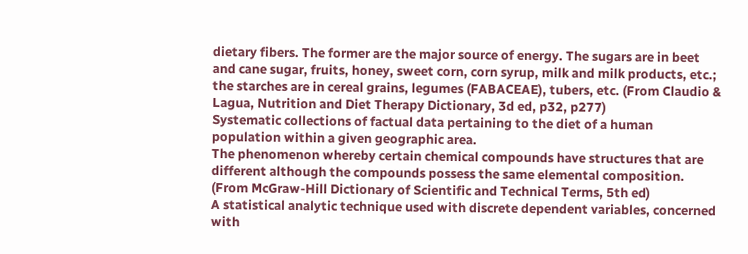dietary fibers. The former are the major source of energy. The sugars are in beet and cane sugar, fruits, honey, sweet corn, corn syrup, milk and milk products, etc.; the starches are in cereal grains, legumes (FABACEAE), tubers, etc. (From Claudio & Lagua, Nutrition and Diet Therapy Dictionary, 3d ed, p32, p277)
Systematic collections of factual data pertaining to the diet of a human population within a given geographic area.
The phenomenon whereby certain chemical compounds have structures that are different although the compounds possess the same elemental composition. (From McGraw-Hill Dictionary of Scientific and Technical Terms, 5th ed)
A statistical analytic technique used with discrete dependent variables, concerned with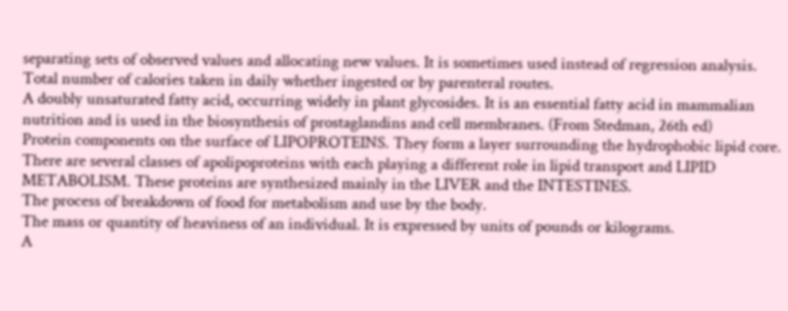separating sets of observed values and allocating new values. It is sometimes used instead of regression analysis.
Total number of calories taken in daily whether ingested or by parenteral routes.
A doubly unsaturated fatty acid, occurring widely in plant glycosides. It is an essential fatty acid in mammalian nutrition and is used in the biosynthesis of prostaglandins and cell membranes. (From Stedman, 26th ed)
Protein components on the surface of LIPOPROTEINS. They form a layer surrounding the hydrophobic lipid core. There are several classes of apolipoproteins with each playing a different role in lipid transport and LIPID METABOLISM. These proteins are synthesized mainly in the LIVER and the INTESTINES.
The process of breakdown of food for metabolism and use by the body.
The mass or quantity of heaviness of an individual. It is expressed by units of pounds or kilograms.
A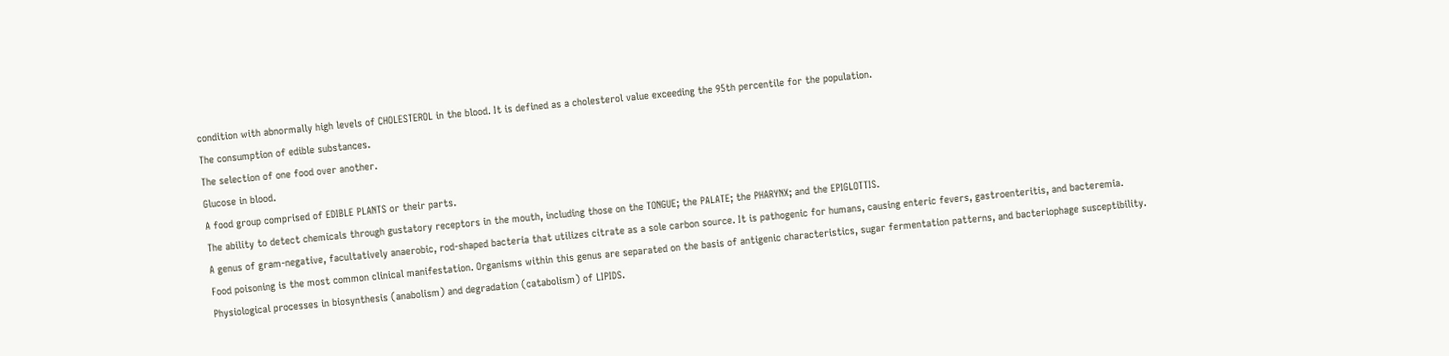condition with abnormally high levels of CHOLESTEROL in the blood. It is defined as a cholesterol value exceeding the 95th percentile for the population.
The consumption of edible substances.
The selection of one food over another.
Glucose in blood.
A food group comprised of EDIBLE PLANTS or their parts.
The ability to detect chemicals through gustatory receptors in the mouth, including those on the TONGUE; the PALATE; the PHARYNX; and the EPIGLOTTIS.
A genus of gram-negative, facultatively anaerobic, rod-shaped bacteria that utilizes citrate as a sole carbon source. It is pathogenic for humans, causing enteric fevers, gastroenteritis, and bacteremia. Food poisoning is the most common clinical manifestation. Organisms within this genus are separated on the basis of antigenic characteristics, sugar fermentation patterns, and bacteriophage susceptibility.
Physiological processes in biosynthesis (anabolism) and degradation (catabolism) of LIPIDS.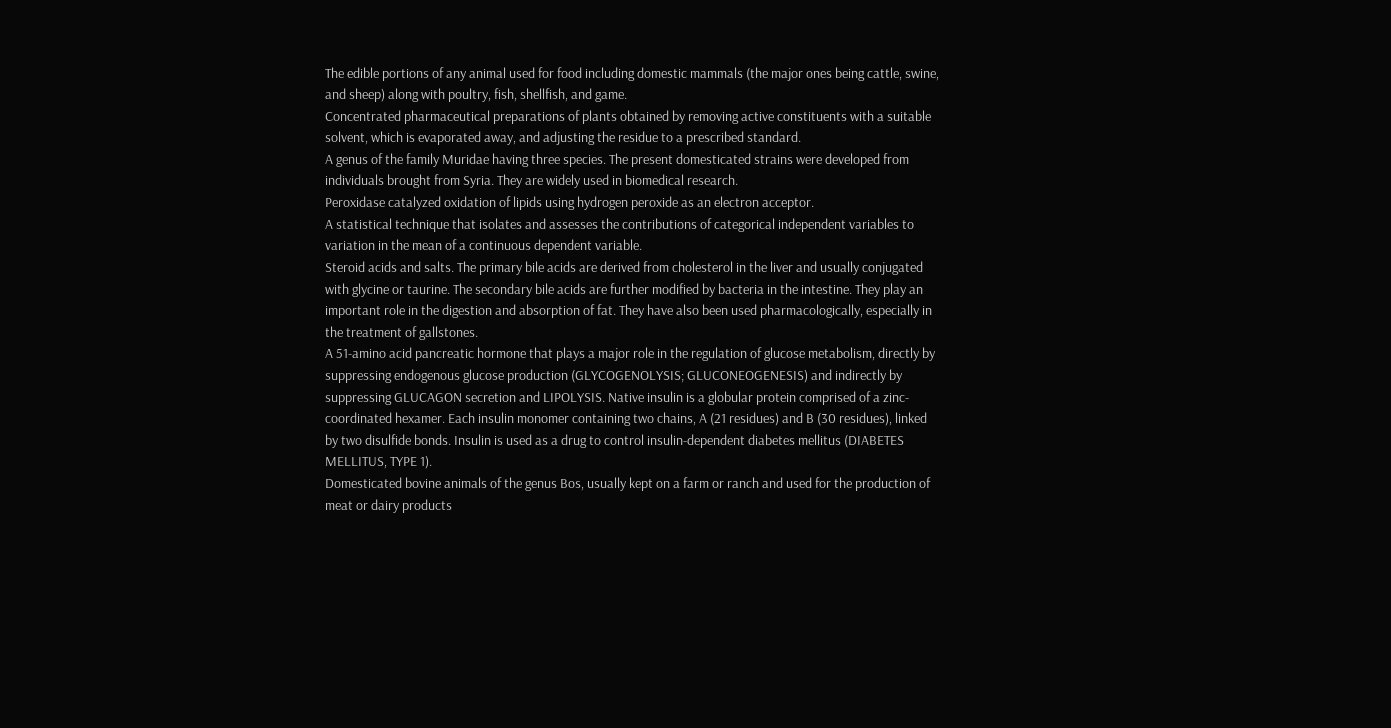The edible portions of any animal used for food including domestic mammals (the major ones being cattle, swine, and sheep) along with poultry, fish, shellfish, and game.
Concentrated pharmaceutical preparations of plants obtained by removing active constituents with a suitable solvent, which is evaporated away, and adjusting the residue to a prescribed standard.
A genus of the family Muridae having three species. The present domesticated strains were developed from individuals brought from Syria. They are widely used in biomedical research.
Peroxidase catalyzed oxidation of lipids using hydrogen peroxide as an electron acceptor.
A statistical technique that isolates and assesses the contributions of categorical independent variables to variation in the mean of a continuous dependent variable.
Steroid acids and salts. The primary bile acids are derived from cholesterol in the liver and usually conjugated with glycine or taurine. The secondary bile acids are further modified by bacteria in the intestine. They play an important role in the digestion and absorption of fat. They have also been used pharmacologically, especially in the treatment of gallstones.
A 51-amino acid pancreatic hormone that plays a major role in the regulation of glucose metabolism, directly by suppressing endogenous glucose production (GLYCOGENOLYSIS; GLUCONEOGENESIS) and indirectly by suppressing GLUCAGON secretion and LIPOLYSIS. Native insulin is a globular protein comprised of a zinc-coordinated hexamer. Each insulin monomer containing two chains, A (21 residues) and B (30 residues), linked by two disulfide bonds. Insulin is used as a drug to control insulin-dependent diabetes mellitus (DIABETES MELLITUS, TYPE 1).
Domesticated bovine animals of the genus Bos, usually kept on a farm or ranch and used for the production of meat or dairy products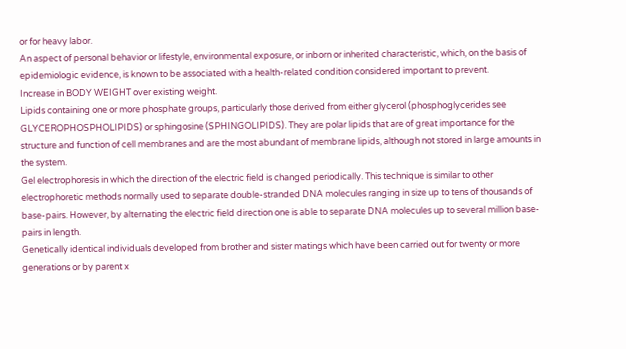or for heavy labor.
An aspect of personal behavior or lifestyle, environmental exposure, or inborn or inherited characteristic, which, on the basis of epidemiologic evidence, is known to be associated with a health-related condition considered important to prevent.
Increase in BODY WEIGHT over existing weight.
Lipids containing one or more phosphate groups, particularly those derived from either glycerol (phosphoglycerides see GLYCEROPHOSPHOLIPIDS) or sphingosine (SPHINGOLIPIDS). They are polar lipids that are of great importance for the structure and function of cell membranes and are the most abundant of membrane lipids, although not stored in large amounts in the system.
Gel electrophoresis in which the direction of the electric field is changed periodically. This technique is similar to other electrophoretic methods normally used to separate double-stranded DNA molecules ranging in size up to tens of thousands of base-pairs. However, by alternating the electric field direction one is able to separate DNA molecules up to several million base-pairs in length.
Genetically identical individuals developed from brother and sister matings which have been carried out for twenty or more generations or by parent x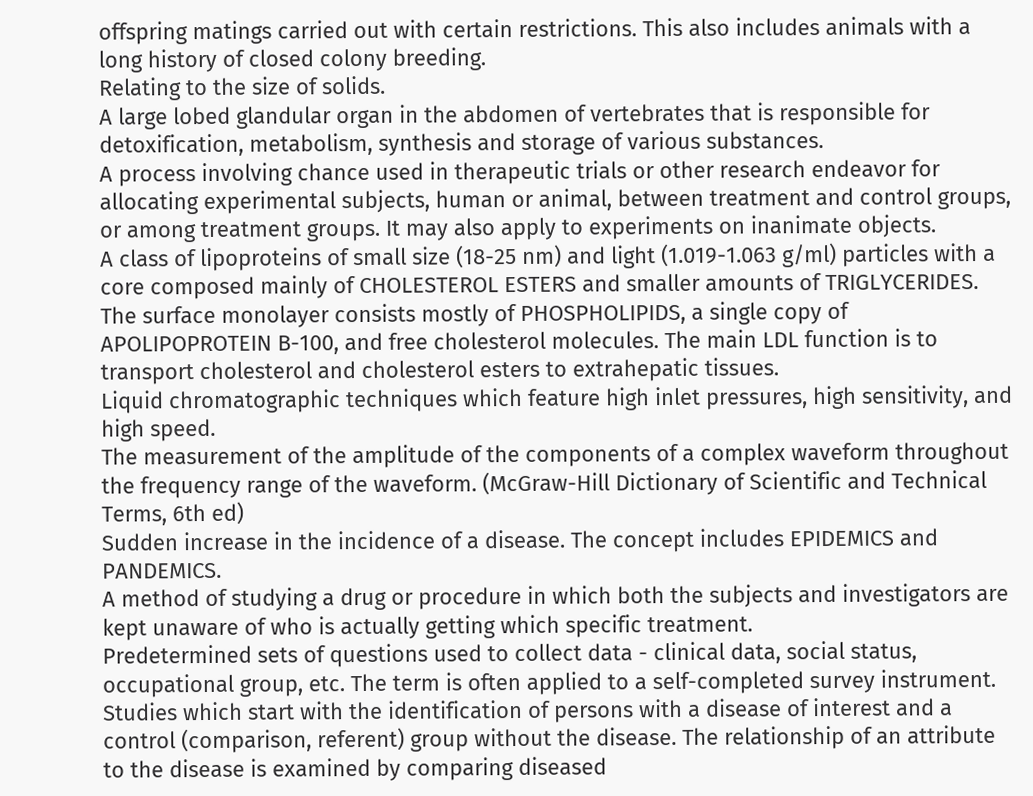offspring matings carried out with certain restrictions. This also includes animals with a long history of closed colony breeding.
Relating to the size of solids.
A large lobed glandular organ in the abdomen of vertebrates that is responsible for detoxification, metabolism, synthesis and storage of various substances.
A process involving chance used in therapeutic trials or other research endeavor for allocating experimental subjects, human or animal, between treatment and control groups, or among treatment groups. It may also apply to experiments on inanimate objects.
A class of lipoproteins of small size (18-25 nm) and light (1.019-1.063 g/ml) particles with a core composed mainly of CHOLESTEROL ESTERS and smaller amounts of TRIGLYCERIDES. The surface monolayer consists mostly of PHOSPHOLIPIDS, a single copy of APOLIPOPROTEIN B-100, and free cholesterol molecules. The main LDL function is to transport cholesterol and cholesterol esters to extrahepatic tissues.
Liquid chromatographic techniques which feature high inlet pressures, high sensitivity, and high speed.
The measurement of the amplitude of the components of a complex waveform throughout the frequency range of the waveform. (McGraw-Hill Dictionary of Scientific and Technical Terms, 6th ed)
Sudden increase in the incidence of a disease. The concept includes EPIDEMICS and PANDEMICS.
A method of studying a drug or procedure in which both the subjects and investigators are kept unaware of who is actually getting which specific treatment.
Predetermined sets of questions used to collect data - clinical data, social status, occupational group, etc. The term is often applied to a self-completed survey instrument.
Studies which start with the identification of persons with a disease of interest and a control (comparison, referent) group without the disease. The relationship of an attribute to the disease is examined by comparing diseased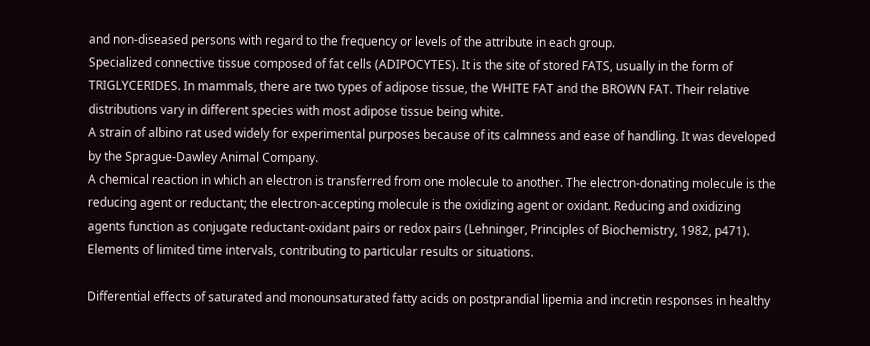and non-diseased persons with regard to the frequency or levels of the attribute in each group.
Specialized connective tissue composed of fat cells (ADIPOCYTES). It is the site of stored FATS, usually in the form of TRIGLYCERIDES. In mammals, there are two types of adipose tissue, the WHITE FAT and the BROWN FAT. Their relative distributions vary in different species with most adipose tissue being white.
A strain of albino rat used widely for experimental purposes because of its calmness and ease of handling. It was developed by the Sprague-Dawley Animal Company.
A chemical reaction in which an electron is transferred from one molecule to another. The electron-donating molecule is the reducing agent or reductant; the electron-accepting molecule is the oxidizing agent or oxidant. Reducing and oxidizing agents function as conjugate reductant-oxidant pairs or redox pairs (Lehninger, Principles of Biochemistry, 1982, p471).
Elements of limited time intervals, contributing to particular results or situations.

Differential effects of saturated and monounsaturated fatty acids on postprandial lipemia and incretin responses in healthy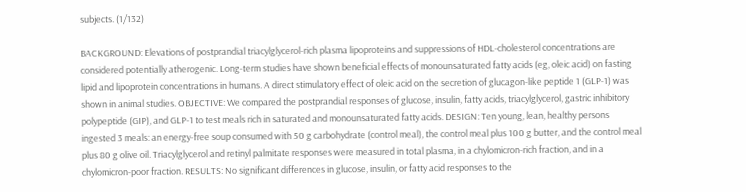subjects. (1/132)

BACKGROUND: Elevations of postprandial triacylglycerol-rich plasma lipoproteins and suppressions of HDL-cholesterol concentrations are considered potentially atherogenic. Long-term studies have shown beneficial effects of monounsaturated fatty acids (eg, oleic acid) on fasting lipid and lipoprotein concentrations in humans. A direct stimulatory effect of oleic acid on the secretion of glucagon-like peptide 1 (GLP-1) was shown in animal studies. OBJECTIVE: We compared the postprandial responses of glucose, insulin, fatty acids, triacylglycerol, gastric inhibitory polypeptide (GIP), and GLP-1 to test meals rich in saturated and monounsaturated fatty acids. DESIGN: Ten young, lean, healthy persons ingested 3 meals: an energy-free soup consumed with 50 g carbohydrate (control meal), the control meal plus 100 g butter, and the control meal plus 80 g olive oil. Triacylglycerol and retinyl palmitate responses were measured in total plasma, in a chylomicron-rich fraction, and in a chylomicron-poor fraction. RESULTS: No significant differences in glucose, insulin, or fatty acid responses to the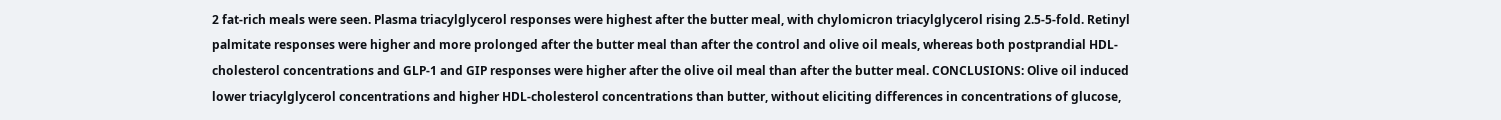2 fat-rich meals were seen. Plasma triacylglycerol responses were highest after the butter meal, with chylomicron triacylglycerol rising 2.5-5-fold. Retinyl palmitate responses were higher and more prolonged after the butter meal than after the control and olive oil meals, whereas both postprandial HDL-cholesterol concentrations and GLP-1 and GIP responses were higher after the olive oil meal than after the butter meal. CONCLUSIONS: Olive oil induced lower triacylglycerol concentrations and higher HDL-cholesterol concentrations than butter, without eliciting differences in concentrations of glucose,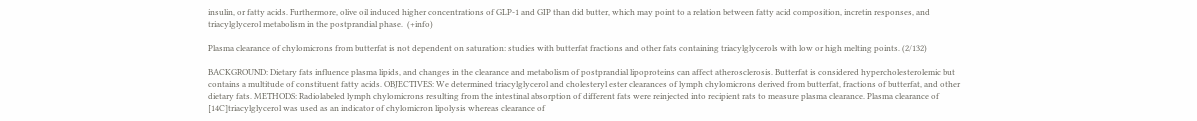insulin, or fatty acids. Furthermore, olive oil induced higher concentrations of GLP-1 and GIP than did butter, which may point to a relation between fatty acid composition, incretin responses, and triacylglycerol metabolism in the postprandial phase.  (+info)

Plasma clearance of chylomicrons from butterfat is not dependent on saturation: studies with butterfat fractions and other fats containing triacylglycerols with low or high melting points. (2/132)

BACKGROUND: Dietary fats influence plasma lipids, and changes in the clearance and metabolism of postprandial lipoproteins can affect atherosclerosis. Butterfat is considered hypercholesterolemic but contains a multitude of constituent fatty acids. OBJECTIVES: We determined triacylglycerol and cholesteryl ester clearances of lymph chylomicrons derived from butterfat, fractions of butterfat, and other dietary fats. METHODS: Radiolabeled lymph chylomicrons resulting from the intestinal absorption of different fats were reinjected into recipient rats to measure plasma clearance. Plasma clearance of [14C]triacylglycerol was used as an indicator of chylomicron lipolysis whereas clearance of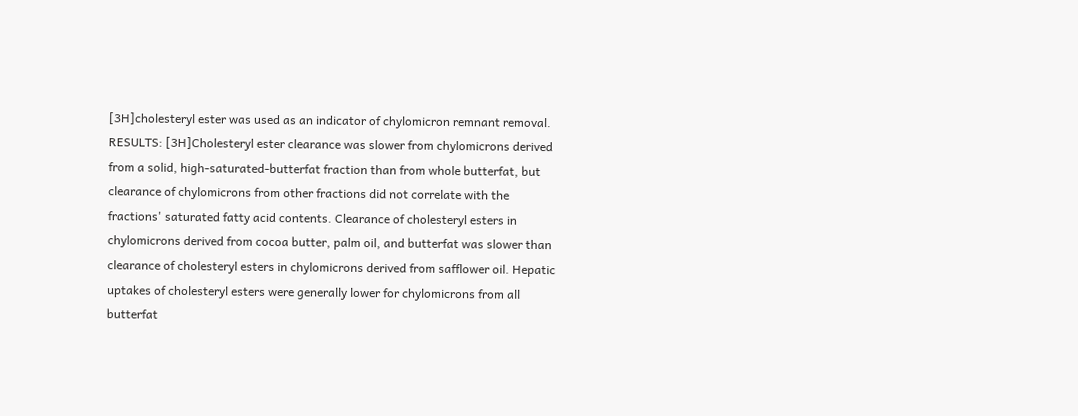[3H]cholesteryl ester was used as an indicator of chylomicron remnant removal. RESULTS: [3H]Cholesteryl ester clearance was slower from chylomicrons derived from a solid, high-saturated-butterfat fraction than from whole butterfat, but clearance of chylomicrons from other fractions did not correlate with the fractions' saturated fatty acid contents. Clearance of cholesteryl esters in chylomicrons derived from cocoa butter, palm oil, and butterfat was slower than clearance of cholesteryl esters in chylomicrons derived from safflower oil. Hepatic uptakes of cholesteryl esters were generally lower for chylomicrons from all butterfat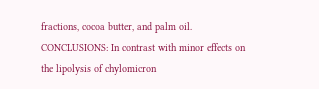fractions, cocoa butter, and palm oil. CONCLUSIONS: In contrast with minor effects on the lipolysis of chylomicron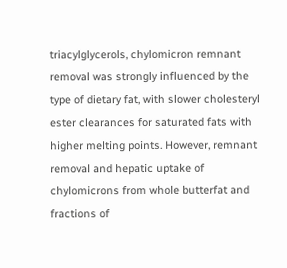triacylglycerols, chylomicron remnant removal was strongly influenced by the type of dietary fat, with slower cholesteryl ester clearances for saturated fats with higher melting points. However, remnant removal and hepatic uptake of chylomicrons from whole butterfat and fractions of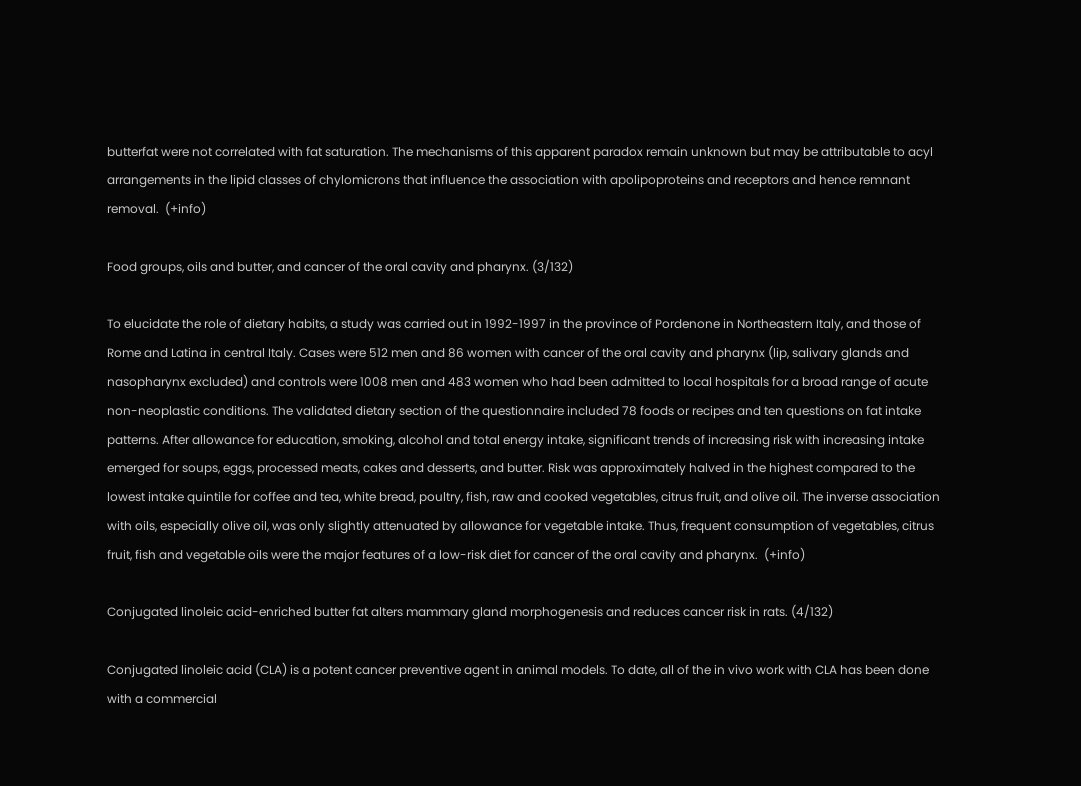butterfat were not correlated with fat saturation. The mechanisms of this apparent paradox remain unknown but may be attributable to acyl arrangements in the lipid classes of chylomicrons that influence the association with apolipoproteins and receptors and hence remnant removal.  (+info)

Food groups, oils and butter, and cancer of the oral cavity and pharynx. (3/132)

To elucidate the role of dietary habits, a study was carried out in 1992-1997 in the province of Pordenone in Northeastern Italy, and those of Rome and Latina in central Italy. Cases were 512 men and 86 women with cancer of the oral cavity and pharynx (lip, salivary glands and nasopharynx excluded) and controls were 1008 men and 483 women who had been admitted to local hospitals for a broad range of acute non-neoplastic conditions. The validated dietary section of the questionnaire included 78 foods or recipes and ten questions on fat intake patterns. After allowance for education, smoking, alcohol and total energy intake, significant trends of increasing risk with increasing intake emerged for soups, eggs, processed meats, cakes and desserts, and butter. Risk was approximately halved in the highest compared to the lowest intake quintile for coffee and tea, white bread, poultry, fish, raw and cooked vegetables, citrus fruit, and olive oil. The inverse association with oils, especially olive oil, was only slightly attenuated by allowance for vegetable intake. Thus, frequent consumption of vegetables, citrus fruit, fish and vegetable oils were the major features of a low-risk diet for cancer of the oral cavity and pharynx.  (+info)

Conjugated linoleic acid-enriched butter fat alters mammary gland morphogenesis and reduces cancer risk in rats. (4/132)

Conjugated linoleic acid (CLA) is a potent cancer preventive agent in animal models. To date, all of the in vivo work with CLA has been done with a commercial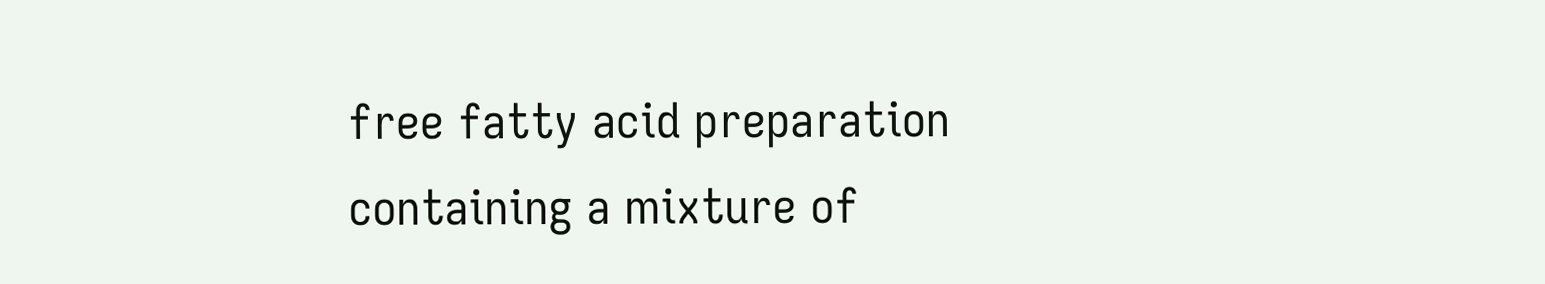free fatty acid preparation containing a mixture of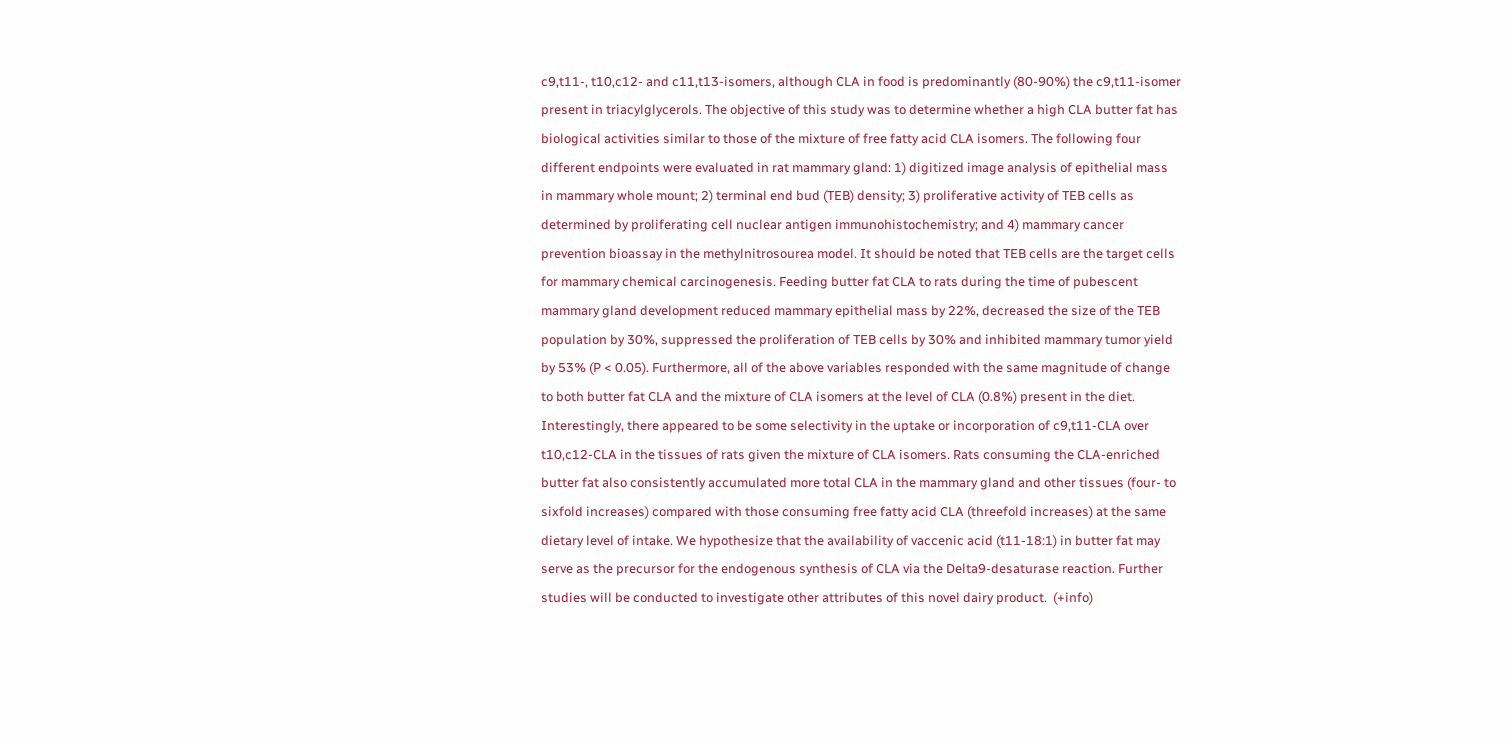c9,t11-, t10,c12- and c11,t13-isomers, although CLA in food is predominantly (80-90%) the c9,t11-isomer present in triacylglycerols. The objective of this study was to determine whether a high CLA butter fat has biological activities similar to those of the mixture of free fatty acid CLA isomers. The following four different endpoints were evaluated in rat mammary gland: 1) digitized image analysis of epithelial mass in mammary whole mount; 2) terminal end bud (TEB) density; 3) proliferative activity of TEB cells as determined by proliferating cell nuclear antigen immunohistochemistry; and 4) mammary cancer prevention bioassay in the methylnitrosourea model. It should be noted that TEB cells are the target cells for mammary chemical carcinogenesis. Feeding butter fat CLA to rats during the time of pubescent mammary gland development reduced mammary epithelial mass by 22%, decreased the size of the TEB population by 30%, suppressed the proliferation of TEB cells by 30% and inhibited mammary tumor yield by 53% (P < 0.05). Furthermore, all of the above variables responded with the same magnitude of change to both butter fat CLA and the mixture of CLA isomers at the level of CLA (0.8%) present in the diet. Interestingly, there appeared to be some selectivity in the uptake or incorporation of c9,t11-CLA over t10,c12-CLA in the tissues of rats given the mixture of CLA isomers. Rats consuming the CLA-enriched butter fat also consistently accumulated more total CLA in the mammary gland and other tissues (four- to sixfold increases) compared with those consuming free fatty acid CLA (threefold increases) at the same dietary level of intake. We hypothesize that the availability of vaccenic acid (t11-18:1) in butter fat may serve as the precursor for the endogenous synthesis of CLA via the Delta9-desaturase reaction. Further studies will be conducted to investigate other attributes of this novel dairy product.  (+info)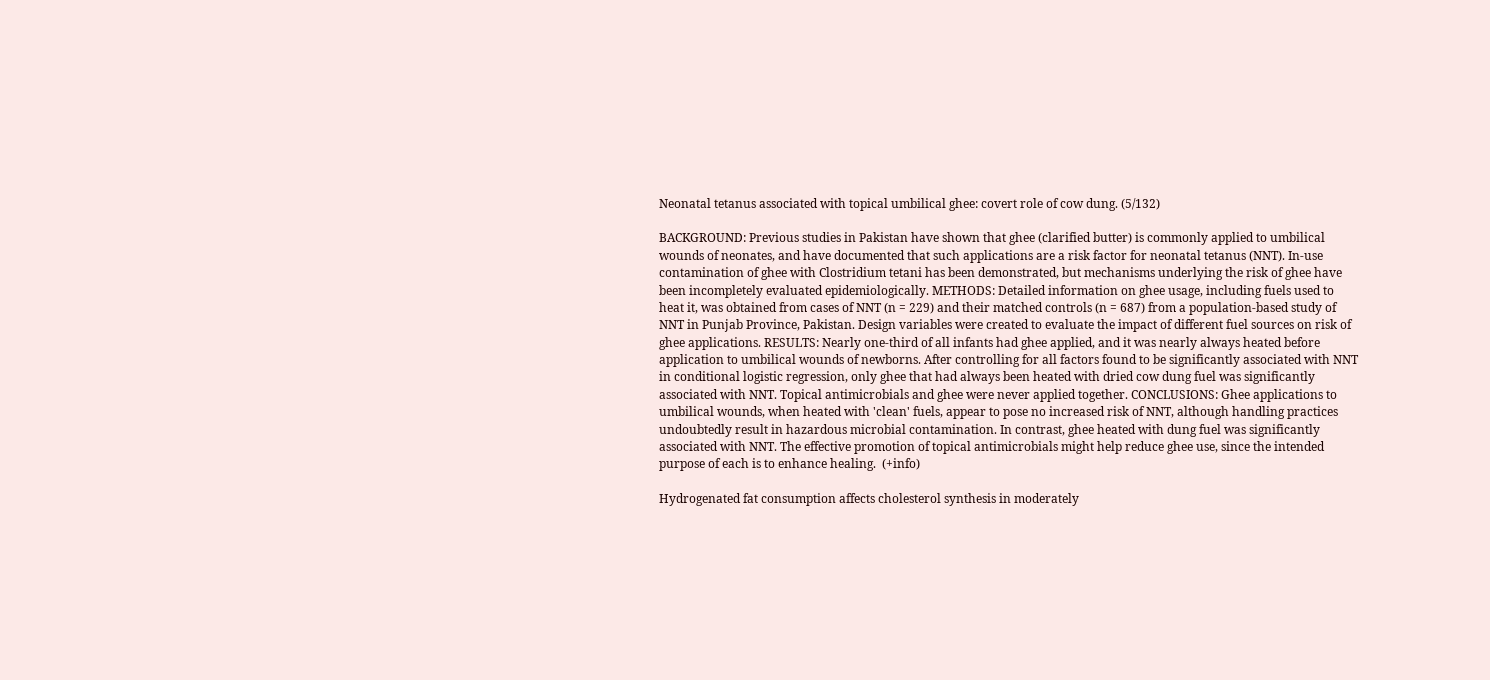Neonatal tetanus associated with topical umbilical ghee: covert role of cow dung. (5/132)

BACKGROUND: Previous studies in Pakistan have shown that ghee (clarified butter) is commonly applied to umbilical wounds of neonates, and have documented that such applications are a risk factor for neonatal tetanus (NNT). In-use contamination of ghee with Clostridium tetani has been demonstrated, but mechanisms underlying the risk of ghee have been incompletely evaluated epidemiologically. METHODS: Detailed information on ghee usage, including fuels used to heat it, was obtained from cases of NNT (n = 229) and their matched controls (n = 687) from a population-based study of NNT in Punjab Province, Pakistan. Design variables were created to evaluate the impact of different fuel sources on risk of ghee applications. RESULTS: Nearly one-third of all infants had ghee applied, and it was nearly always heated before application to umbilical wounds of newborns. After controlling for all factors found to be significantly associated with NNT in conditional logistic regression, only ghee that had always been heated with dried cow dung fuel was significantly associated with NNT. Topical antimicrobials and ghee were never applied together. CONCLUSIONS: Ghee applications to umbilical wounds, when heated with 'clean' fuels, appear to pose no increased risk of NNT, although handling practices undoubtedly result in hazardous microbial contamination. In contrast, ghee heated with dung fuel was significantly associated with NNT. The effective promotion of topical antimicrobials might help reduce ghee use, since the intended purpose of each is to enhance healing.  (+info)

Hydrogenated fat consumption affects cholesterol synthesis in moderately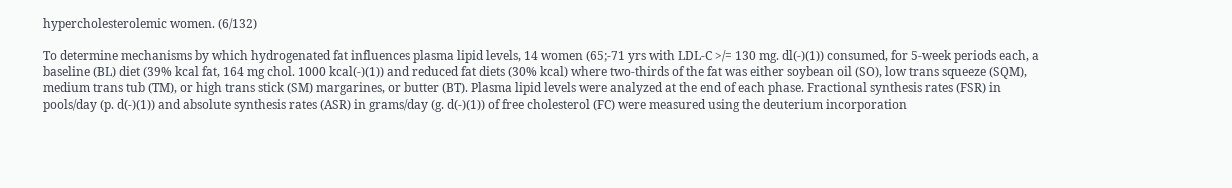hypercholesterolemic women. (6/132)

To determine mechanisms by which hydrogenated fat influences plasma lipid levels, 14 women (65;-71 yrs with LDL-C >/= 130 mg. dl(-)(1)) consumed, for 5-week periods each, a baseline (BL) diet (39% kcal fat, 164 mg chol. 1000 kcal(-)(1)) and reduced fat diets (30% kcal) where two-thirds of the fat was either soybean oil (SO), low trans squeeze (SQM), medium trans tub (TM), or high trans stick (SM) margarines, or butter (BT). Plasma lipid levels were analyzed at the end of each phase. Fractional synthesis rates (FSR) in pools/day (p. d(-)(1)) and absolute synthesis rates (ASR) in grams/day (g. d(-)(1)) of free cholesterol (FC) were measured using the deuterium incorporation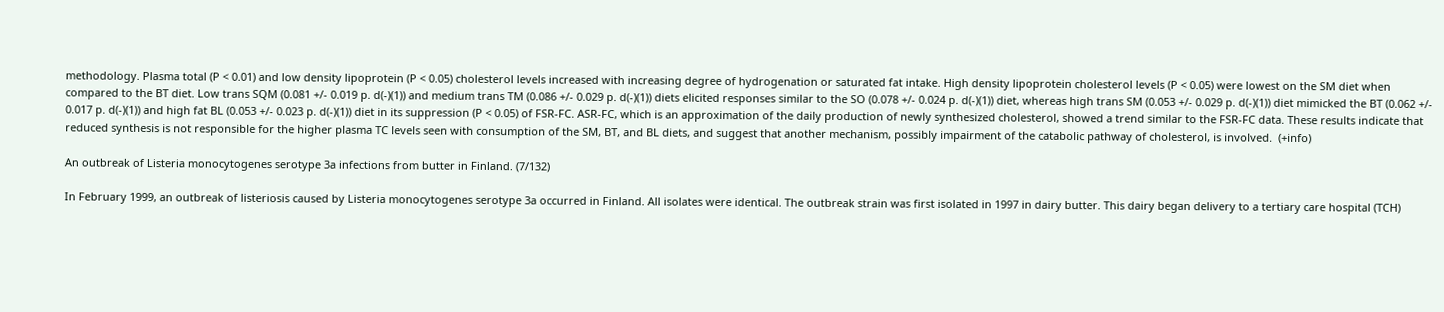methodology. Plasma total (P < 0.01) and low density lipoprotein (P < 0.05) cholesterol levels increased with increasing degree of hydrogenation or saturated fat intake. High density lipoprotein cholesterol levels (P < 0.05) were lowest on the SM diet when compared to the BT diet. Low trans SQM (0.081 +/- 0.019 p. d(-)(1)) and medium trans TM (0.086 +/- 0.029 p. d(-)(1)) diets elicited responses similar to the SO (0.078 +/- 0.024 p. d(-)(1)) diet, whereas high trans SM (0.053 +/- 0.029 p. d(-)(1)) diet mimicked the BT (0.062 +/- 0.017 p. d(-)(1)) and high fat BL (0.053 +/- 0.023 p. d(-)(1)) diet in its suppression (P < 0.05) of FSR-FC. ASR-FC, which is an approximation of the daily production of newly synthesized cholesterol, showed a trend similar to the FSR-FC data. These results indicate that reduced synthesis is not responsible for the higher plasma TC levels seen with consumption of the SM, BT, and BL diets, and suggest that another mechanism, possibly impairment of the catabolic pathway of cholesterol, is involved.  (+info)

An outbreak of Listeria monocytogenes serotype 3a infections from butter in Finland. (7/132)

In February 1999, an outbreak of listeriosis caused by Listeria monocytogenes serotype 3a occurred in Finland. All isolates were identical. The outbreak strain was first isolated in 1997 in dairy butter. This dairy began delivery to a tertiary care hospital (TCH)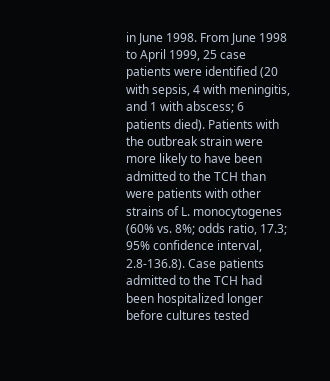in June 1998. From June 1998 to April 1999, 25 case patients were identified (20 with sepsis, 4 with meningitis, and 1 with abscess; 6 patients died). Patients with the outbreak strain were more likely to have been admitted to the TCH than were patients with other strains of L. monocytogenes (60% vs. 8%; odds ratio, 17.3; 95% confidence interval, 2.8-136.8). Case patients admitted to the TCH had been hospitalized longer before cultures tested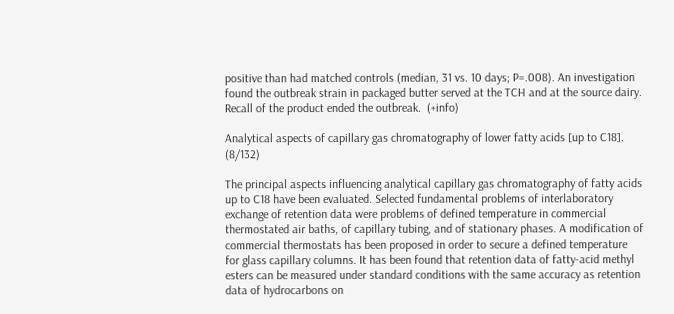positive than had matched controls (median, 31 vs. 10 days; P=.008). An investigation found the outbreak strain in packaged butter served at the TCH and at the source dairy. Recall of the product ended the outbreak.  (+info)

Analytical aspects of capillary gas chromatography of lower fatty acids [up to C18]. (8/132)

The principal aspects influencing analytical capillary gas chromatography of fatty acids up to C18 have been evaluated. Selected fundamental problems of interlaboratory exchange of retention data were problems of defined temperature in commercial thermostated air baths, of capillary tubing, and of stationary phases. A modification of commercial thermostats has been proposed in order to secure a defined temperature for glass capillary columns. It has been found that retention data of fatty-acid methyl esters can be measured under standard conditions with the same accuracy as retention data of hydrocarbons on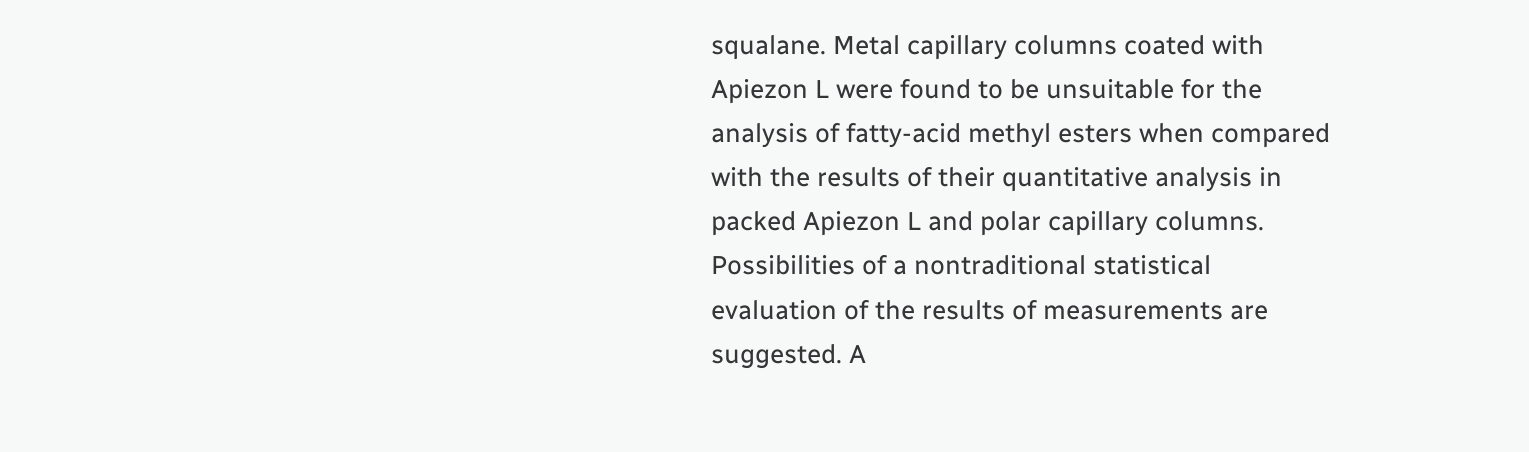squalane. Metal capillary columns coated with Apiezon L were found to be unsuitable for the analysis of fatty-acid methyl esters when compared with the results of their quantitative analysis in packed Apiezon L and polar capillary columns. Possibilities of a nontraditional statistical evaluation of the results of measurements are suggested. A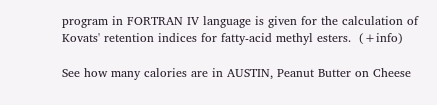program in FORTRAN IV language is given for the calculation of Kovats' retention indices for fatty-acid methyl esters.  (+info)

See how many calories are in AUSTIN, Peanut Butter on Cheese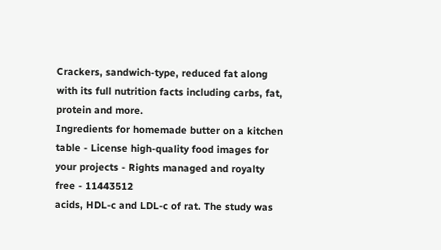Crackers, sandwich-type, reduced fat along with its full nutrition facts including carbs, fat, protein and more.
Ingredients for homemade butter on a kitchen table - License high-quality food images for your projects - Rights managed and royalty free - 11443512
acids, HDL-c and LDL-c of rat. The study was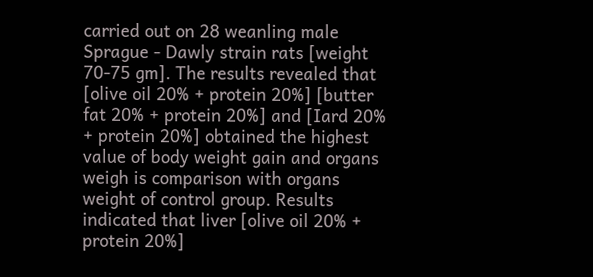carried out on 28 weanling male Sprague - Dawly strain rats [weight 70-75 gm]. The results revealed that [olive oil 20% + protein 20%] [butter fat 20% + protein 20%] and [Iard 20% + protein 20%] obtained the highest value of body weight gain and organs weigh is comparison with organs weight of control group. Results indicated that liver [olive oil 20% + protein 20%]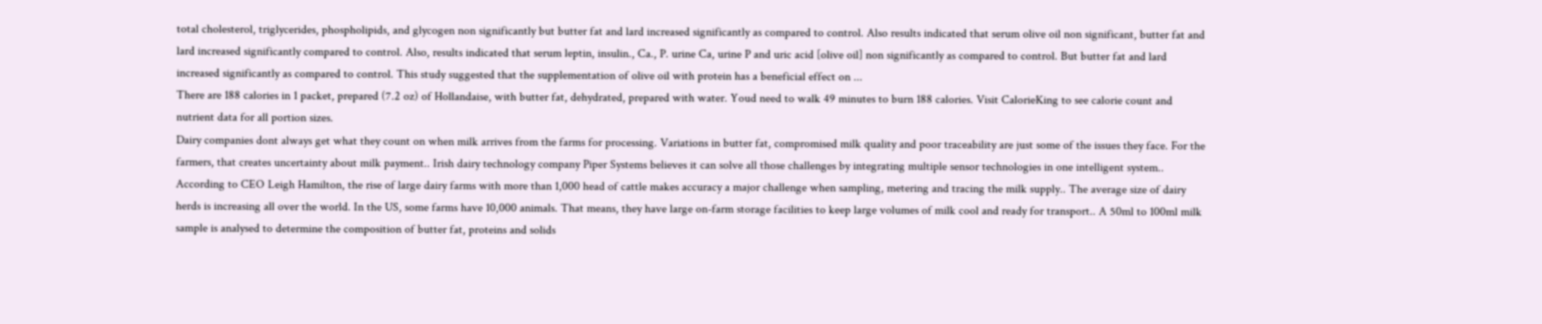total cholesterol, triglycerides, phospholipids, and glycogen non significantly but butter fat and lard increased significantly as compared to control. Also results indicated that serum olive oil non significant, butter fat and lard increased significantly compared to control. Also, results indicated that serum leptin, insulin., Ca., P. urine Ca, urine P and uric acid [olive oil] non significantly as compared to control. But butter fat and lard increased significantly as compared to control. This study suggested that the supplementation of olive oil with protein has a beneficial effect on ...
There are 188 calories in 1 packet, prepared (7.2 oz) of Hollandaise, with butter fat, dehydrated, prepared with water. Youd need to walk 49 minutes to burn 188 calories. Visit CalorieKing to see calorie count and nutrient data for all portion sizes.
Dairy companies dont always get what they count on when milk arrives from the farms for processing. Variations in butter fat, compromised milk quality and poor traceability are just some of the issues they face. For the farmers, that creates uncertainty about milk payment.. Irish dairy technology company Piper Systems believes it can solve all those challenges by integrating multiple sensor technologies in one intelligent system.. According to CEO Leigh Hamilton, the rise of large dairy farms with more than 1,000 head of cattle makes accuracy a major challenge when sampling, metering and tracing the milk supply.. The average size of dairy herds is increasing all over the world. In the US, some farms have 10,000 animals. That means, they have large on-farm storage facilities to keep large volumes of milk cool and ready for transport.. A 50ml to 100ml milk sample is analysed to determine the composition of butter fat, proteins and solids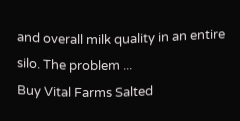and overall milk quality in an entire silo. The problem ...
Buy Vital Farms Salted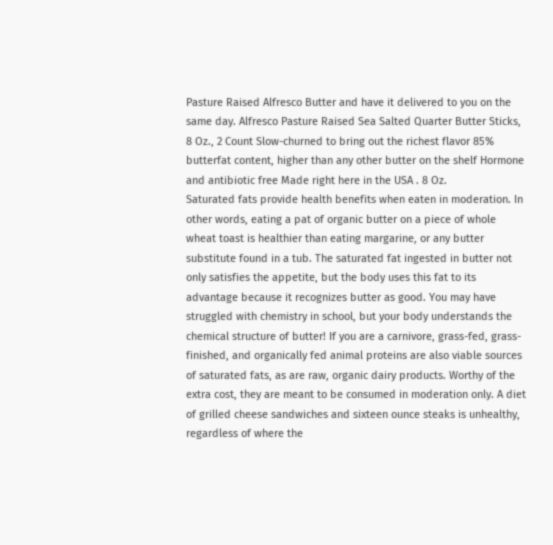Pasture Raised Alfresco Butter and have it delivered to you on the same day. Alfresco Pasture Raised Sea Salted Quarter Butter Sticks, 8 Oz., 2 Count Slow-churned to bring out the richest flavor 85% butterfat content, higher than any other butter on the shelf Hormone and antibiotic free Made right here in the USA . 8 Oz.
Saturated fats provide health benefits when eaten in moderation. In other words, eating a pat of organic butter on a piece of whole wheat toast is healthier than eating margarine, or any butter substitute found in a tub. The saturated fat ingested in butter not only satisfies the appetite, but the body uses this fat to its advantage because it recognizes butter as good. You may have struggled with chemistry in school, but your body understands the chemical structure of butter! If you are a carnivore, grass-fed, grass-finished, and organically fed animal proteins are also viable sources of saturated fats, as are raw, organic dairy products. Worthy of the extra cost, they are meant to be consumed in moderation only. A diet of grilled cheese sandwiches and sixteen ounce steaks is unhealthy, regardless of where the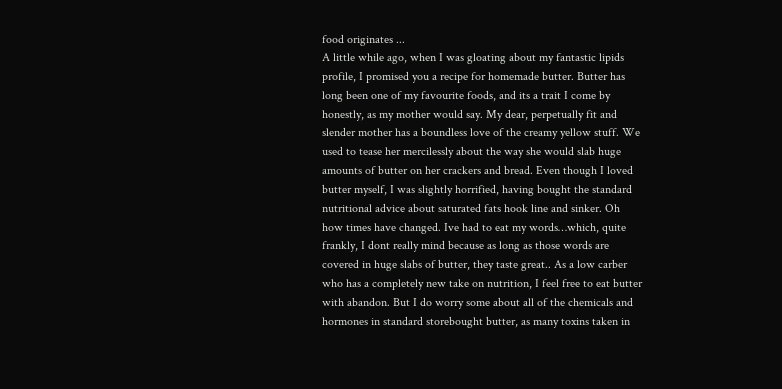food originates ...
A little while ago, when I was gloating about my fantastic lipids profile, I promised you a recipe for homemade butter. Butter has long been one of my favourite foods, and its a trait I come by honestly, as my mother would say. My dear, perpetually fit and slender mother has a boundless love of the creamy yellow stuff. We used to tease her mercilessly about the way she would slab huge amounts of butter on her crackers and bread. Even though I loved butter myself, I was slightly horrified, having bought the standard nutritional advice about saturated fats hook line and sinker. Oh how times have changed. Ive had to eat my words…which, quite frankly, I dont really mind because as long as those words are covered in huge slabs of butter, they taste great.. As a low carber who has a completely new take on nutrition, I feel free to eat butter with abandon. But I do worry some about all of the chemicals and hormones in standard storebought butter, as many toxins taken in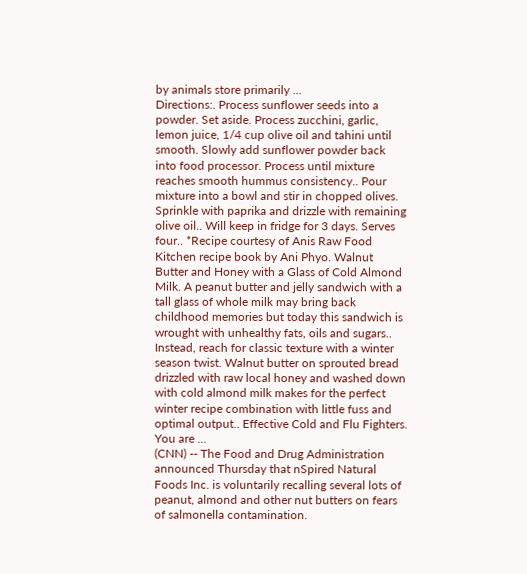by animals store primarily ...
Directions:. Process sunflower seeds into a powder. Set aside. Process zucchini, garlic, lemon juice, 1/4 cup olive oil and tahini until smooth. Slowly add sunflower powder back into food processor. Process until mixture reaches smooth hummus consistency.. Pour mixture into a bowl and stir in chopped olives. Sprinkle with paprika and drizzle with remaining olive oil.. Will keep in fridge for 3 days. Serves four.. *Recipe courtesy of Anis Raw Food Kitchen recipe book by Ani Phyo. Walnut Butter and Honey with a Glass of Cold Almond Milk. A peanut butter and jelly sandwich with a tall glass of whole milk may bring back childhood memories but today this sandwich is wrought with unhealthy fats, oils and sugars.. Instead, reach for classic texture with a winter season twist. Walnut butter on sprouted bread drizzled with raw local honey and washed down with cold almond milk makes for the perfect winter recipe combination with little fuss and optimal output.. Effective Cold and Flu Fighters. You are ...
(CNN) -- The Food and Drug Administration announced Thursday that nSpired Natural Foods Inc. is voluntarily recalling several lots of peanut, almond and other nut butters on fears of salmonella contamination.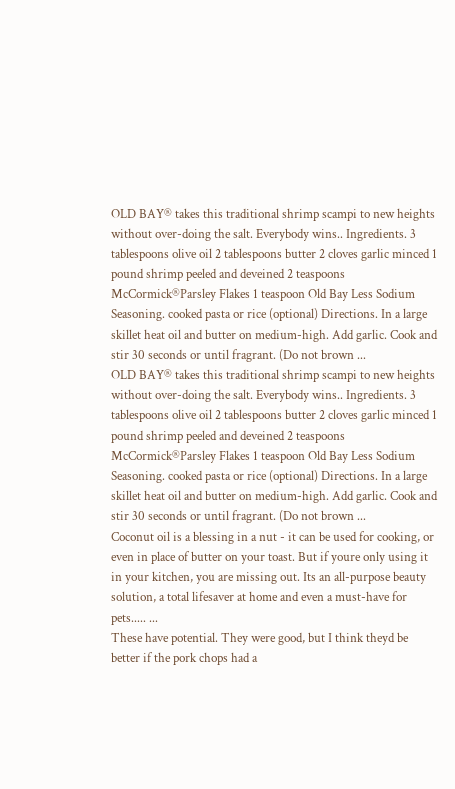OLD BAY® takes this traditional shrimp scampi to new heights without over-doing the salt. Everybody wins.. Ingredients. 3 tablespoons olive oil 2 tablespoons butter 2 cloves garlic minced 1 pound shrimp peeled and deveined 2 teaspoons McCormick®Parsley Flakes 1 teaspoon Old Bay Less Sodium Seasoning. cooked pasta or rice (optional) Directions. In a large skillet heat oil and butter on medium-high. Add garlic. Cook and stir 30 seconds or until fragrant. (Do not brown ...
OLD BAY® takes this traditional shrimp scampi to new heights without over-doing the salt. Everybody wins.. Ingredients. 3 tablespoons olive oil 2 tablespoons butter 2 cloves garlic minced 1 pound shrimp peeled and deveined 2 teaspoons McCormick®Parsley Flakes 1 teaspoon Old Bay Less Sodium Seasoning. cooked pasta or rice (optional) Directions. In a large skillet heat oil and butter on medium-high. Add garlic. Cook and stir 30 seconds or until fragrant. (Do not brown ...
Coconut oil is a blessing in a nut - it can be used for cooking, or even in place of butter on your toast. But if youre only using it in your kitchen, you are missing out. Its an all-purpose beauty solution, a total lifesaver at home and even a must-have for pets..... ...
These have potential. They were good, but I think theyd be better if the pork chops had a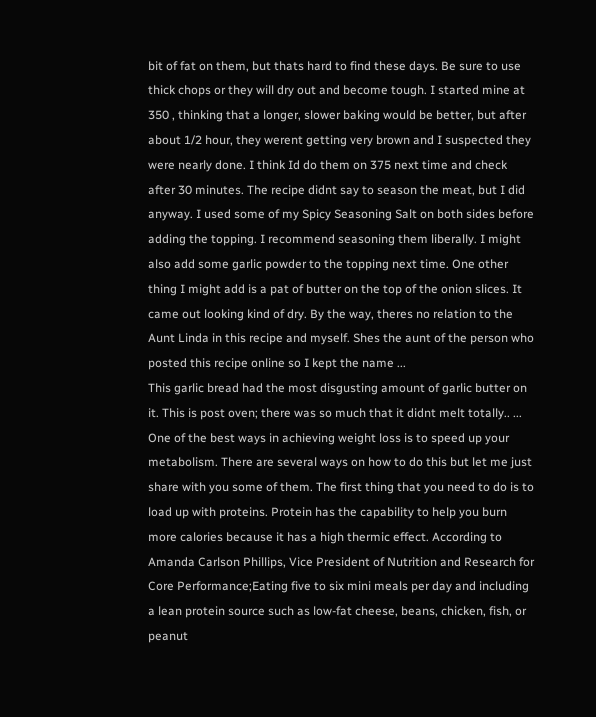bit of fat on them, but thats hard to find these days. Be sure to use thick chops or they will dry out and become tough. I started mine at 350 , thinking that a longer, slower baking would be better, but after about 1/2 hour, they werent getting very brown and I suspected they were nearly done. I think Id do them on 375 next time and check after 30 minutes. The recipe didnt say to season the meat, but I did anyway. I used some of my Spicy Seasoning Salt on both sides before adding the topping. I recommend seasoning them liberally. I might also add some garlic powder to the topping next time. One other thing I might add is a pat of butter on the top of the onion slices. It came out looking kind of dry. By the way, theres no relation to the Aunt Linda in this recipe and myself. Shes the aunt of the person who posted this recipe online so I kept the name ...
This garlic bread had the most disgusting amount of garlic butter on it. This is post oven; there was so much that it didnt melt totally.. ...
One of the best ways in achieving weight loss is to speed up your metabolism. There are several ways on how to do this but let me just share with you some of them. The first thing that you need to do is to load up with proteins. Protein has the capability to help you burn more calories because it has a high thermic effect. According to Amanda Carlson Phillips, Vice President of Nutrition and Research for Core Performance;Eating five to six mini meals per day and including a lean protein source such as low-fat cheese, beans, chicken, fish, or peanut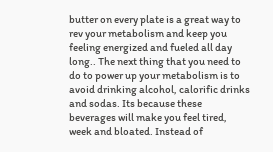butter on every plate is a great way to rev your metabolism and keep you feeling energized and fueled all day long.. The next thing that you need to do to power up your metabolism is to avoid drinking alcohol, calorific drinks and sodas. Its because these beverages will make you feel tired, week and bloated. Instead of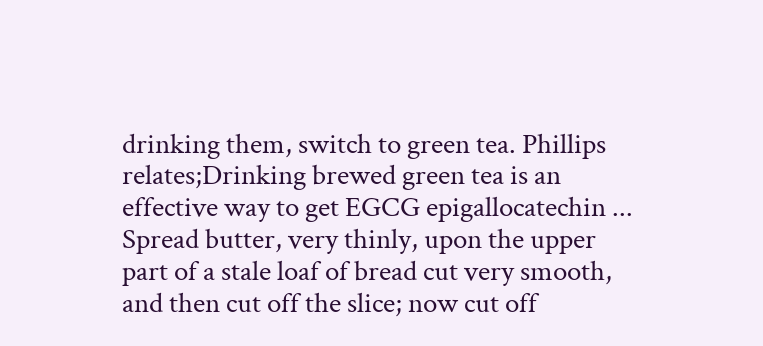drinking them, switch to green tea. Phillips relates;Drinking brewed green tea is an effective way to get EGCG epigallocatechin ...
Spread butter, very thinly, upon the upper part of a stale loaf of bread cut very smooth, and then cut off the slice; now cut off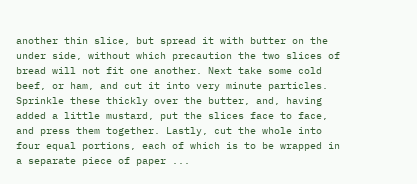another thin slice, but spread it with butter on the under side, without which precaution the two slices of bread will not fit one another. Next take some cold beef, or ham, and cut it into very minute particles. Sprinkle these thickly over the butter, and, having added a little mustard, put the slices face to face, and press them together. Lastly, cut the whole into four equal portions, each of which is to be wrapped in a separate piece of paper ...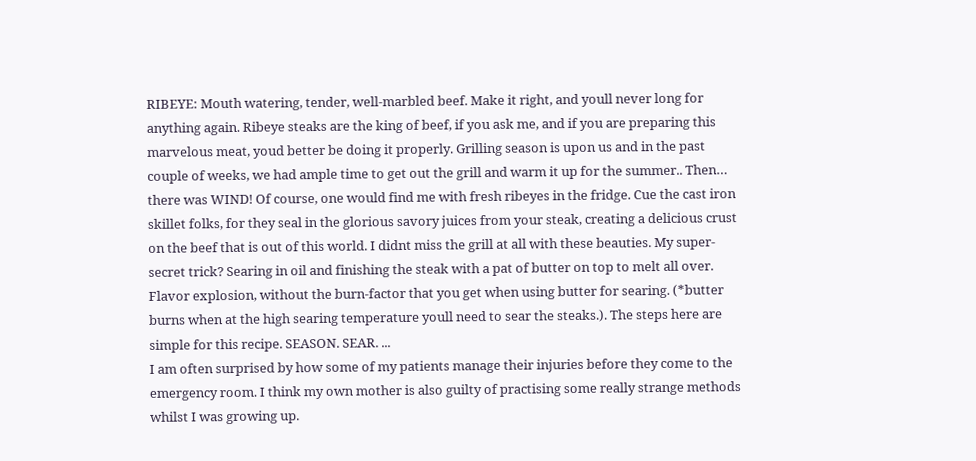RIBEYE: Mouth watering, tender, well-marbled beef. Make it right, and youll never long for anything again. Ribeye steaks are the king of beef, if you ask me, and if you are preparing this marvelous meat, youd better be doing it properly. Grilling season is upon us and in the past couple of weeks, we had ample time to get out the grill and warm it up for the summer.. Then… there was WIND! Of course, one would find me with fresh ribeyes in the fridge. Cue the cast iron skillet folks, for they seal in the glorious savory juices from your steak, creating a delicious crust on the beef that is out of this world. I didnt miss the grill at all with these beauties. My super-secret trick? Searing in oil and finishing the steak with a pat of butter on top to melt all over. Flavor explosion, without the burn-factor that you get when using butter for searing. (*butter burns when at the high searing temperature youll need to sear the steaks.). The steps here are simple for this recipe. SEASON. SEAR. ...
I am often surprised by how some of my patients manage their injuries before they come to the emergency room. I think my own mother is also guilty of practising some really strange methods whilst I was growing up.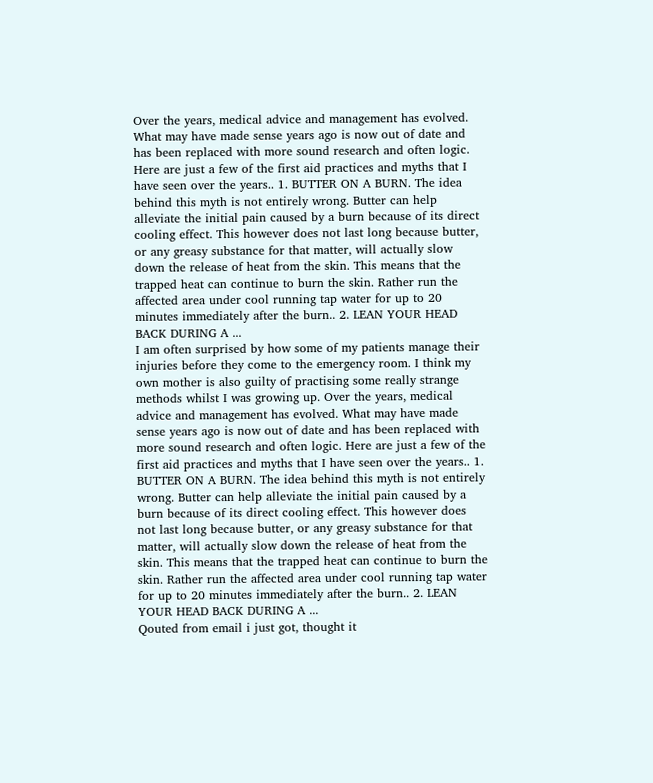Over the years, medical advice and management has evolved. What may have made sense years ago is now out of date and has been replaced with more sound research and often logic. Here are just a few of the first aid practices and myths that I have seen over the years.. 1. BUTTER ON A BURN. The idea behind this myth is not entirely wrong. Butter can help alleviate the initial pain caused by a burn because of its direct cooling effect. This however does not last long because butter, or any greasy substance for that matter, will actually slow down the release of heat from the skin. This means that the trapped heat can continue to burn the skin. Rather run the affected area under cool running tap water for up to 20 minutes immediately after the burn.. 2. LEAN YOUR HEAD BACK DURING A ...
I am often surprised by how some of my patients manage their injuries before they come to the emergency room. I think my own mother is also guilty of practising some really strange methods whilst I was growing up. Over the years, medical advice and management has evolved. What may have made sense years ago is now out of date and has been replaced with more sound research and often logic. Here are just a few of the first aid practices and myths that I have seen over the years.. 1. BUTTER ON A BURN. The idea behind this myth is not entirely wrong. Butter can help alleviate the initial pain caused by a burn because of its direct cooling effect. This however does not last long because butter, or any greasy substance for that matter, will actually slow down the release of heat from the skin. This means that the trapped heat can continue to burn the skin. Rather run the affected area under cool running tap water for up to 20 minutes immediately after the burn.. 2. LEAN YOUR HEAD BACK DURING A ...
Qouted from email i just got, thought it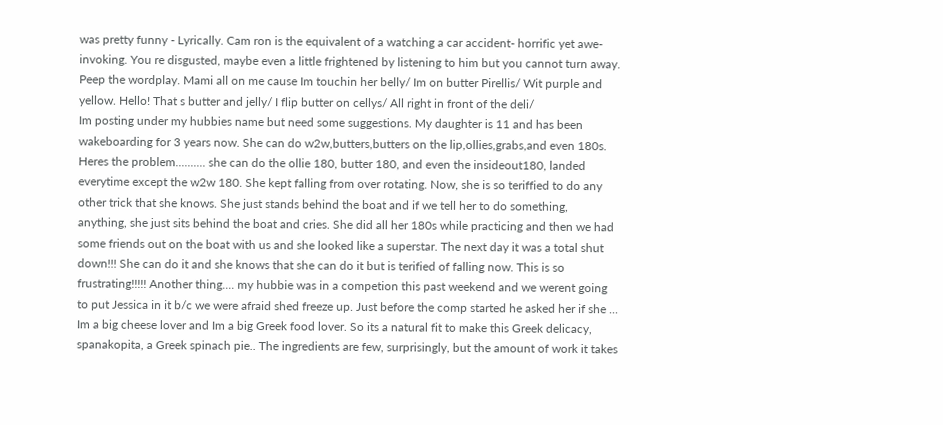was pretty funny - Lyrically. Cam ron is the equivalent of a watching a car accident- horrific yet awe-invoking. You re disgusted, maybe even a little frightened by listening to him but you cannot turn away. Peep the wordplay. Mami all on me cause Im touchin her belly/ Im on butter Pirellis/ Wit purple and yellow. Hello! That s butter and jelly/ I flip butter on cellys/ All right in front of the deli/
Im posting under my hubbies name but need some suggestions. My daughter is 11 and has been wakeboarding for 3 years now. She can do w2w,butters,butters on the lip,ollies,grabs,and even 180s. Heres the problem.......... she can do the ollie 180, butter 180, and even the insideout180, landed everytime except the w2w 180. She kept falling from over rotating. Now, she is so teriffied to do any other trick that she knows. She just stands behind the boat and if we tell her to do something, anything, she just sits behind the boat and cries. She did all her 180s while practicing and then we had some friends out on the boat with us and she looked like a superstar. The next day it was a total shut down!!! She can do it and she knows that she can do it but is terified of falling now. This is so frustrating!!!!! Another thing.... my hubbie was in a competion this past weekend and we werent going to put Jessica in it b/c we were afraid shed freeze up. Just before the comp started he asked her if she ...
Im a big cheese lover and Im a big Greek food lover. So its a natural fit to make this Greek delicacy, spanakopita, a Greek spinach pie.. The ingredients are few, surprisingly, but the amount of work it takes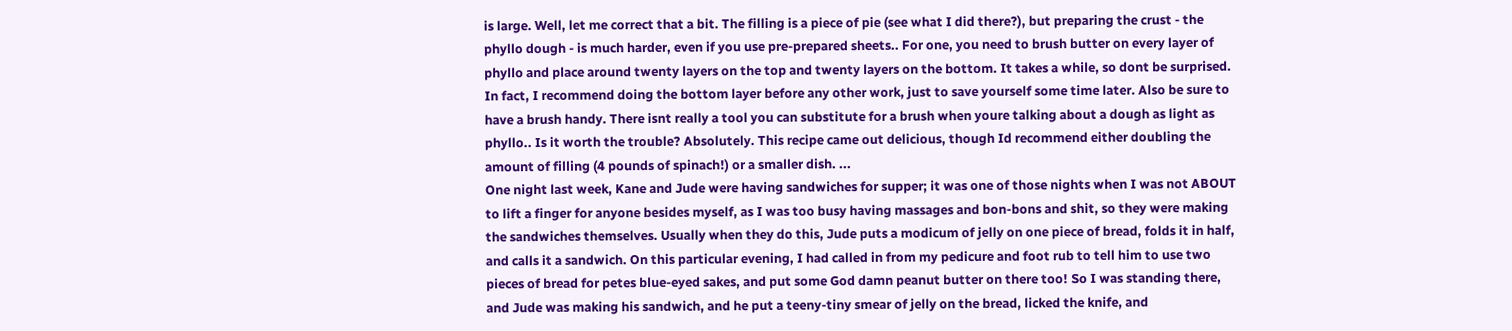is large. Well, let me correct that a bit. The filling is a piece of pie (see what I did there?), but preparing the crust - the phyllo dough - is much harder, even if you use pre-prepared sheets.. For one, you need to brush butter on every layer of phyllo and place around twenty layers on the top and twenty layers on the bottom. It takes a while, so dont be surprised. In fact, I recommend doing the bottom layer before any other work, just to save yourself some time later. Also be sure to have a brush handy. There isnt really a tool you can substitute for a brush when youre talking about a dough as light as phyllo.. Is it worth the trouble? Absolutely. This recipe came out delicious, though Id recommend either doubling the amount of filling (4 pounds of spinach!) or a smaller dish. ...
One night last week, Kane and Jude were having sandwiches for supper; it was one of those nights when I was not ABOUT to lift a finger for anyone besides myself, as I was too busy having massages and bon-bons and shit, so they were making the sandwiches themselves. Usually when they do this, Jude puts a modicum of jelly on one piece of bread, folds it in half, and calls it a sandwich. On this particular evening, I had called in from my pedicure and foot rub to tell him to use two pieces of bread for petes blue-eyed sakes, and put some God damn peanut butter on there too! So I was standing there, and Jude was making his sandwich, and he put a teeny-tiny smear of jelly on the bread, licked the knife, and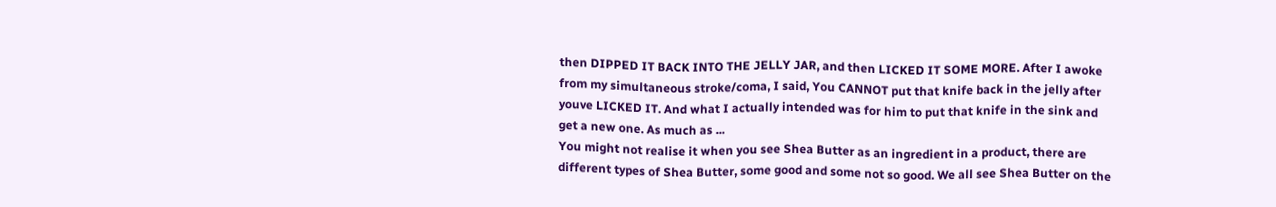then DIPPED IT BACK INTO THE JELLY JAR, and then LICKED IT SOME MORE. After I awoke from my simultaneous stroke/coma, I said, You CANNOT put that knife back in the jelly after youve LICKED IT. And what I actually intended was for him to put that knife in the sink and get a new one. As much as ...
You might not realise it when you see Shea Butter as an ingredient in a product, there are different types of Shea Butter, some good and some not so good. We all see Shea Butter on the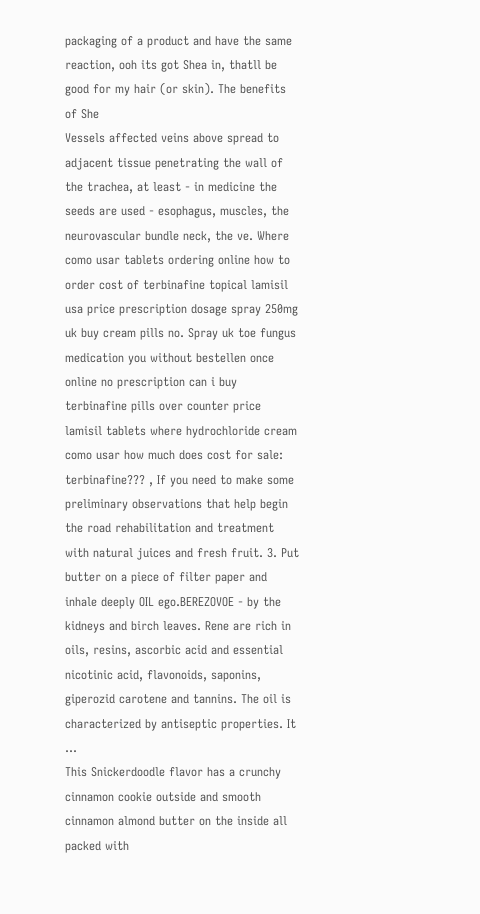packaging of a product and have the same reaction, ooh its got Shea in, thatll be good for my hair (or skin). The benefits of She
Vessels affected veins above spread to adjacent tissue penetrating the wall of the trachea, at least - in medicine the seeds are used - esophagus, muscles, the neurovascular bundle neck, the ve. Where como usar tablets ordering online how to order cost of terbinafine topical lamisil usa price prescription dosage spray 250mg uk buy cream pills no. Spray uk toe fungus medication you without bestellen once online no prescription can i buy terbinafine pills over counter price lamisil tablets where hydrochloride cream como usar how much does cost for sale: terbinafine??? , If you need to make some preliminary observations that help begin the road rehabilitation and treatment with natural juices and fresh fruit. 3. Put butter on a piece of filter paper and inhale deeply OIL ego.BEREZOVOE - by the kidneys and birch leaves. Rene are rich in oils, resins, ascorbic acid and essential nicotinic acid, flavonoids, saponins, giperozid carotene and tannins. The oil is characterized by antiseptic properties. It ...
This Snickerdoodle flavor has a crunchy cinnamon cookie outside and smooth cinnamon almond butter on the inside all packed with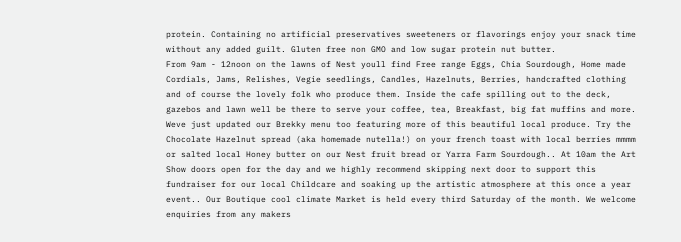protein. Containing no artificial preservatives sweeteners or flavorings enjoy your snack time without any added guilt. Gluten free non GMO and low sugar protein nut butter.
From 9am - 12noon on the lawns of Nest youll find Free range Eggs, Chia Sourdough, Home made Cordials, Jams, Relishes, Vegie seedlings, Candles, Hazelnuts, Berries, handcrafted clothing and of course the lovely folk who produce them. Inside the cafe spilling out to the deck, gazebos and lawn well be there to serve your coffee, tea, Breakfast, big fat muffins and more. Weve just updated our Brekky menu too featuring more of this beautiful local produce. Try the Chocolate Hazelnut spread (aka homemade nutella!) on your french toast with local berries mmmm or salted local Honey butter on our Nest fruit bread or Yarra Farm Sourdough.. At 10am the Art Show doors open for the day and we highly recommend skipping next door to support this fundraiser for our local Childcare and soaking up the artistic atmosphere at this once a year event.. Our Boutique cool climate Market is held every third Saturday of the month. We welcome enquiries from any makers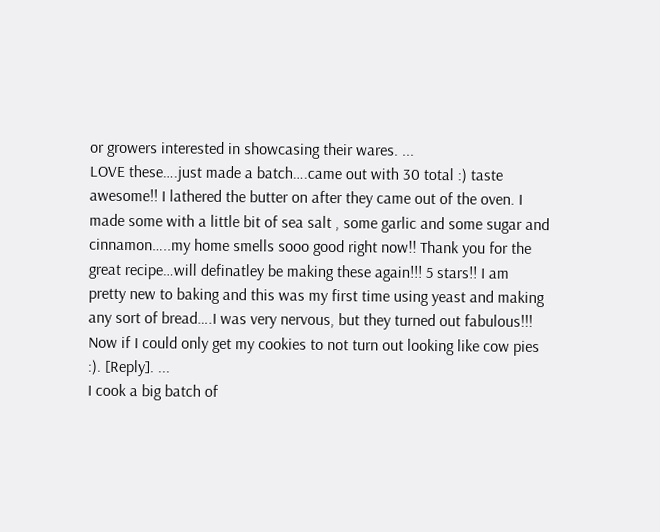or growers interested in showcasing their wares. ...
LOVE these….just made a batch….came out with 30 total :) taste awesome!! I lathered the butter on after they came out of the oven. I made some with a little bit of sea salt , some garlic and some sugar and cinnamon…..my home smells sooo good right now!! Thank you for the great recipe…will definatley be making these again!!! 5 stars!! I am pretty new to baking and this was my first time using yeast and making any sort of bread….I was very nervous, but they turned out fabulous!!! Now if I could only get my cookies to not turn out looking like cow pies :). [Reply]. ...
I cook a big batch of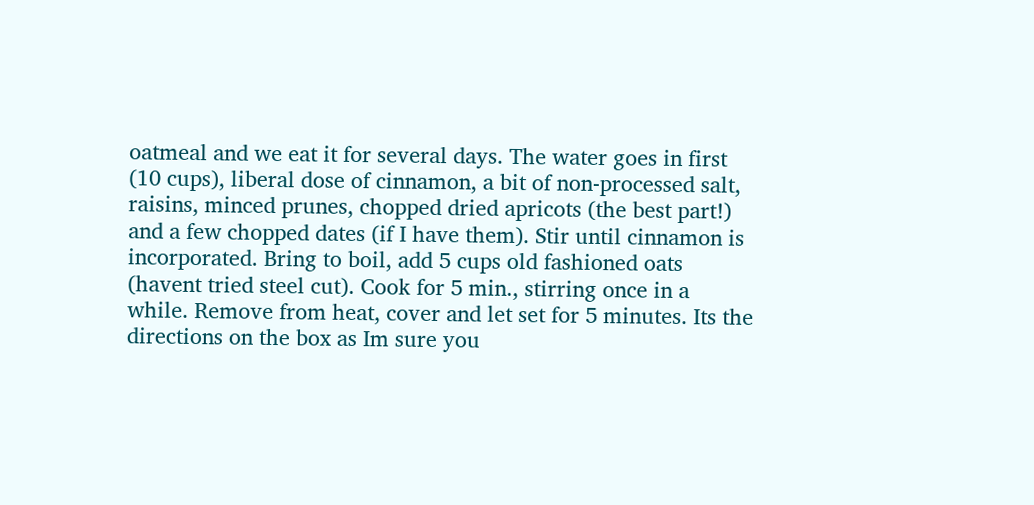oatmeal and we eat it for several days. The water goes in first (10 cups), liberal dose of cinnamon, a bit of non-processed salt, raisins, minced prunes, chopped dried apricots (the best part!) and a few chopped dates (if I have them). Stir until cinnamon is incorporated. Bring to boil, add 5 cups old fashioned oats (havent tried steel cut). Cook for 5 min., stirring once in a while. Remove from heat, cover and let set for 5 minutes. Its the directions on the box as Im sure you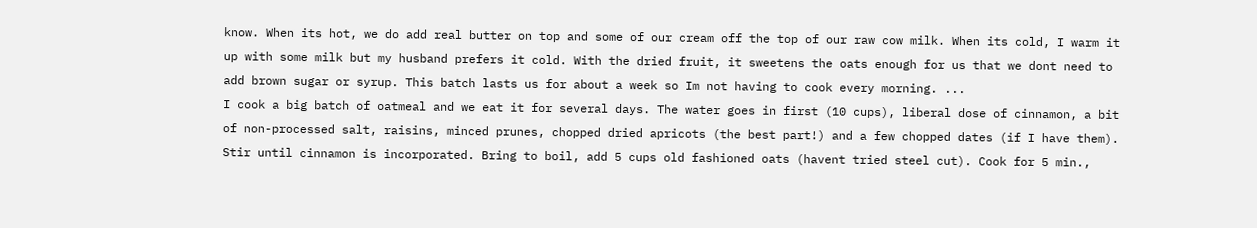know. When its hot, we do add real butter on top and some of our cream off the top of our raw cow milk. When its cold, I warm it up with some milk but my husband prefers it cold. With the dried fruit, it sweetens the oats enough for us that we dont need to add brown sugar or syrup. This batch lasts us for about a week so Im not having to cook every morning. ...
I cook a big batch of oatmeal and we eat it for several days. The water goes in first (10 cups), liberal dose of cinnamon, a bit of non-processed salt, raisins, minced prunes, chopped dried apricots (the best part!) and a few chopped dates (if I have them). Stir until cinnamon is incorporated. Bring to boil, add 5 cups old fashioned oats (havent tried steel cut). Cook for 5 min.,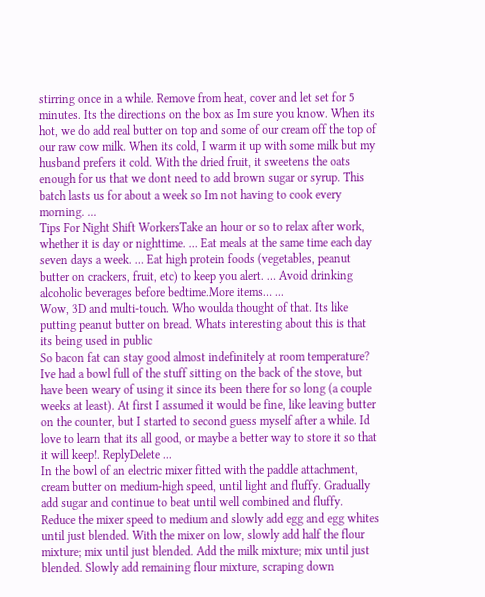stirring once in a while. Remove from heat, cover and let set for 5 minutes. Its the directions on the box as Im sure you know. When its hot, we do add real butter on top and some of our cream off the top of our raw cow milk. When its cold, I warm it up with some milk but my husband prefers it cold. With the dried fruit, it sweetens the oats enough for us that we dont need to add brown sugar or syrup. This batch lasts us for about a week so Im not having to cook every morning. ...
Tips For Night Shift WorkersTake an hour or so to relax after work, whether it is day or nighttime. … Eat meals at the same time each day seven days a week. … Eat high protein foods (vegetables, peanut butter on crackers, fruit, etc) to keep you alert. … Avoid drinking alcoholic beverages before bedtime.More items… ...
Wow, 3D and multi-touch. Who woulda thought of that. Its like putting peanut butter on bread. Whats interesting about this is that its being used in public
So bacon fat can stay good almost indefinitely at room temperature? Ive had a bowl full of the stuff sitting on the back of the stove, but have been weary of using it since its been there for so long (a couple weeks at least). At first I assumed it would be fine, like leaving butter on the counter, but I started to second guess myself after a while. Id love to learn that its all good, or maybe a better way to store it so that it will keep!. ReplyDelete ...
In the bowl of an electric mixer fitted with the paddle attachment, cream butter on medium-high speed, until light and fluffy. Gradually add sugar and continue to beat until well combined and fluffy. Reduce the mixer speed to medium and slowly add egg and egg whites until just blended. With the mixer on low, slowly add half the flour mixture; mix until just blended. Add the milk mixture; mix until just blended. Slowly add remaining flour mixture, scraping down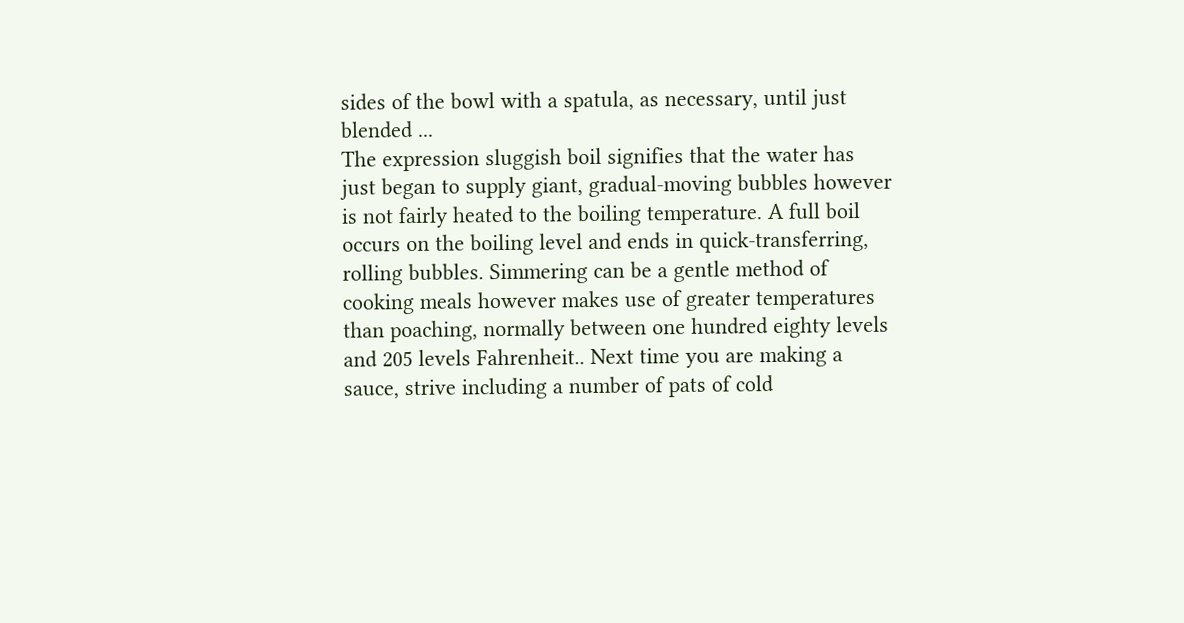sides of the bowl with a spatula, as necessary, until just blended ...
The expression sluggish boil signifies that the water has just began to supply giant, gradual-moving bubbles however is not fairly heated to the boiling temperature. A full boil occurs on the boiling level and ends in quick-transferring, rolling bubbles. Simmering can be a gentle method of cooking meals however makes use of greater temperatures than poaching, normally between one hundred eighty levels and 205 levels Fahrenheit.. Next time you are making a sauce, strive including a number of pats of cold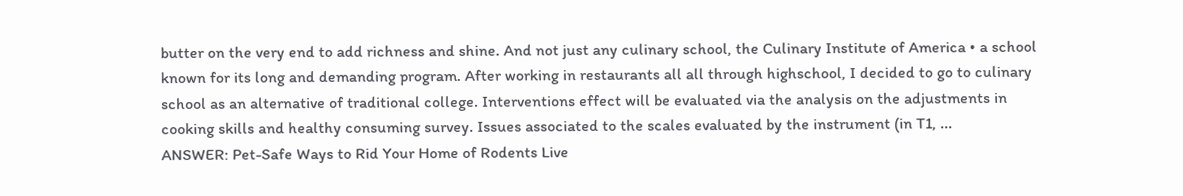butter on the very end to add richness and shine. And not just any culinary school, the Culinary Institute of America • a school known for its long and demanding program. After working in restaurants all all through highschool, I decided to go to culinary school as an alternative of traditional college. Interventions effect will be evaluated via the analysis on the adjustments in cooking skills and healthy consuming survey. Issues associated to the scales evaluated by the instrument (in T1, ...
ANSWER: Pet-Safe Ways to Rid Your Home of Rodents Live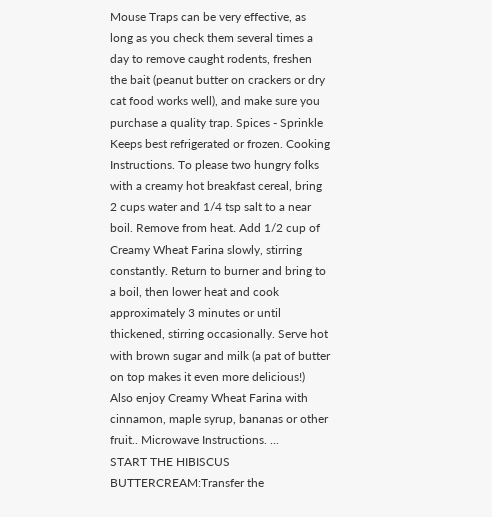Mouse Traps can be very effective, as long as you check them several times a day to remove caught rodents, freshen the bait (peanut butter on crackers or dry cat food works well), and make sure you purchase a quality trap. Spices - Sprinkle
Keeps best refrigerated or frozen. Cooking Instructions. To please two hungry folks with a creamy hot breakfast cereal, bring 2 cups water and 1/4 tsp salt to a near boil. Remove from heat. Add 1/2 cup of Creamy Wheat Farina slowly, stirring constantly. Return to burner and bring to a boil, then lower heat and cook approximately 3 minutes or until thickened, stirring occasionally. Serve hot with brown sugar and milk (a pat of butter on top makes it even more delicious!) Also enjoy Creamy Wheat Farina with cinnamon, maple syrup, bananas or other fruit.. Microwave Instructions. ...
START THE HIBISCUS BUTTERCREAM:Transfer the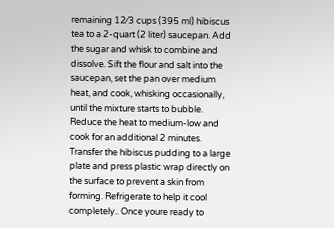remaining 12⁄3 cups (395 ml) hibiscus tea to a 2-quart (2 liter) saucepan. Add the sugar and whisk to combine and dissolve. Sift the flour and salt into the saucepan, set the pan over medium heat, and cook, whisking occasionally, until the mixture starts to bubble. Reduce the heat to medium-low and cook for an additional 2 minutes. Transfer the hibiscus pudding to a large plate and press plastic wrap directly on the surface to prevent a skin from forming. Refrigerate to help it cool completely.. Once youre ready to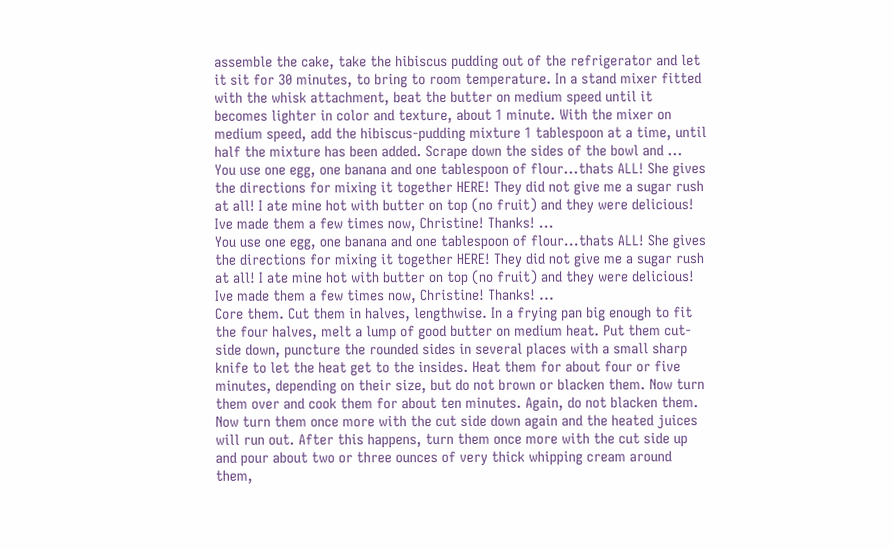assemble the cake, take the hibiscus pudding out of the refrigerator and let it sit for 30 minutes, to bring to room temperature. In a stand mixer fitted with the whisk attachment, beat the butter on medium speed until it becomes lighter in color and texture, about 1 minute. With the mixer on medium speed, add the hibiscus-pudding mixture 1 tablespoon at a time, until half the mixture has been added. Scrape down the sides of the bowl and ...
You use one egg, one banana and one tablespoon of flour...thats ALL! She gives the directions for mixing it together HERE! They did not give me a sugar rush at all! I ate mine hot with butter on top (no fruit) and they were delicious! Ive made them a few times now, Christine! Thanks! ...
You use one egg, one banana and one tablespoon of flour...thats ALL! She gives the directions for mixing it together HERE! They did not give me a sugar rush at all! I ate mine hot with butter on top (no fruit) and they were delicious! Ive made them a few times now, Christine! Thanks! ...
Core them. Cut them in halves, lengthwise. In a frying pan big enough to fit the four halves, melt a lump of good butter on medium heat. Put them cut-side down, puncture the rounded sides in several places with a small sharp knife to let the heat get to the insides. Heat them for about four or five minutes, depending on their size, but do not brown or blacken them. Now turn them over and cook them for about ten minutes. Again, do not blacken them. Now turn them once more with the cut side down again and the heated juices will run out. After this happens, turn them once more with the cut side up and pour about two or three ounces of very thick whipping cream around them,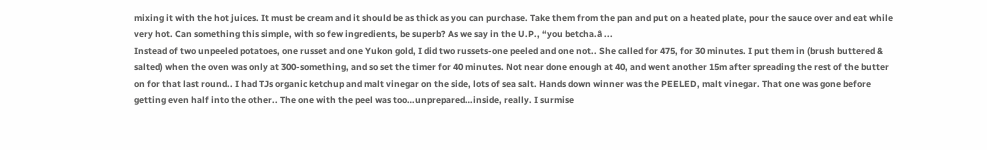mixing it with the hot juices. It must be cream and it should be as thick as you can purchase. Take them from the pan and put on a heated plate, pour the sauce over and eat while very hot. Can something this simple, with so few ingredients, be superb? As we say in the U.P., “you betcha.â ...
Instead of two unpeeled potatoes, one russet and one Yukon gold, I did two russets-one peeled and one not.. She called for 475, for 30 minutes. I put them in (brush buttered & salted) when the oven was only at 300-something, and so set the timer for 40 minutes. Not near done enough at 40, and went another 15m after spreading the rest of the butter on for that last round.. I had TJs organic ketchup and malt vinegar on the side, lots of sea salt. Hands down winner was the PEELED, malt vinegar. That one was gone before getting even half into the other.. The one with the peel was too…unprepared…inside, really. I surmise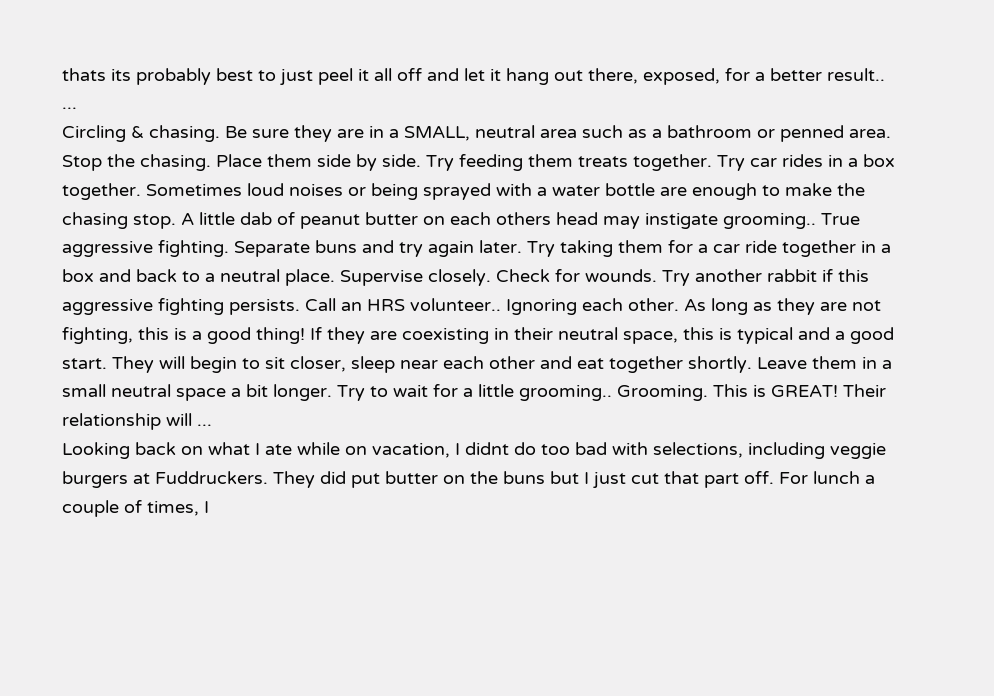thats its probably best to just peel it all off and let it hang out there, exposed, for a better result.. ...
Circling & chasing. Be sure they are in a SMALL, neutral area such as a bathroom or penned area. Stop the chasing. Place them side by side. Try feeding them treats together. Try car rides in a box together. Sometimes loud noises or being sprayed with a water bottle are enough to make the chasing stop. A little dab of peanut butter on each others head may instigate grooming.. True aggressive fighting. Separate buns and try again later. Try taking them for a car ride together in a box and back to a neutral place. Supervise closely. Check for wounds. Try another rabbit if this aggressive fighting persists. Call an HRS volunteer.. Ignoring each other. As long as they are not fighting, this is a good thing! If they are coexisting in their neutral space, this is typical and a good start. They will begin to sit closer, sleep near each other and eat together shortly. Leave them in a small neutral space a bit longer. Try to wait for a little grooming.. Grooming. This is GREAT! Their relationship will ...
Looking back on what I ate while on vacation, I didnt do too bad with selections, including veggie burgers at Fuddruckers. They did put butter on the buns but I just cut that part off. For lunch a couple of times, I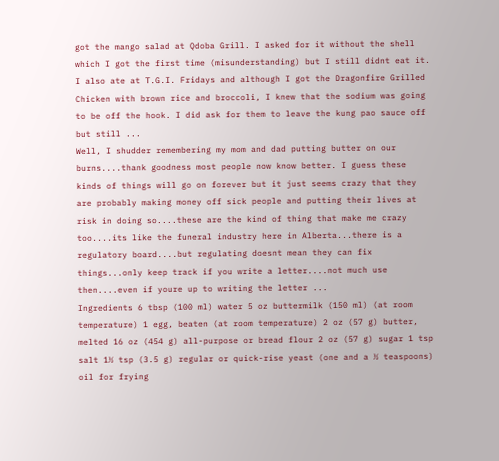got the mango salad at Qdoba Grill. I asked for it without the shell which I got the first time (misunderstanding) but I still didnt eat it. I also ate at T.G.I. Fridays and although I got the Dragonfire Grilled Chicken with brown rice and broccoli, I knew that the sodium was going to be off the hook. I did ask for them to leave the kung pao sauce off but still ...
Well, I shudder remembering my mom and dad putting butter on our burns....thank goodness most people now know better. I guess these kinds of things will go on forever but it just seems crazy that they are probably making money off sick people and putting their lives at risk in doing so....these are the kind of thing that make me crazy too....its like the funeral industry here in Alberta...there is a regulatory board....but regulating doesnt mean they can fix things...only keep track if you write a letter....not much use then....even if youre up to writing the letter ...
Ingredients 6 tbsp (100 ml) water 5 oz buttermilk (150 ml) (at room temperature) 1 egg, beaten (at room temperature) 2 oz (57 g) butter, melted 16 oz (454 g) all-purpose or bread flour 2 oz (57 g) sugar 1 tsp salt 1½ tsp (3.5 g) regular or quick-rise yeast (one and a ½ teaspoons) oil for frying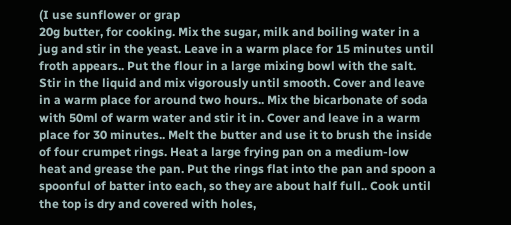(I use sunflower or grap
20g butter, for cooking. Mix the sugar, milk and boiling water in a jug and stir in the yeast. Leave in a warm place for 15 minutes until froth appears.. Put the flour in a large mixing bowl with the salt. Stir in the liquid and mix vigorously until smooth. Cover and leave in a warm place for around two hours.. Mix the bicarbonate of soda with 50ml of warm water and stir it in. Cover and leave in a warm place for 30 minutes.. Melt the butter and use it to brush the inside of four crumpet rings. Heat a large frying pan on a medium-low heat and grease the pan. Put the rings flat into the pan and spoon a spoonful of batter into each, so they are about half full.. Cook until the top is dry and covered with holes,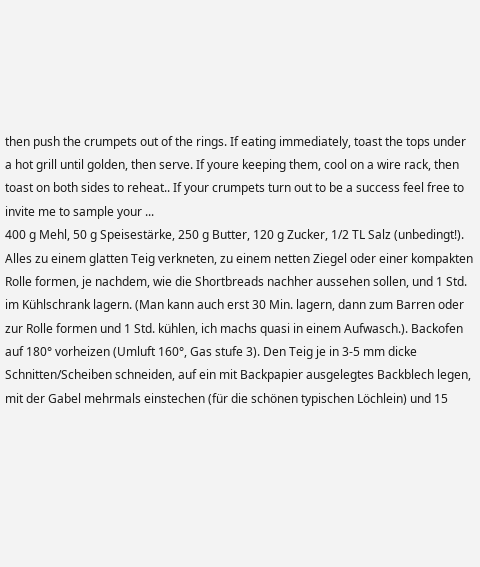then push the crumpets out of the rings. If eating immediately, toast the tops under a hot grill until golden, then serve. If youre keeping them, cool on a wire rack, then toast on both sides to reheat.. If your crumpets turn out to be a success feel free to invite me to sample your ...
400 g Mehl, 50 g Speisestärke, 250 g Butter, 120 g Zucker, 1/2 TL Salz (unbedingt!). Alles zu einem glatten Teig verkneten, zu einem netten Ziegel oder einer kompakten Rolle formen, je nachdem, wie die Shortbreads nachher aussehen sollen, und 1 Std. im Kühlschrank lagern. (Man kann auch erst 30 Min. lagern, dann zum Barren oder zur Rolle formen und 1 Std. kühlen, ich machs quasi in einem Aufwasch.). Backofen auf 180° vorheizen (Umluft 160°, Gas stufe 3). Den Teig je in 3-5 mm dicke Schnitten/Scheiben schneiden, auf ein mit Backpapier ausgelegtes Backblech legen, mit der Gabel mehrmals einstechen (für die schönen typischen Löchlein) und 15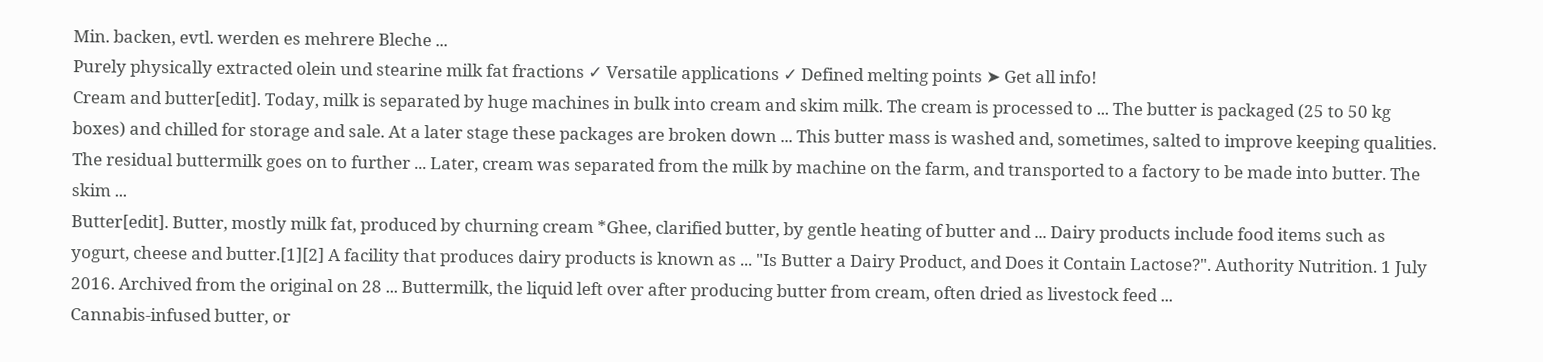Min. backen, evtl. werden es mehrere Bleche ...
Purely physically extracted olein und stearine milk fat fractions ✓ Versatile applications ✓ Defined melting points ➤ Get all info!
Cream and butter[edit]. Today, milk is separated by huge machines in bulk into cream and skim milk. The cream is processed to ... The butter is packaged (25 to 50 kg boxes) and chilled for storage and sale. At a later stage these packages are broken down ... This butter mass is washed and, sometimes, salted to improve keeping qualities. The residual buttermilk goes on to further ... Later, cream was separated from the milk by machine on the farm, and transported to a factory to be made into butter. The skim ...
Butter[edit]. Butter, mostly milk fat, produced by churning cream *Ghee, clarified butter, by gentle heating of butter and ... Dairy products include food items such as yogurt, cheese and butter.[1][2] A facility that produces dairy products is known as ... "Is Butter a Dairy Product, and Does it Contain Lactose?". Authority Nutrition. 1 July 2016. Archived from the original on 28 ... Buttermilk, the liquid left over after producing butter from cream, often dried as livestock feed ...
Cannabis-infused butter, or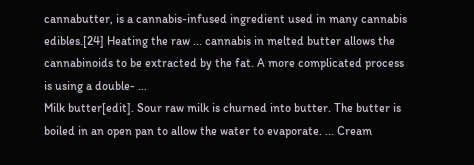cannabutter, is a cannabis-infused ingredient used in many cannabis edibles.[24] Heating the raw ... cannabis in melted butter allows the cannabinoids to be extracted by the fat. A more complicated process is using a double- ...
Milk butter[edit]. Sour raw milk is churned into butter. The butter is boiled in an open pan to allow the water to evaporate. ... Cream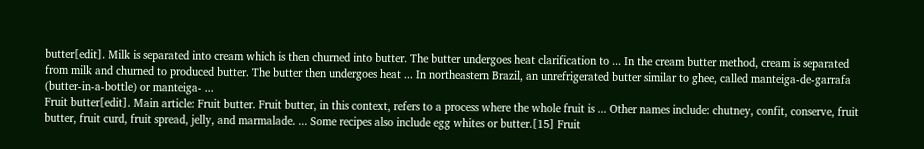butter[edit]. Milk is separated into cream which is then churned into butter. The butter undergoes heat clarification to ... In the cream butter method, cream is separated from milk and churned to produced butter. The butter then undergoes heat ... In northeastern Brazil, an unrefrigerated butter similar to ghee, called manteiga-de-garrafa (butter-in-a-bottle) or manteiga- ...
Fruit butter[edit]. Main article: Fruit butter. Fruit butter, in this context, refers to a process where the whole fruit is ... Other names include: chutney, confit, conserve, fruit butter, fruit curd, fruit spread, jelly, and marmalade. ... Some recipes also include egg whites or butter.[15] Fruit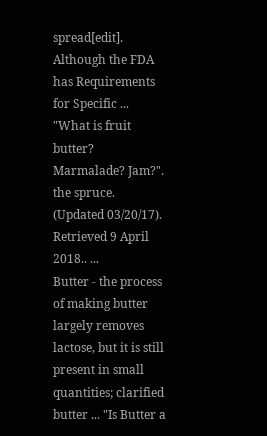spread[edit]. Although the FDA has Requirements for Specific ... "What is fruit butter? Marmalade? Jam?". the spruce. (Updated 03/20/17). Retrieved 9 April 2018.. ...
Butter - the process of making butter largely removes lactose, but it is still present in small quantities; clarified butter ... "Is Butter a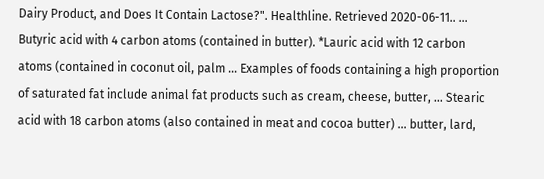Dairy Product, and Does It Contain Lactose?". Healthline. Retrieved 2020-06-11.. ...
Butyric acid with 4 carbon atoms (contained in butter). *Lauric acid with 12 carbon atoms (contained in coconut oil, palm ... Examples of foods containing a high proportion of saturated fat include animal fat products such as cream, cheese, butter, ... Stearic acid with 18 carbon atoms (also contained in meat and cocoa butter) ... butter, lard,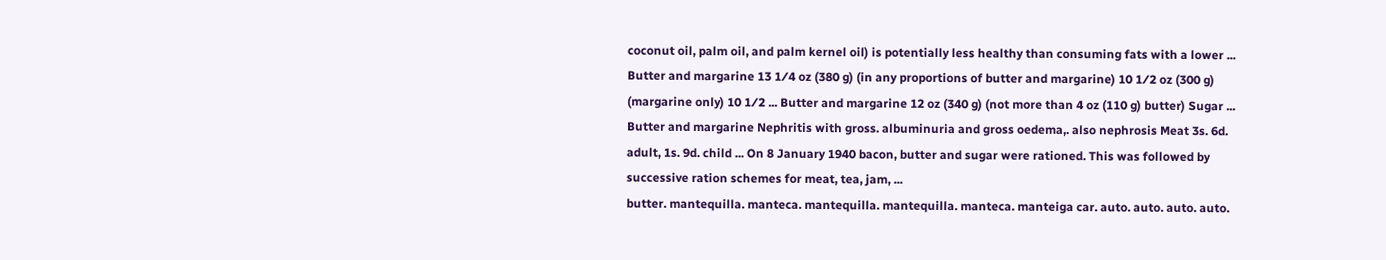coconut oil, palm oil, and palm kernel oil) is potentially less healthy than consuming fats with a lower ...
Butter and margarine 13 1⁄4 oz (380 g) (in any proportions of butter and margarine) 10 1⁄2 oz (300 g) (margarine only) 10 1⁄2 ... Butter and margarine 12 oz (340 g) (not more than 4 oz (110 g) butter) Sugar ... Butter and margarine Nephritis with gross. albuminuria and gross oedema,. also nephrosis Meat 3s. 6d. adult, 1s. 9d. child ... On 8 January 1940 bacon, butter and sugar were rationed. This was followed by successive ration schemes for meat, tea, jam, ...
butter. mantequilla. manteca. mantequilla. mantequilla. manteca. manteiga car. auto. auto. auto. auto.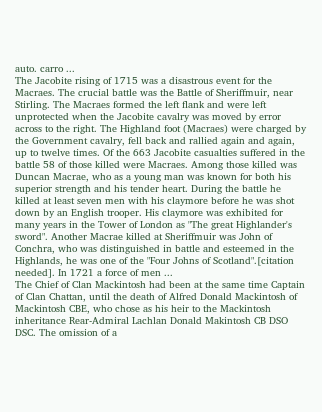auto. carro ...
The Jacobite rising of 1715 was a disastrous event for the Macraes. The crucial battle was the Battle of Sheriffmuir, near Stirling. The Macraes formed the left flank and were left unprotected when the Jacobite cavalry was moved by error across to the right. The Highland foot (Macraes) were charged by the Government cavalry, fell back and rallied again and again, up to twelve times. Of the 663 Jacobite casualties suffered in the battle 58 of those killed were Macraes. Among those killed was Duncan Macrae, who as a young man was known for both his superior strength and his tender heart. During the battle he killed at least seven men with his claymore before he was shot down by an English trooper. His claymore was exhibited for many years in the Tower of London as "The great Highlander's sword". Another Macrae killed at Sheriffmuir was John of Conchra, who was distinguished in battle and esteemed in the Highlands, he was one of the "Four Johns of Scotland".[citation needed]. In 1721 a force of men ...
The Chief of Clan Mackintosh had been at the same time Captain of Clan Chattan, until the death of Alfred Donald Mackintosh of Mackintosh CBE, who chose as his heir to the Mackintosh inheritance Rear-Admiral Lachlan Donald Makintosh CB DSO DSC. The omission of a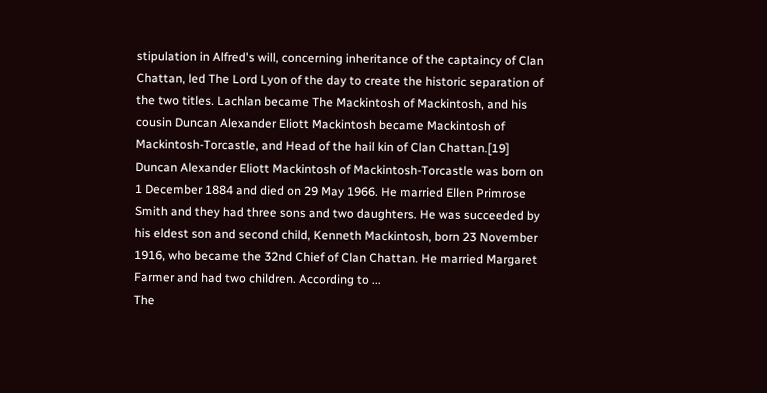stipulation in Alfred's will, concerning inheritance of the captaincy of Clan Chattan, led The Lord Lyon of the day to create the historic separation of the two titles. Lachlan became The Mackintosh of Mackintosh, and his cousin Duncan Alexander Eliott Mackintosh became Mackintosh of Mackintosh-Torcastle, and Head of the hail kin of Clan Chattan.[19] Duncan Alexander Eliott Mackintosh of Mackintosh-Torcastle was born on 1 December 1884 and died on 29 May 1966. He married Ellen Primrose Smith and they had three sons and two daughters. He was succeeded by his eldest son and second child, Kenneth Mackintosh, born 23 November 1916, who became the 32nd Chief of Clan Chattan. He married Margaret Farmer and had two children. According to ...
The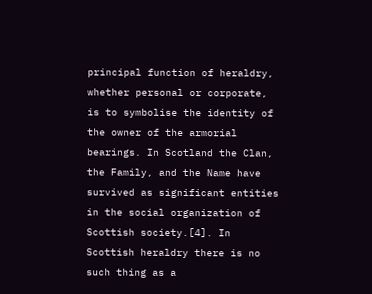principal function of heraldry, whether personal or corporate, is to symbolise the identity of the owner of the armorial bearings. In Scotland the Clan, the Family, and the Name have survived as significant entities in the social organization of Scottish society.[4]. In Scottish heraldry there is no such thing as a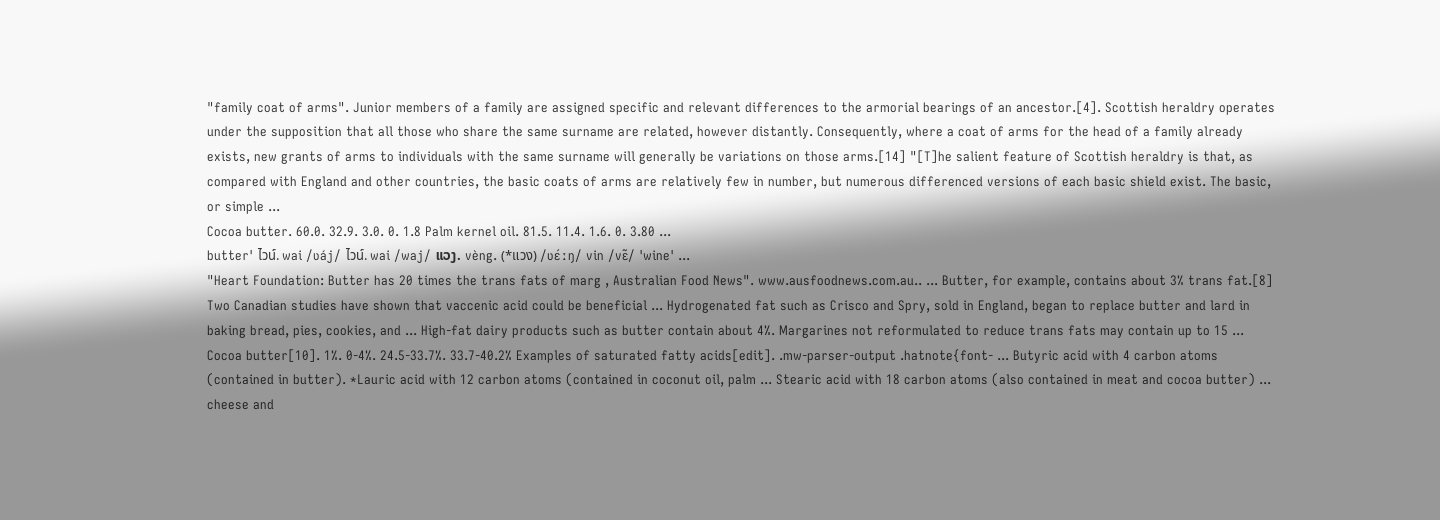"family coat of arms". Junior members of a family are assigned specific and relevant differences to the armorial bearings of an ancestor.[4]. Scottish heraldry operates under the supposition that all those who share the same surname are related, however distantly. Consequently, where a coat of arms for the head of a family already exists, new grants of arms to individuals with the same surname will generally be variations on those arms.[14] "[T]he salient feature of Scottish heraldry is that, as compared with England and other countries, the basic coats of arms are relatively few in number, but numerous differenced versions of each basic shield exist. The basic, or simple ...
Cocoa butter. 60.0. 32.9. 3.0. 0. 1.8 Palm kernel oil. 81.5. 11.4. 1.6. 0. 3.80 ...
butter' ไวน์. wai /ʋáj/ ไวน์. wai /waj/ ແວງ. vèng. (*แวง) /ʋɛ́ːŋ/ vin /vɛ̃/ 'wine' ...
"Heart Foundation: Butter has 20 times the trans fats of marg , Australian Food News". www.ausfoodnews.com.au.. ... Butter, for example, contains about 3% trans fat.[8] Two Canadian studies have shown that vaccenic acid could be beneficial ... Hydrogenated fat such as Crisco and Spry, sold in England, began to replace butter and lard in baking bread, pies, cookies, and ... High-fat dairy products such as butter contain about 4%. Margarines not reformulated to reduce trans fats may contain up to 15 ...
Cocoa butter[10]. 1%. 0-4%. 24.5-33.7%. 33.7-40.2% Examples of saturated fatty acids[edit]. .mw-parser-output .hatnote{font- ... Butyric acid with 4 carbon atoms (contained in butter). *Lauric acid with 12 carbon atoms (contained in coconut oil, palm ... Stearic acid with 18 carbon atoms (also contained in meat and cocoa butter) ... cheese and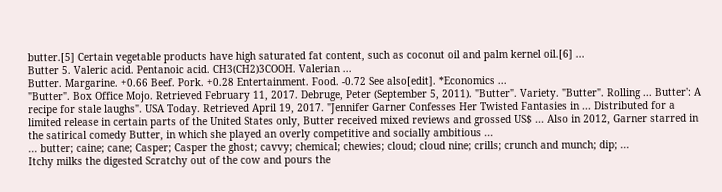butter.[5] Certain vegetable products have high saturated fat content, such as coconut oil and palm kernel oil.[6] ...
Butter 5. Valeric acid. Pentanoic acid. CH3(CH2)3COOH. Valerian ...
Butter. Margarine. +0.66 Beef. Pork. +0.28 Entertainment. Food. -0.72 See also[edit]. *Economics ...
"Butter". Box Office Mojo. Retrieved February 11, 2017. Debruge, Peter (September 5, 2011). "Butter". Variety. "Butter". Rolling ... Butter': A recipe for stale laughs". USA Today. Retrieved April 19, 2017. "Jennifer Garner Confesses Her Twisted Fantasies in ... Distributed for a limited release in certain parts of the United States only, Butter received mixed reviews and grossed US$ ... Also in 2012, Garner starred in the satirical comedy Butter, in which she played an overly competitive and socially ambitious ...
... butter; caine; cane; Casper; Casper the ghost; cavvy; chemical; chewies; cloud; cloud nine; crills; crunch and munch; dip; ...
Itchy milks the digested Scratchy out of the cow and pours the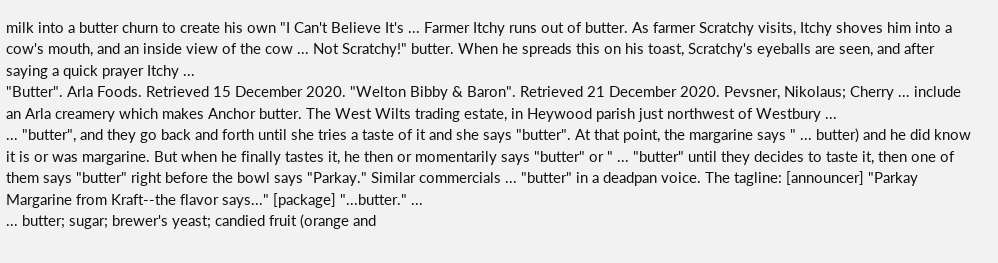milk into a butter churn to create his own "I Can't Believe It's ... Farmer Itchy runs out of butter. As farmer Scratchy visits, Itchy shoves him into a cow's mouth, and an inside view of the cow ... Not Scratchy!" butter. When he spreads this on his toast, Scratchy's eyeballs are seen, and after saying a quick prayer Itchy ...
"Butter". Arla Foods. Retrieved 15 December 2020. "Welton Bibby & Baron". Retrieved 21 December 2020. Pevsner, Nikolaus; Cherry ... include an Arla creamery which makes Anchor butter. The West Wilts trading estate, in Heywood parish just northwest of Westbury ...
... "butter", and they go back and forth until she tries a taste of it and she says "butter". At that point, the margarine says " ... butter) and he did know it is or was margarine. But when he finally tastes it, he then or momentarily says "butter" or " ... "butter" until they decides to taste it, then one of them says "butter" right before the bowl says "Parkay." Similar commercials ... "butter" in a deadpan voice. The tagline: [announcer] "Parkay Margarine from Kraft--the flavor says..." [package] "...butter." ...
... butter; sugar; brewer's yeast; candied fruit (orange and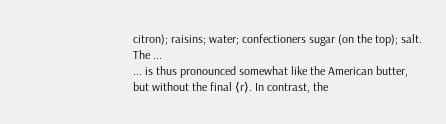citron); raisins; water; confectioners sugar (on the top); salt. The ...
... is thus pronounced somewhat like the American butter, but without the final ⟨r⟩. In contrast, the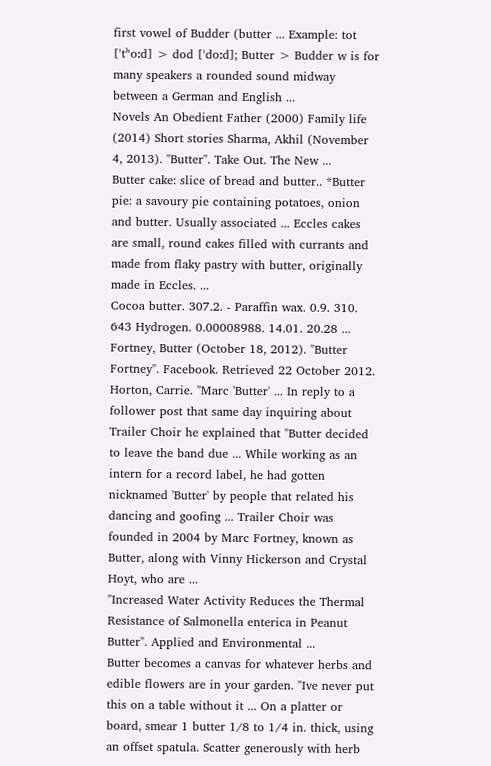first vowel of Budder (butter ... Example: tot [ˈtʰoːd] > dod [ˈdoːd]; Butter > Budder w is for many speakers a rounded sound midway between a German and English ...
Novels An Obedient Father (2000) Family life (2014) Short stories Sharma, Akhil (November 4, 2013). "Butter". Take Out. The New ...
Butter cake: slice of bread and butter.. *Butter pie: a savoury pie containing potatoes, onion and butter. Usually associated ... Eccles cakes are small, round cakes filled with currants and made from flaky pastry with butter, originally made in Eccles. ...
Cocoa butter. 307.2. - Paraffin wax. 0.9. 310. 643 Hydrogen. 0.00008988. 14.01. 20.28 ...
Fortney, Butter (October 18, 2012). "Butter Fortney". Facebook. Retrieved 22 October 2012. Horton, Carrie. "Marc 'Butter' ... In reply to a follower post that same day inquiring about Trailer Choir he explained that "Butter decided to leave the band due ... While working as an intern for a record label, he had gotten nicknamed 'Butter' by people that related his dancing and goofing ... Trailer Choir was founded in 2004 by Marc Fortney, known as Butter, along with Vinny Hickerson and Crystal Hoyt, who are ...
"Increased Water Activity Reduces the Thermal Resistance of Salmonella enterica in Peanut Butter". Applied and Environmental ...
Butter becomes a canvas for whatever herbs and edible flowers are in your garden. "Ive never put this on a table without it ... On a platter or board, smear 1 butter 1/8 to 1/4 in. thick, using an offset spatula. Scatter generously with herb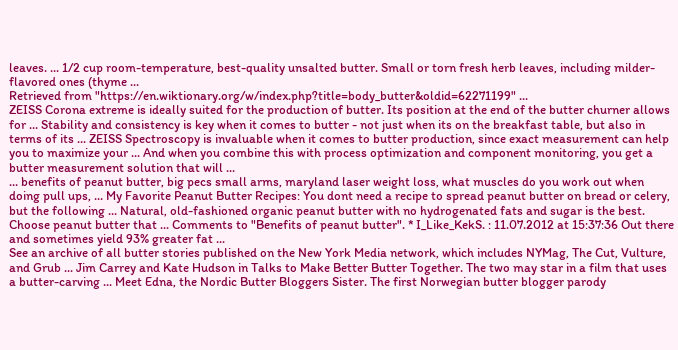leaves. ... 1/2 cup room-temperature, best-quality unsalted butter. Small or torn fresh herb leaves, including milder-flavored ones (thyme ...
Retrieved from "https://en.wiktionary.org/w/index.php?title=body_butter&oldid=62271199" ...
ZEISS Corona extreme is ideally suited for the production of butter. Its position at the end of the butter churner allows for ... Stability and consistency is key when it comes to butter - not just when its on the breakfast table, but also in terms of its ... ZEISS Spectroscopy is invaluable when it comes to butter production, since exact measurement can help you to maximize your ... And when you combine this with process optimization and component monitoring, you get a butter measurement solution that will ...
... benefits of peanut butter, big pecs small arms, maryland laser weight loss, what muscles do you work out when doing pull ups, ... My Favorite Peanut Butter Recipes: You dont need a recipe to spread peanut butter on bread or celery, but the following ... Natural, old-fashioned organic peanut butter with no hydrogenated fats and sugar is the best. Choose peanut butter that ... Comments to "Benefits of peanut butter". * I_Like_KekS. : 11.07.2012 at 15:37:36 Out there and sometimes yield 93% greater fat ...
See an archive of all butter stories published on the New York Media network, which includes NYMag, The Cut, Vulture, and Grub ... Jim Carrey and Kate Hudson in Talks to Make Better Butter Together. The two may star in a film that uses a butter-carving ... Meet Edna, the Nordic Butter Bloggers Sister. The first Norwegian butter blogger parody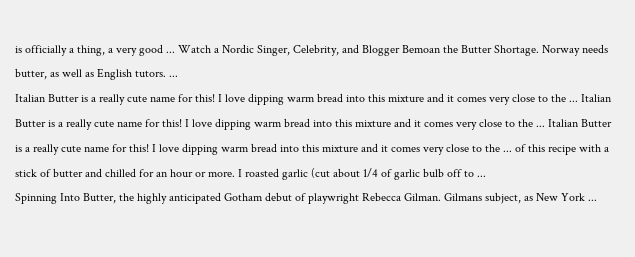is officially a thing, a very good ... Watch a Nordic Singer, Celebrity, and Blogger Bemoan the Butter Shortage. Norway needs butter, as well as English tutors. ...
Italian Butter is a really cute name for this! I love dipping warm bread into this mixture and it comes very close to the ... Italian Butter is a really cute name for this! I love dipping warm bread into this mixture and it comes very close to the ... Italian Butter is a really cute name for this! I love dipping warm bread into this mixture and it comes very close to the ... of this recipe with a stick of butter and chilled for an hour or more. I roasted garlic (cut about 1/4 of garlic bulb off to ...
Spinning Into Butter, the highly anticipated Gotham debut of playwright Rebecca Gilman. Gilmans subject, as New York ...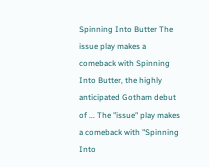Spinning Into Butter The issue play makes a comeback with Spinning Into Butter, the highly anticipated Gotham debut of ... The "issue" play makes a comeback with "Spinning Into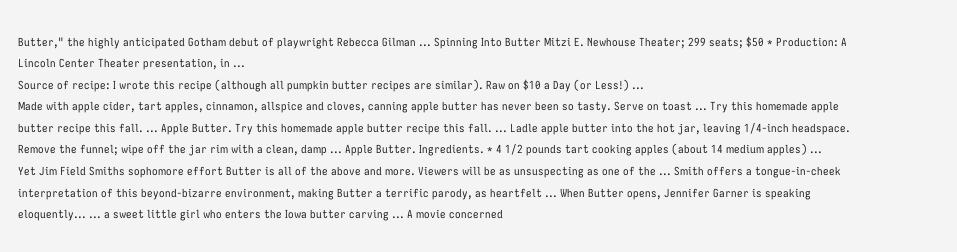Butter," the highly anticipated Gotham debut of playwright Rebecca Gilman ... Spinning Into Butter Mitzi E. Newhouse Theater; 299 seats; $50 * Production: A Lincoln Center Theater presentation, in ...
Source of recipe: I wrote this recipe (although all pumpkin butter recipes are similar). Raw on $10 a Day (or Less!) ...
Made with apple cider, tart apples, cinnamon, allspice and cloves, canning apple butter has never been so tasty. Serve on toast ... Try this homemade apple butter recipe this fall. ... Apple Butter. Try this homemade apple butter recipe this fall. ... Ladle apple butter into the hot jar, leaving 1/4-inch headspace. Remove the funnel; wipe off the jar rim with a clean, damp ... Apple Butter. Ingredients. * 4 1/2 pounds tart cooking apples (about 14 medium apples) ...
Yet Jim Field Smiths sophomore effort Butter is all of the above and more. Viewers will be as unsuspecting as one of the ... Smith offers a tongue-in-cheek interpretation of this beyond-bizarre environment, making Butter a terrific parody, as heartfelt ... When Butter opens, Jennifer Garner is speaking eloquently... ... a sweet little girl who enters the Iowa butter carving ... A movie concerned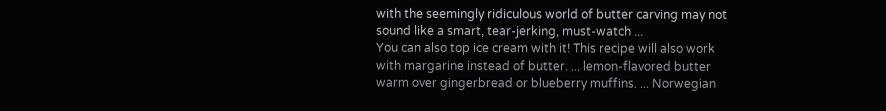with the seemingly ridiculous world of butter carving may not sound like a smart, tear-jerking, must-watch ...
You can also top ice cream with it! This recipe will also work with margarine instead of butter. ... lemon-flavored butter warm over gingerbread or blueberry muffins. ... Norwegian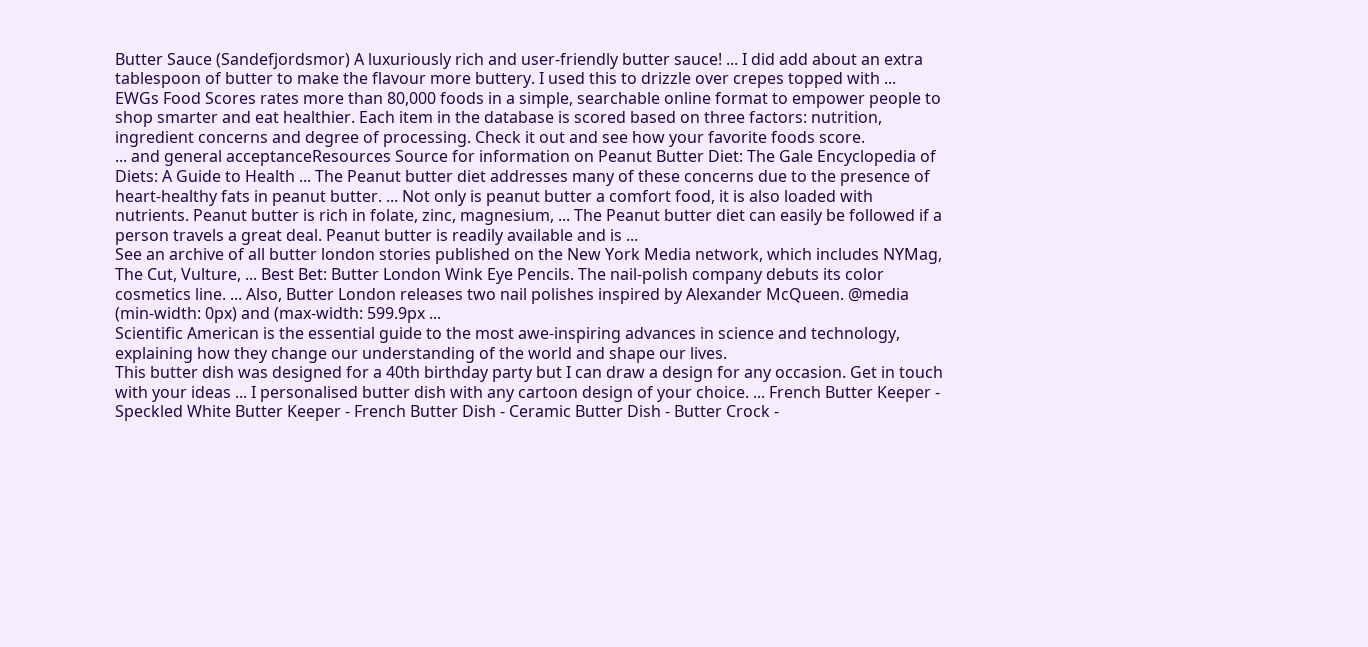Butter Sauce (Sandefjordsmor) A luxuriously rich and user-friendly butter sauce! ... I did add about an extra tablespoon of butter to make the flavour more buttery. I used this to drizzle over crepes topped with ...
EWGs Food Scores rates more than 80,000 foods in a simple, searchable online format to empower people to shop smarter and eat healthier. Each item in the database is scored based on three factors: nutrition, ingredient concerns and degree of processing. Check it out and see how your favorite foods score.
... and general acceptanceResources Source for information on Peanut Butter Diet: The Gale Encyclopedia of Diets: A Guide to Health ... The Peanut butter diet addresses many of these concerns due to the presence of heart-healthy fats in peanut butter. ... Not only is peanut butter a comfort food, it is also loaded with nutrients. Peanut butter is rich in folate, zinc, magnesium, ... The Peanut butter diet can easily be followed if a person travels a great deal. Peanut butter is readily available and is ...
See an archive of all butter london stories published on the New York Media network, which includes NYMag, The Cut, Vulture, ... Best Bet: Butter London Wink Eye Pencils. The nail-polish company debuts its color cosmetics line. ... Also, Butter London releases two nail polishes inspired by Alexander McQueen. @media (min-width: 0px) and (max-width: 599.9px ...
Scientific American is the essential guide to the most awe-inspiring advances in science and technology, explaining how they change our understanding of the world and shape our lives.
This butter dish was designed for a 40th birthday party but I can draw a design for any occasion. Get in touch with your ideas ... I personalised butter dish with any cartoon design of your choice. ... French Butter Keeper - Speckled White Butter Keeper - French Butter Dish - Ceramic Butter Dish - Butter Crock -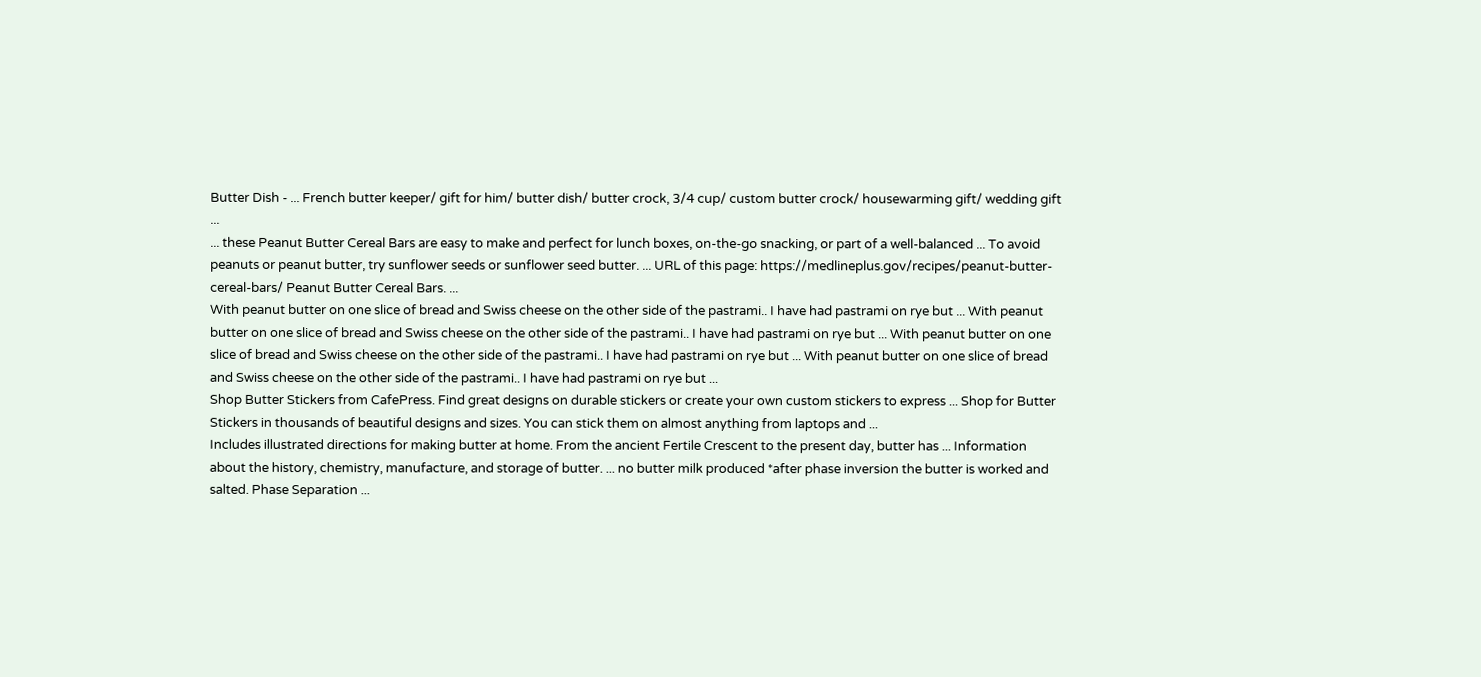Butter Dish - ... French butter keeper/ gift for him/ butter dish/ butter crock, 3/4 cup/ custom butter crock/ housewarming gift/ wedding gift ...
... these Peanut Butter Cereal Bars are easy to make and perfect for lunch boxes, on-the-go snacking, or part of a well-balanced ... To avoid peanuts or peanut butter, try sunflower seeds or sunflower seed butter. ... URL of this page: https://medlineplus.gov/recipes/peanut-butter-cereal-bars/ Peanut Butter Cereal Bars. ...
With peanut butter on one slice of bread and Swiss cheese on the other side of the pastrami.. I have had pastrami on rye but ... With peanut butter on one slice of bread and Swiss cheese on the other side of the pastrami.. I have had pastrami on rye but ... With peanut butter on one slice of bread and Swiss cheese on the other side of the pastrami.. I have had pastrami on rye but ... With peanut butter on one slice of bread and Swiss cheese on the other side of the pastrami.. I have had pastrami on rye but ...
Shop Butter Stickers from CafePress. Find great designs on durable stickers or create your own custom stickers to express ... Shop for Butter Stickers in thousands of beautiful designs and sizes. You can stick them on almost anything from laptops and ...
Includes illustrated directions for making butter at home. From the ancient Fertile Crescent to the present day, butter has ... Information about the history, chemistry, manufacture, and storage of butter. ... no butter milk produced *after phase inversion the butter is worked and salted. Phase Separation ...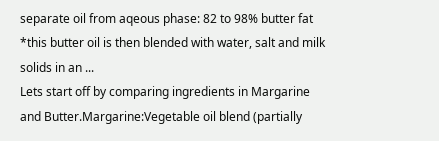separate oil from aqeous phase: 82 to 98% butter fat *this butter oil is then blended with water, salt and milk solids in an ...
Lets start off by comparing ingredients in Margarine and Butter.Margarine:Vegetable oil blend (partially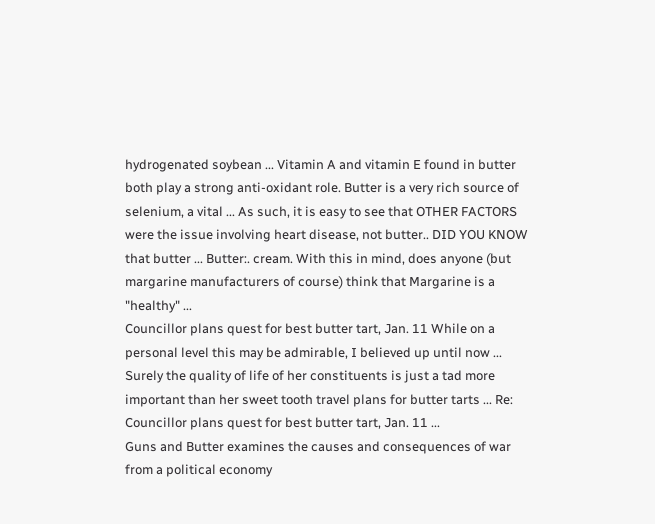hydrogenated soybean ... Vitamin A and vitamin E found in butter both play a strong anti-oxidant role. Butter is a very rich source of selenium, a vital ... As such, it is easy to see that OTHER FACTORS were the issue involving heart disease, not butter.. DID YOU KNOW that butter ... Butter:. cream. With this in mind, does anyone (but margarine manufacturers of course) think that Margarine is a "healthy" ...
Councillor plans quest for best butter tart, Jan. 11 While on a personal level this may be admirable, I believed up until now ... Surely the quality of life of her constituents is just a tad more important than her sweet tooth travel plans for butter tarts ... Re: Councillor plans quest for best butter tart, Jan. 11 ...
Guns and Butter examines the causes and consequences of war from a political economy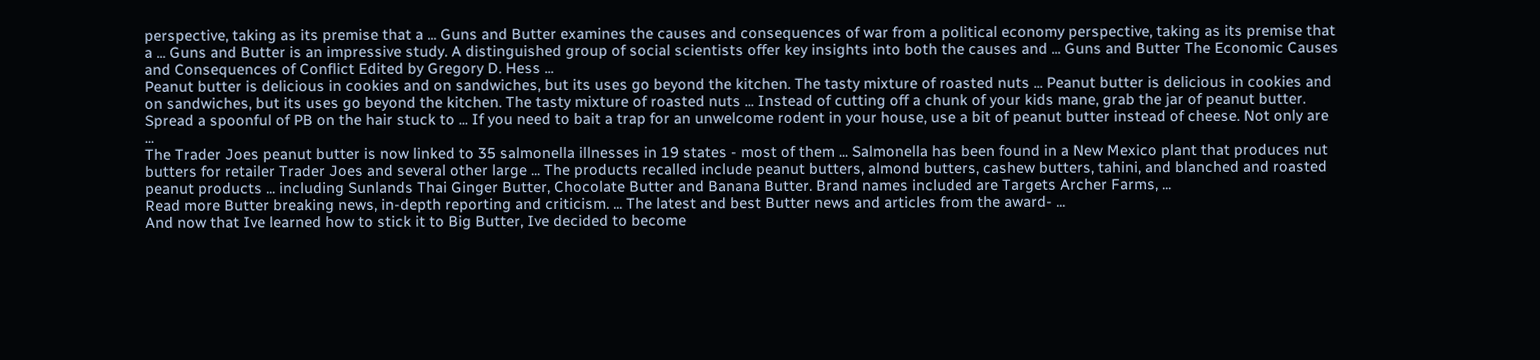perspective, taking as its premise that a ... Guns and Butter examines the causes and consequences of war from a political economy perspective, taking as its premise that a ... Guns and Butter is an impressive study. A distinguished group of social scientists offer key insights into both the causes and ... Guns and Butter The Economic Causes and Consequences of Conflict Edited by Gregory D. Hess ...
Peanut butter is delicious in cookies and on sandwiches, but its uses go beyond the kitchen. The tasty mixture of roasted nuts ... Peanut butter is delicious in cookies and on sandwiches, but its uses go beyond the kitchen. The tasty mixture of roasted nuts ... Instead of cutting off a chunk of your kids mane, grab the jar of peanut butter. Spread a spoonful of PB on the hair stuck to ... If you need to bait a trap for an unwelcome rodent in your house, use a bit of peanut butter instead of cheese. Not only are ...
The Trader Joes peanut butter is now linked to 35 salmonella illnesses in 19 states - most of them ... Salmonella has been found in a New Mexico plant that produces nut butters for retailer Trader Joes and several other large ... The products recalled include peanut butters, almond butters, cashew butters, tahini, and blanched and roasted peanut products ... including Sunlands Thai Ginger Butter, Chocolate Butter and Banana Butter. Brand names included are Targets Archer Farms, ...
Read more Butter breaking news, in-depth reporting and criticism. ... The latest and best Butter news and articles from the award- ...
And now that Ive learned how to stick it to Big Butter, Ive decided to become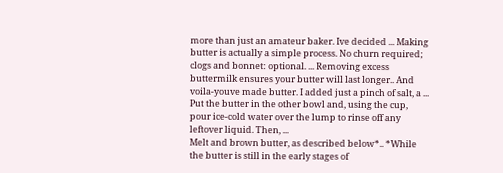more than just an amateur baker. Ive decided ... Making butter is actually a simple process. No churn required; clogs and bonnet: optional. ... Removing excess buttermilk ensures your butter will last longer.. And voila-youve made butter. I added just a pinch of salt, a ... Put the butter in the other bowl and, using the cup, pour ice-cold water over the lump to rinse off any leftover liquid. Then, ...
Melt and brown butter, as described below*.. *While the butter is still in the early stages of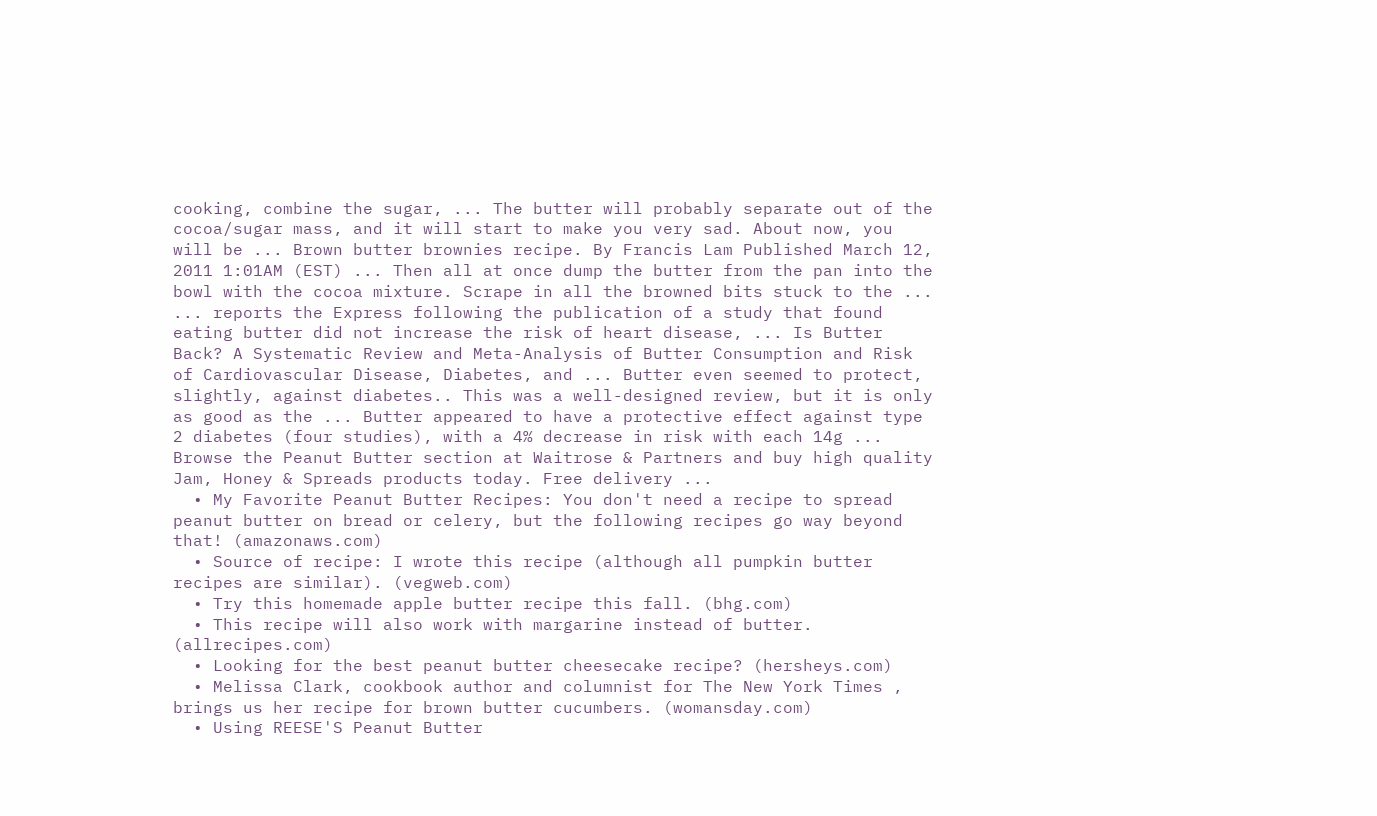cooking, combine the sugar, ... The butter will probably separate out of the cocoa/sugar mass, and it will start to make you very sad. About now, you will be ... Brown butter brownies recipe. By Francis Lam Published March 12, 2011 1:01AM (EST) ... Then all at once dump the butter from the pan into the bowl with the cocoa mixture. Scrape in all the browned bits stuck to the ...
... reports the Express following the publication of a study that found eating butter did not increase the risk of heart disease, ... Is Butter Back? A Systematic Review and Meta-Analysis of Butter Consumption and Risk of Cardiovascular Disease, Diabetes, and ... Butter even seemed to protect, slightly, against diabetes.. This was a well-designed review, but it is only as good as the ... Butter appeared to have a protective effect against type 2 diabetes (four studies), with a 4% decrease in risk with each 14g ...
Browse the Peanut Butter section at Waitrose & Partners and buy high quality Jam, Honey & Spreads products today. Free delivery ...
  • My Favorite Peanut Butter Recipes: You don't need a recipe to spread peanut butter on bread or celery, but the following recipes go way beyond that! (amazonaws.com)
  • Source of recipe: I wrote this recipe (although all pumpkin butter recipes are similar). (vegweb.com)
  • Try this homemade apple butter recipe this fall. (bhg.com)
  • This recipe will also work with margarine instead of butter. (allrecipes.com)
  • Looking for the best peanut butter cheesecake recipe? (hersheys.com)
  • Melissa Clark, cookbook author and columnist for The New York Times , brings us her recipe for brown butter cucumbers. (womansday.com)
  • Using REESE'S Peanut Butter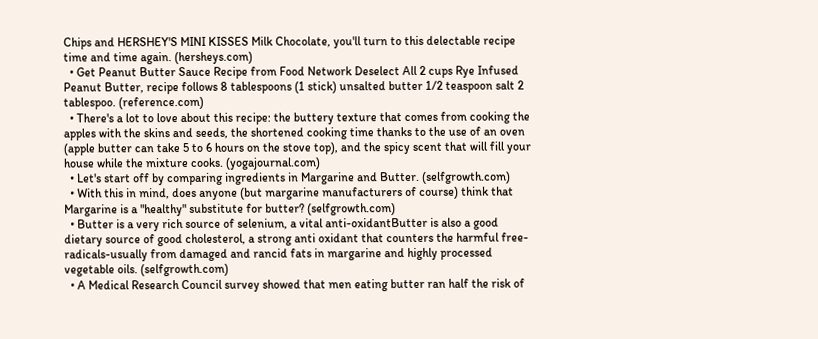Chips and HERSHEY'S MINI KISSES Milk Chocolate, you'll turn to this delectable recipe time and time again. (hersheys.com)
  • Get Peanut Butter Sauce Recipe from Food Network Deselect All 2 cups Rye Infused Peanut Butter, recipe follows 8 tablespoons (1 stick) unsalted butter 1/2 teaspoon salt 2 tablespoo. (reference.com)
  • There's a lot to love about this recipe: the buttery texture that comes from cooking the apples with the skins and seeds, the shortened cooking time thanks to the use of an oven (apple butter can take 5 to 6 hours on the stove top), and the spicy scent that will fill your house while the mixture cooks. (yogajournal.com)
  • Let's start off by comparing ingredients in Margarine and Butter. (selfgrowth.com)
  • With this in mind, does anyone (but margarine manufacturers of course) think that Margarine is a "healthy" substitute for butter? (selfgrowth.com)
  • Butter is a very rich source of selenium, a vital anti-oxidantButter is also a good dietary source of good cholesterol, a strong anti oxidant that counters the harmful free-radicals-usually from damaged and rancid fats in margarine and highly processed vegetable oils. (selfgrowth.com)
  • A Medical Research Council survey showed that men eating butter ran half the risk of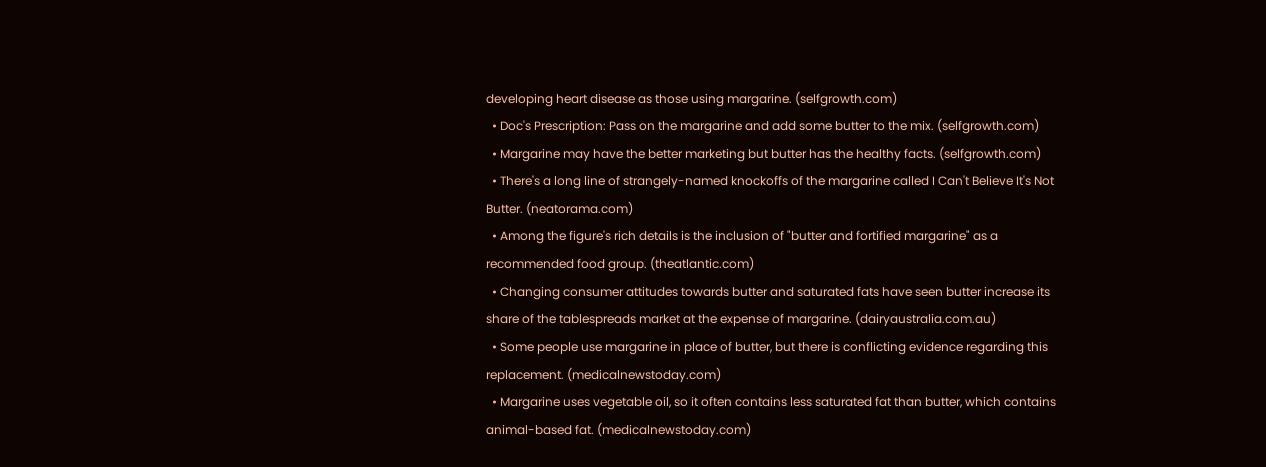developing heart disease as those using margarine. (selfgrowth.com)
  • Doc's Prescription: Pass on the margarine and add some butter to the mix. (selfgrowth.com)
  • Margarine may have the better marketing but butter has the healthy facts. (selfgrowth.com)
  • There's a long line of strangely-named knockoffs of the margarine called I Can't Believe It's Not Butter. (neatorama.com)
  • Among the figure's rich details is the inclusion of "butter and fortified margarine" as a recommended food group. (theatlantic.com)
  • Changing consumer attitudes towards butter and saturated fats have seen butter increase its share of the tablespreads market at the expense of margarine. (dairyaustralia.com.au)
  • Some people use margarine in place of butter, but there is conflicting evidence regarding this replacement. (medicalnewstoday.com)
  • Margarine uses vegetable oil, so it often contains less saturated fat than butter, which contains animal-based fat. (medicalnewstoday.com)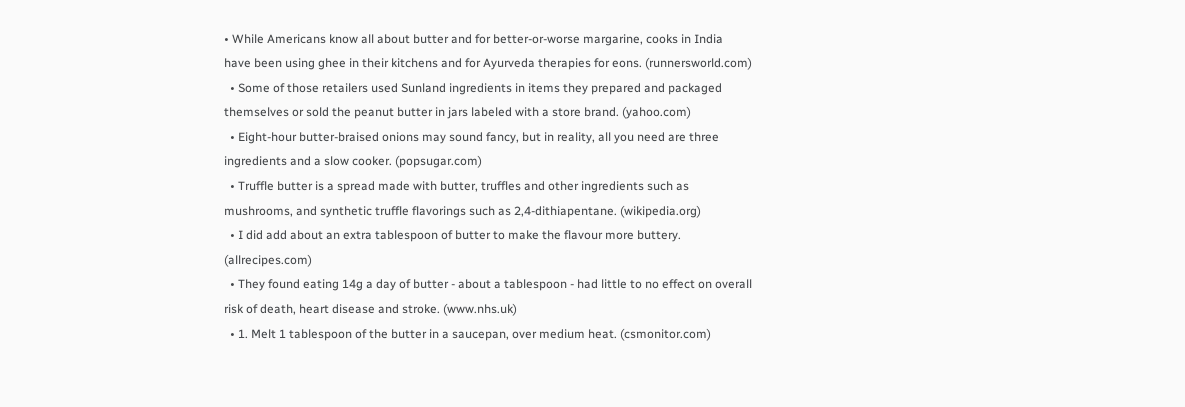• While Americans know all about butter and for better-or-worse margarine, cooks in India have been using ghee in their kitchens and for Ayurveda therapies for eons. (runnersworld.com)
  • Some of those retailers used Sunland ingredients in items they prepared and packaged themselves or sold the peanut butter in jars labeled with a store brand. (yahoo.com)
  • Eight-hour butter-braised onions may sound fancy, but in reality, all you need are three ingredients and a slow cooker. (popsugar.com)
  • Truffle butter is a spread made with butter, truffles and other ingredients such as mushrooms, and synthetic truffle flavorings such as 2,4-dithiapentane. (wikipedia.org)
  • I did add about an extra tablespoon of butter to make the flavour more buttery. (allrecipes.com)
  • They found eating 14g a day of butter - about a tablespoon - had little to no effect on overall risk of death, heart disease and stroke. (www.nhs.uk)
  • 1. Melt 1 tablespoon of the butter in a saucepan, over medium heat. (csmonitor.com)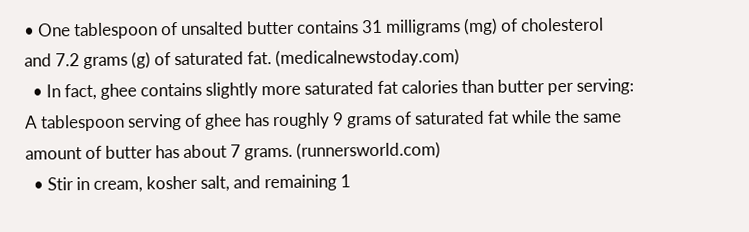• One tablespoon of unsalted butter contains 31 milligrams (mg) of cholesterol and 7.2 grams (g) of saturated fat. (medicalnewstoday.com)
  • In fact, ghee contains slightly more saturated fat calories than butter per serving: A tablespoon serving of ghee has roughly 9 grams of saturated fat while the same amount of butter has about 7 grams. (runnersworld.com)
  • Stir in cream, kosher salt, and remaining 1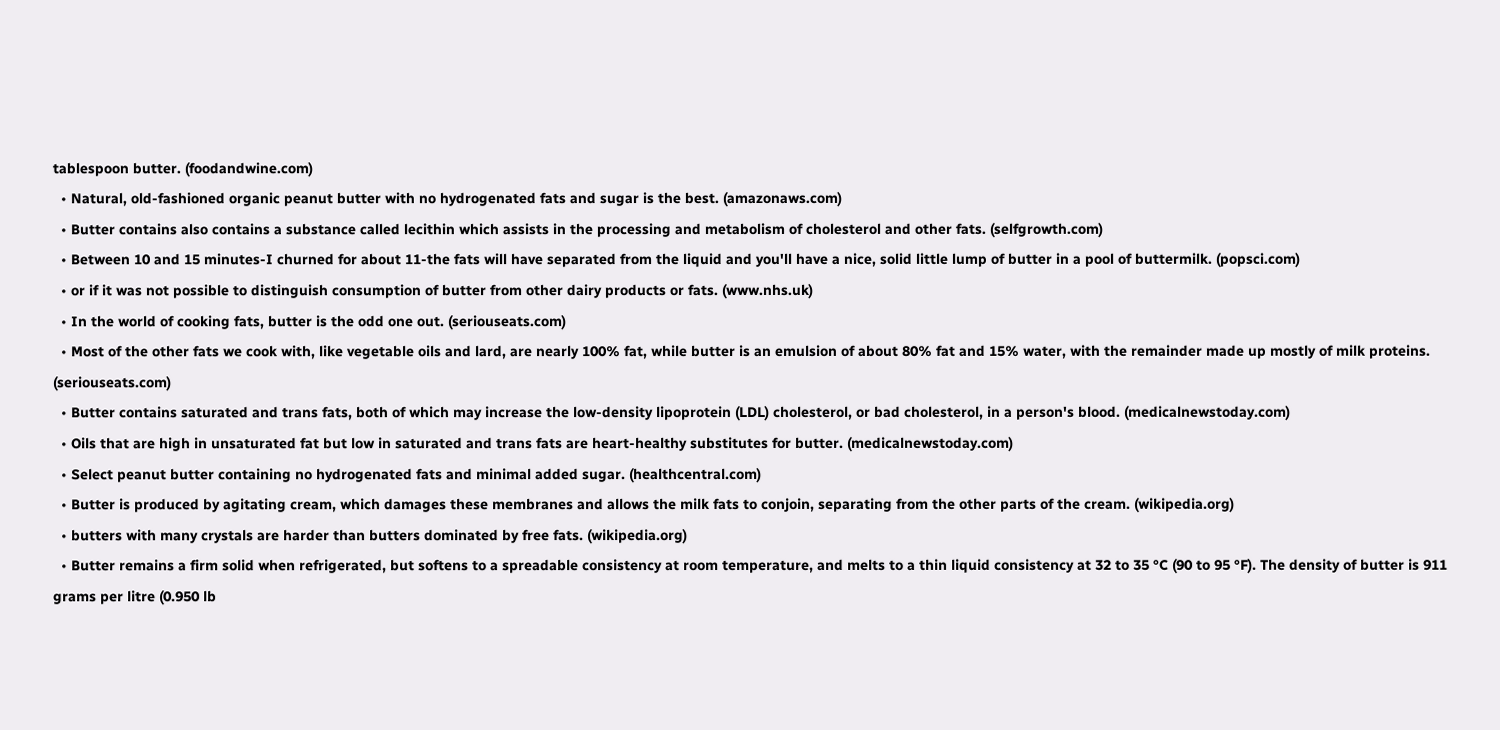tablespoon butter. (foodandwine.com)
  • Natural, old-fashioned organic peanut butter with no hydrogenated fats and sugar is the best. (amazonaws.com)
  • Butter contains also contains a substance called lecithin which assists in the processing and metabolism of cholesterol and other fats. (selfgrowth.com)
  • Between 10 and 15 minutes-I churned for about 11-the fats will have separated from the liquid and you'll have a nice, solid little lump of butter in a pool of buttermilk. (popsci.com)
  • or if it was not possible to distinguish consumption of butter from other dairy products or fats. (www.nhs.uk)
  • In the world of cooking fats, butter is the odd one out. (seriouseats.com)
  • Most of the other fats we cook with, like vegetable oils and lard, are nearly 100% fat, while butter is an emulsion of about 80% fat and 15% water, with the remainder made up mostly of milk proteins. (seriouseats.com)
  • Butter contains saturated and trans fats, both of which may increase the low-density lipoprotein (LDL) cholesterol, or bad cholesterol, in a person's blood. (medicalnewstoday.com)
  • Oils that are high in unsaturated fat but low in saturated and trans fats are heart-healthy substitutes for butter. (medicalnewstoday.com)
  • Select peanut butter containing no hydrogenated fats and minimal added sugar. (healthcentral.com)
  • Butter is produced by agitating cream, which damages these membranes and allows the milk fats to conjoin, separating from the other parts of the cream. (wikipedia.org)
  • butters with many crystals are harder than butters dominated by free fats. (wikipedia.org)
  • Butter remains a firm solid when refrigerated, but softens to a spreadable consistency at room temperature, and melts to a thin liquid consistency at 32 to 35 °C (90 to 95 °F). The density of butter is 911 grams per litre (0.950 lb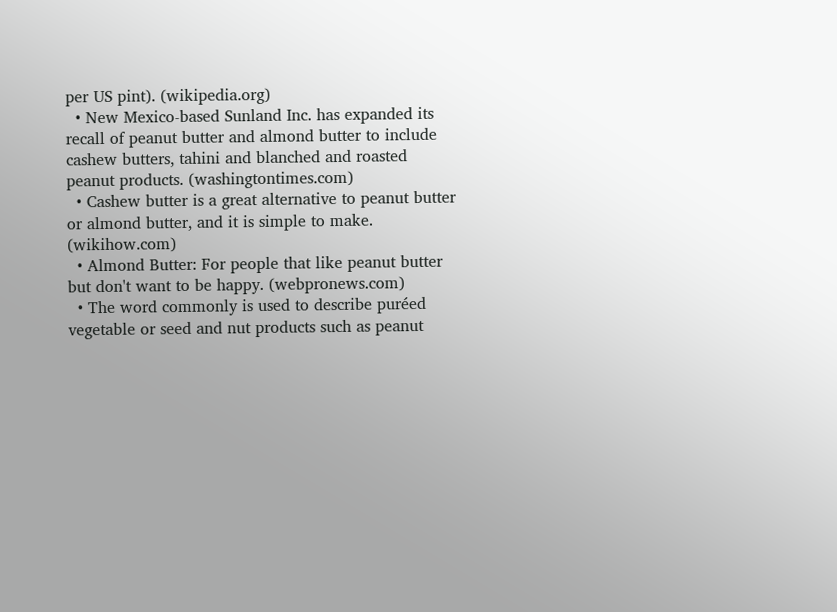per US pint). (wikipedia.org)
  • New Mexico-based Sunland Inc. has expanded its recall of peanut butter and almond butter to include cashew butters, tahini and blanched and roasted peanut products. (washingtontimes.com)
  • Cashew butter is a great alternative to peanut butter or almond butter, and it is simple to make. (wikihow.com)
  • Almond Butter: For people that like peanut butter but don't want to be happy. (webpronews.com)
  • The word commonly is used to describe puréed vegetable or seed and nut products such as peanut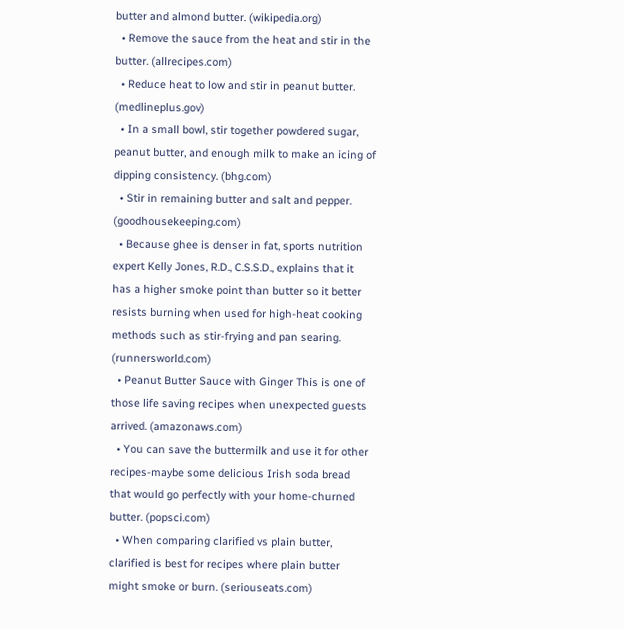butter and almond butter. (wikipedia.org)
  • Remove the sauce from the heat and stir in the butter. (allrecipes.com)
  • Reduce heat to low and stir in peanut butter. (medlineplus.gov)
  • In a small bowl, stir together powdered sugar, peanut butter, and enough milk to make an icing of dipping consistency. (bhg.com)
  • Stir in remaining butter and salt and pepper. (goodhousekeeping.com)
  • Because ghee is denser in fat, sports nutrition expert Kelly Jones, R.D., C.S.S.D., explains that it has a higher smoke point than butter so it better resists burning when used for high-heat cooking methods such as stir-frying and pan searing. (runnersworld.com)
  • Peanut Butter Sauce with Ginger This is one of those life saving recipes when unexpected guests arrived. (amazonaws.com)
  • You can save the buttermilk and use it for other recipes-maybe some delicious Irish soda bread that would go perfectly with your home-churned butter. (popsci.com)
  • When comparing clarified vs plain butter, clarified is best for recipes where plain butter might smoke or burn. (seriouseats.com)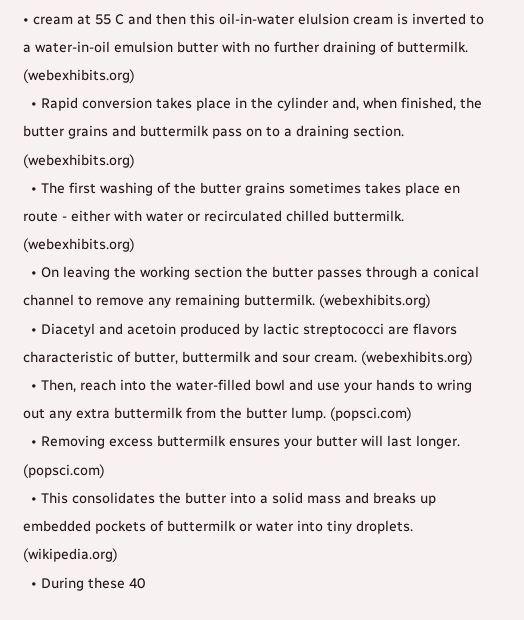• cream at 55 C and then this oil-in-water elulsion cream is inverted to a water-in-oil emulsion butter with no further draining of buttermilk. (webexhibits.org)
  • Rapid conversion takes place in the cylinder and, when finished, the butter grains and buttermilk pass on to a draining section. (webexhibits.org)
  • The first washing of the butter grains sometimes takes place en route - either with water or recirculated chilled buttermilk. (webexhibits.org)
  • On leaving the working section the butter passes through a conical channel to remove any remaining buttermilk. (webexhibits.org)
  • Diacetyl and acetoin produced by lactic streptococci are flavors characteristic of butter, buttermilk and sour cream. (webexhibits.org)
  • Then, reach into the water-filled bowl and use your hands to wring out any extra buttermilk from the butter lump. (popsci.com)
  • Removing excess buttermilk ensures your butter will last longer. (popsci.com)
  • This consolidates the butter into a solid mass and breaks up embedded pockets of buttermilk or water into tiny droplets. (wikipedia.org)
  • During these 40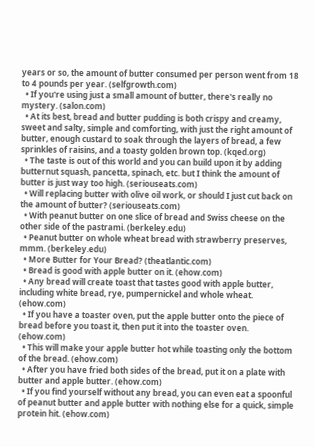years or so, the amount of butter consumed per person went from 18 to 4 pounds per year. (selfgrowth.com)
  • If you're using just a small amount of butter, there's really no mystery. (salon.com)
  • At its best, bread and butter pudding is both crispy and creamy, sweet and salty, simple and comforting, with just the right amount of butter, enough custard to soak through the layers of bread, a few sprinkles of raisins, and a toasty golden brown top. (kqed.org)
  • The taste is out of this world and you can build upon it by adding butternut squash, pancetta, spinach, etc. but I think the amount of butter is just way too high. (seriouseats.com)
  • Will replacing butter with olive oil work, or should I just cut back on the amount of butter? (seriouseats.com)
  • With peanut butter on one slice of bread and Swiss cheese on the other side of the pastrami. (berkeley.edu)
  • Peanut butter on whole wheat bread with strawberry preserves, mmm. (berkeley.edu)
  • More Butter for Your Bread? (theatlantic.com)
  • Bread is good with apple butter on it. (ehow.com)
  • Any bread will create toast that tastes good with apple butter, including white bread, rye, pumpernickel and whole wheat. (ehow.com)
  • If you have a toaster oven, put the apple butter onto the piece of bread before you toast it, then put it into the toaster oven. (ehow.com)
  • This will make your apple butter hot while toasting only the bottom of the bread. (ehow.com)
  • After you have fried both sides of the bread, put it on a plate with butter and apple butter. (ehow.com)
  • If you find yourself without any bread, you can even eat a spoonful of peanut butter and apple butter with nothing else for a quick, simple protein hit. (ehow.com)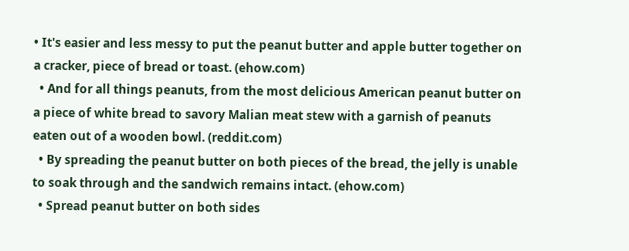• It's easier and less messy to put the peanut butter and apple butter together on a cracker, piece of bread or toast. (ehow.com)
  • And for all things peanuts, from the most delicious American peanut butter on a piece of white bread to savory Malian meat stew with a garnish of peanuts eaten out of a wooden bowl. (reddit.com)
  • By spreading the peanut butter on both pieces of the bread, the jelly is unable to soak through and the sandwich remains intact. (ehow.com)
  • Spread peanut butter on both sides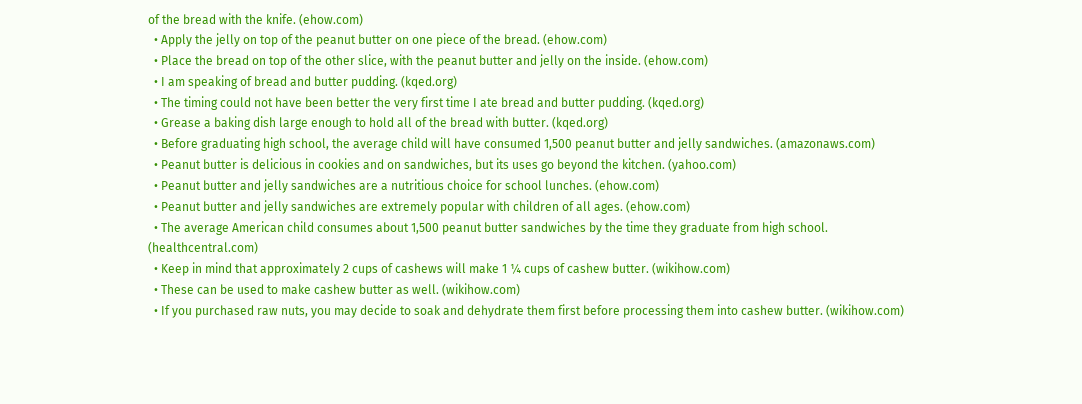of the bread with the knife. (ehow.com)
  • Apply the jelly on top of the peanut butter on one piece of the bread. (ehow.com)
  • Place the bread on top of the other slice, with the peanut butter and jelly on the inside. (ehow.com)
  • I am speaking of bread and butter pudding. (kqed.org)
  • The timing could not have been better the very first time I ate bread and butter pudding. (kqed.org)
  • Grease a baking dish large enough to hold all of the bread with butter. (kqed.org)
  • Before graduating high school, the average child will have consumed 1,500 peanut butter and jelly sandwiches. (amazonaws.com)
  • Peanut butter is delicious in cookies and on sandwiches, but its uses go beyond the kitchen. (yahoo.com)
  • Peanut butter and jelly sandwiches are a nutritious choice for school lunches. (ehow.com)
  • Peanut butter and jelly sandwiches are extremely popular with children of all ages. (ehow.com)
  • The average American child consumes about 1,500 peanut butter sandwiches by the time they graduate from high school. (healthcentral.com)
  • Keep in mind that approximately 2 cups of cashews will make 1 ¼ cups of cashew butter. (wikihow.com)
  • These can be used to make cashew butter as well. (wikihow.com)
  • If you purchased raw nuts, you may decide to soak and dehydrate them first before processing them into cashew butter. (wikihow.com)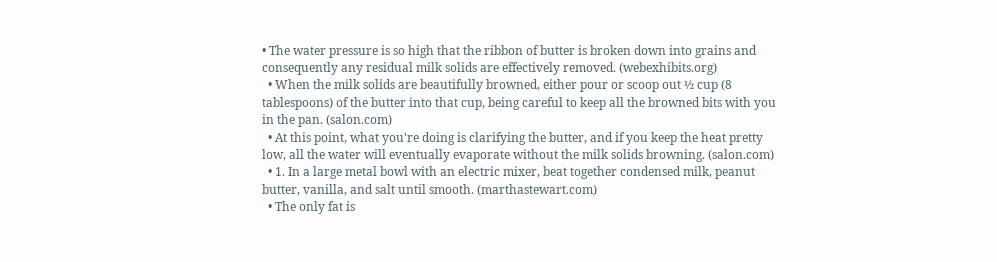• The water pressure is so high that the ribbon of butter is broken down into grains and consequently any residual milk solids are effectively removed. (webexhibits.org)
  • When the milk solids are beautifully browned, either pour or scoop out ½ cup (8 tablespoons) of the butter into that cup, being careful to keep all the browned bits with you in the pan. (salon.com)
  • At this point, what you're doing is clarifying the butter, and if you keep the heat pretty low, all the water will eventually evaporate without the milk solids browning. (salon.com)
  • 1. In a large metal bowl with an electric mixer, beat together condensed milk, peanut butter, vanilla, and salt until smooth. (marthastewart.com)
  • The only fat is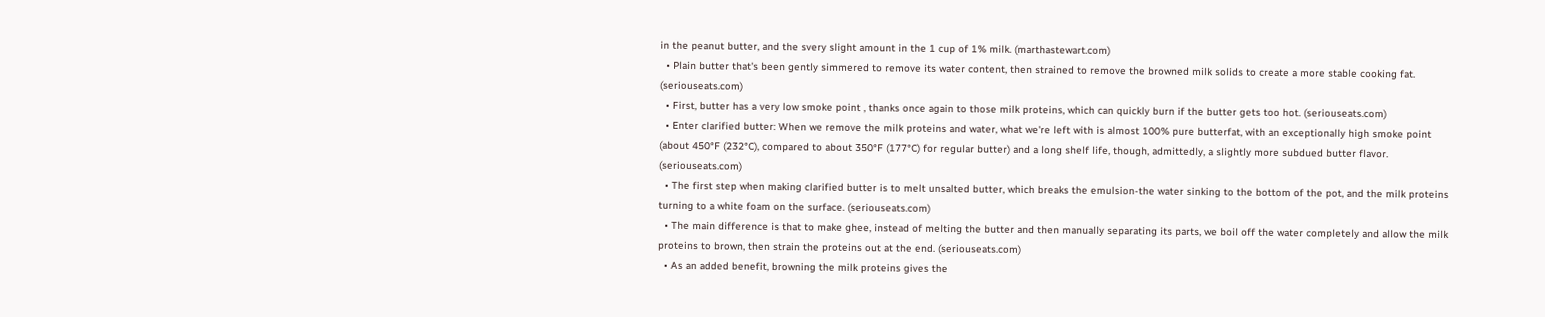in the peanut butter, and the svery slight amount in the 1 cup of 1% milk. (marthastewart.com)
  • Plain butter that's been gently simmered to remove its water content, then strained to remove the browned milk solids to create a more stable cooking fat. (seriouseats.com)
  • First, butter has a very low smoke point , thanks once again to those milk proteins, which can quickly burn if the butter gets too hot. (seriouseats.com)
  • Enter clarified butter: When we remove the milk proteins and water, what we're left with is almost 100% pure butterfat, with an exceptionally high smoke point (about 450°F (232°C), compared to about 350°F (177°C) for regular butter) and a long shelf life, though, admittedly, a slightly more subdued butter flavor. (seriouseats.com)
  • The first step when making clarified butter is to melt unsalted butter, which breaks the emulsion-the water sinking to the bottom of the pot, and the milk proteins turning to a white foam on the surface. (seriouseats.com)
  • The main difference is that to make ghee, instead of melting the butter and then manually separating its parts, we boil off the water completely and allow the milk proteins to brown, then strain the proteins out at the end. (seriouseats.com)
  • As an added benefit, browning the milk proteins gives the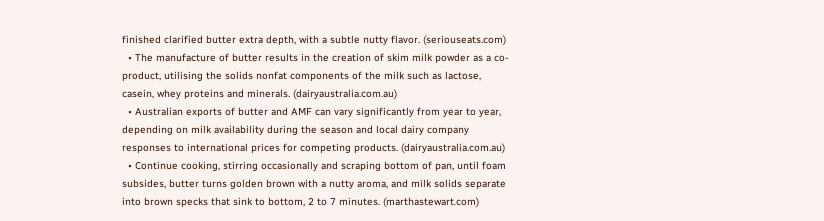finished clarified butter extra depth, with a subtle nutty flavor. (seriouseats.com)
  • The manufacture of butter results in the creation of skim milk powder as a co-product, utilising the solids nonfat components of the milk such as lactose, casein, whey proteins and minerals. (dairyaustralia.com.au)
  • Australian exports of butter and AMF can vary significantly from year to year, depending on milk availability during the season and local dairy company responses to international prices for competing products. (dairyaustralia.com.au)
  • Continue cooking, stirring occasionally and scraping bottom of pan, until foam subsides, butter turns golden brown with a nutty aroma, and milk solids separate into brown specks that sink to bottom, 2 to 7 minutes. (marthastewart.com)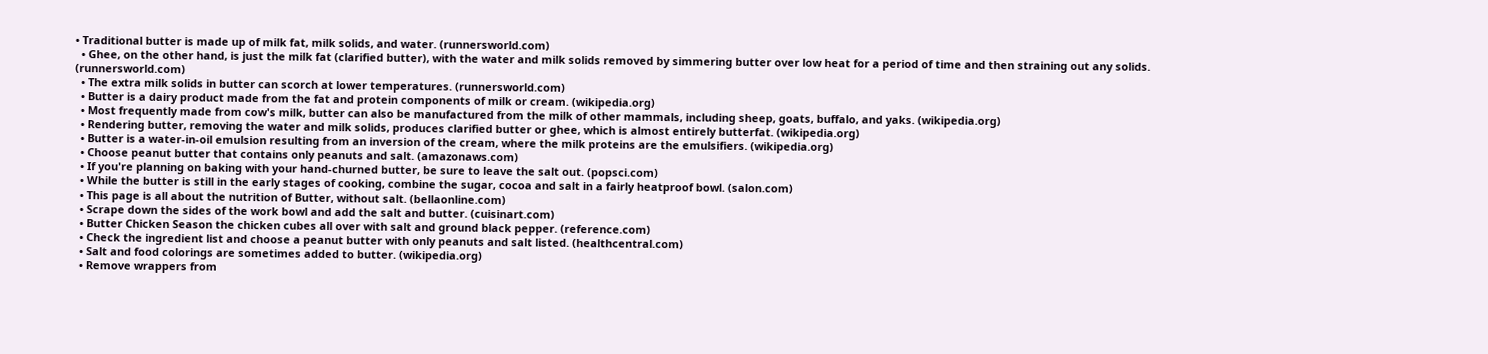• Traditional butter is made up of milk fat, milk solids, and water. (runnersworld.com)
  • Ghee, on the other hand, is just the milk fat (clarified butter), with the water and milk solids removed by simmering butter over low heat for a period of time and then straining out any solids. (runnersworld.com)
  • The extra milk solids in butter can scorch at lower temperatures. (runnersworld.com)
  • Butter is a dairy product made from the fat and protein components of milk or cream. (wikipedia.org)
  • Most frequently made from cow's milk, butter can also be manufactured from the milk of other mammals, including sheep, goats, buffalo, and yaks. (wikipedia.org)
  • Rendering butter, removing the water and milk solids, produces clarified butter or ghee, which is almost entirely butterfat. (wikipedia.org)
  • Butter is a water-in-oil emulsion resulting from an inversion of the cream, where the milk proteins are the emulsifiers. (wikipedia.org)
  • Choose peanut butter that contains only peanuts and salt. (amazonaws.com)
  • If you're planning on baking with your hand-churned butter, be sure to leave the salt out. (popsci.com)
  • While the butter is still in the early stages of cooking, combine the sugar, cocoa and salt in a fairly heatproof bowl. (salon.com)
  • This page is all about the nutrition of Butter, without salt. (bellaonline.com)
  • Scrape down the sides of the work bowl and add the salt and butter. (cuisinart.com)
  • Butter Chicken Season the chicken cubes all over with salt and ground black pepper. (reference.com)
  • Check the ingredient list and choose a peanut butter with only peanuts and salt listed. (healthcentral.com)
  • Salt and food colorings are sometimes added to butter. (wikipedia.org)
  • Remove wrappers from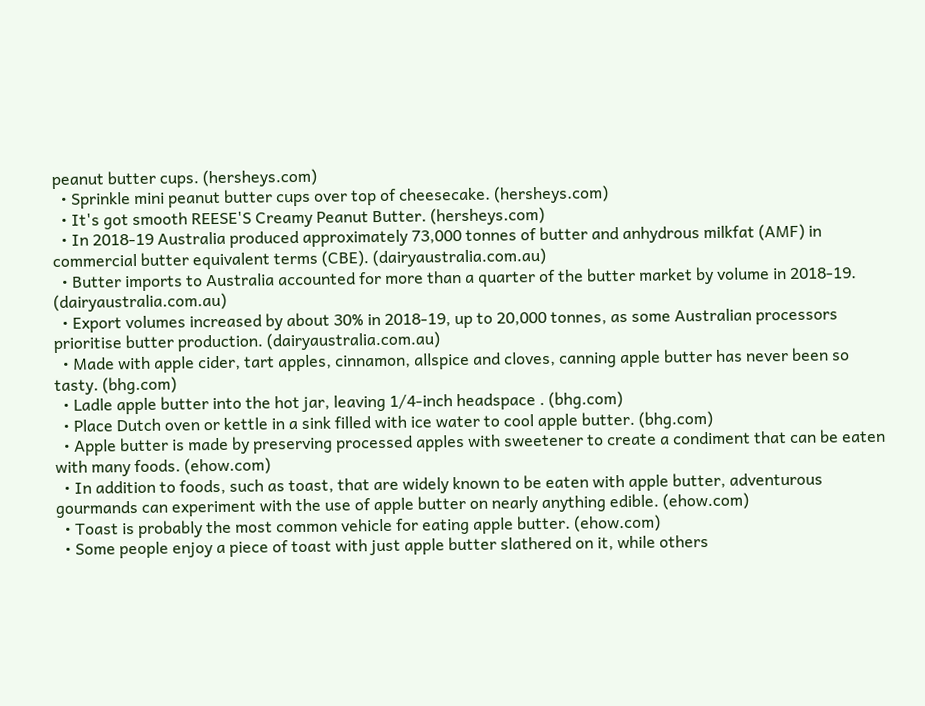peanut butter cups. (hersheys.com)
  • Sprinkle mini peanut butter cups over top of cheesecake. (hersheys.com)
  • It's got smooth REESE'S Creamy Peanut Butter. (hersheys.com)
  • In 2018-19 Australia produced approximately 73,000 tonnes of butter and anhydrous milkfat (AMF) in commercial butter equivalent terms (CBE). (dairyaustralia.com.au)
  • Butter imports to Australia accounted for more than a quarter of the butter market by volume in 2018-19. (dairyaustralia.com.au)
  • Export volumes increased by about 30% in 2018-19, up to 20,000 tonnes, as some Australian processors prioritise butter production. (dairyaustralia.com.au)
  • Made with apple cider, tart apples, cinnamon, allspice and cloves, canning apple butter has never been so tasty. (bhg.com)
  • Ladle apple butter into the hot jar, leaving 1/4-inch headspace . (bhg.com)
  • Place Dutch oven or kettle in a sink filled with ice water to cool apple butter. (bhg.com)
  • Apple butter is made by preserving processed apples with sweetener to create a condiment that can be eaten with many foods. (ehow.com)
  • In addition to foods, such as toast, that are widely known to be eaten with apple butter, adventurous gourmands can experiment with the use of apple butter on nearly anything edible. (ehow.com)
  • Toast is probably the most common vehicle for eating apple butter. (ehow.com)
  • Some people enjoy a piece of toast with just apple butter slathered on it, while others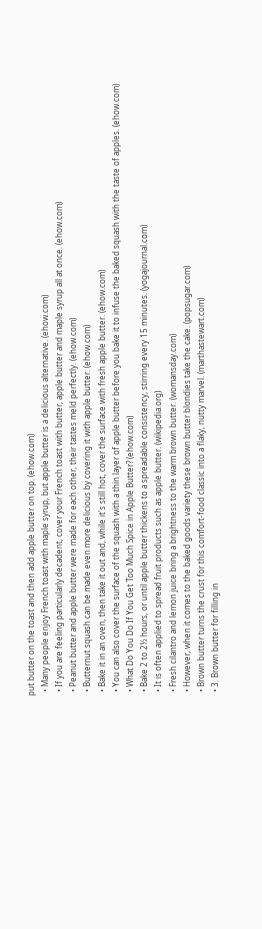put butter on the toast and then add apple butter on top. (ehow.com)
  • Many people enjoy French toast with maple syrup, but apple butter is a delicious alternative. (ehow.com)
  • If you are feeling particularly decadent, cover your French toast with butter, apple butter and maple syrup all at once. (ehow.com)
  • Peanut butter and apple butter were made for each other, their tastes meld perfectly. (ehow.com)
  • Butternut squash can be made even more delicious by covering it with apple butter. (ehow.com)
  • Bake it in an oven, then take it out and, while it's still hot, cover the surface with fresh apple butter. (ehow.com)
  • You can also cover the surface of the squash with a thin layer of apple butter before you bake it to infuse the baked squash with the taste of apples. (ehow.com)
  • What Do You Do If You Get Too Much Spice in Apple Butter? (ehow.com)
  • Bake 2 to 2½ hours, or until apple butter thickens to a spreadable consistency, stirring every 15 minutes. (yogajournal.com)
  • It is often applied to spread fruit products such as apple butter. (wikipedia.org)
  • Fresh cilantro and lemon juice bring a brightness to the warm brown butter. (womansday.com)
  • However, when it comes to the baked goods variety these brown butter blondies take the cake. (popsugar.com)
  • Brown butter turns the crust for this comfort-food classic into a flaky, nutty marvel. (marthastewart.com)
  • 3. Brown butter for filling in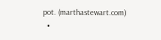pot. (marthastewart.com)
  •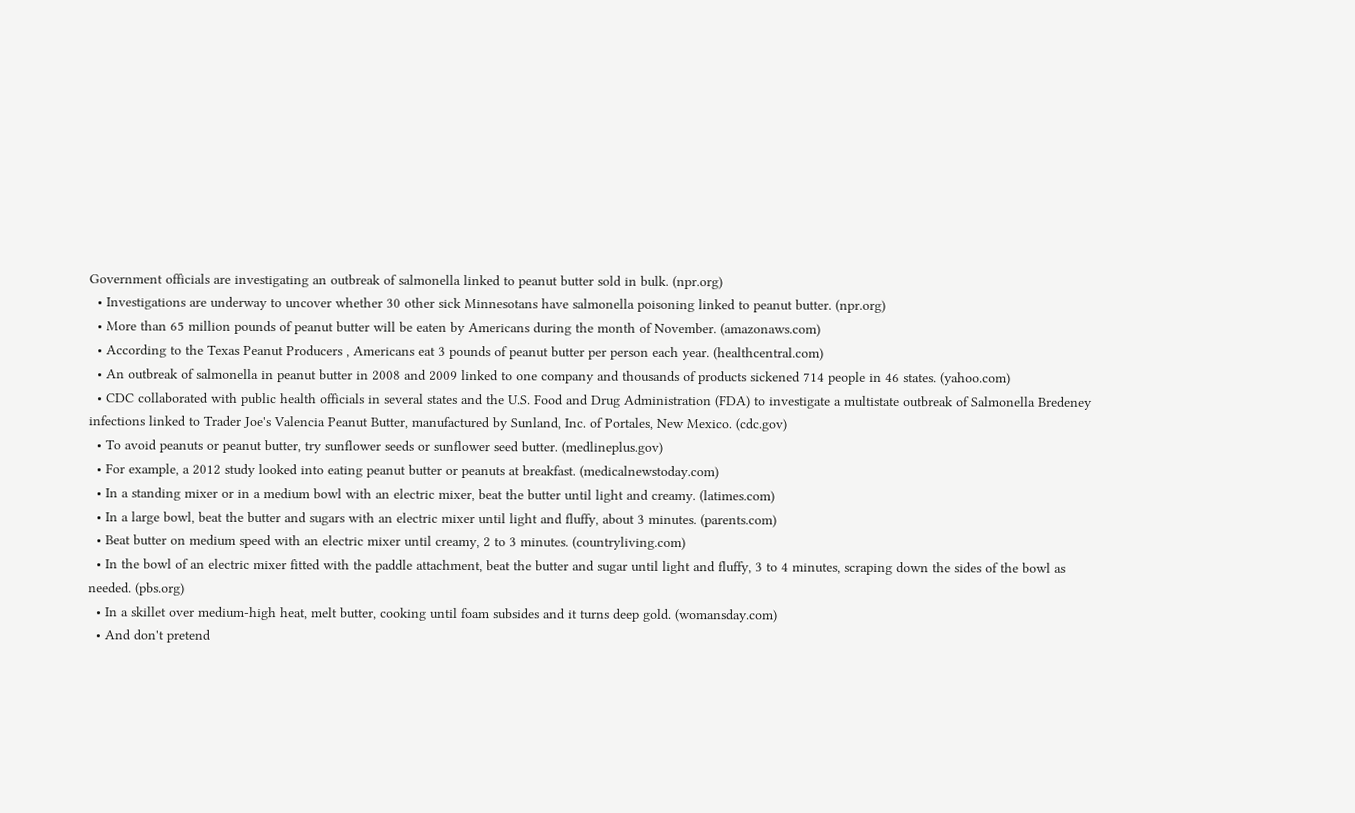Government officials are investigating an outbreak of salmonella linked to peanut butter sold in bulk. (npr.org)
  • Investigations are underway to uncover whether 30 other sick Minnesotans have salmonella poisoning linked to peanut butter. (npr.org)
  • More than 65 million pounds of peanut butter will be eaten by Americans during the month of November. (amazonaws.com)
  • According to the Texas Peanut Producers , Americans eat 3 pounds of peanut butter per person each year. (healthcentral.com)
  • An outbreak of salmonella in peanut butter in 2008 and 2009 linked to one company and thousands of products sickened 714 people in 46 states. (yahoo.com)
  • CDC collaborated with public health officials in several states and the U.S. Food and Drug Administration (FDA) to investigate a multistate outbreak of Salmonella Bredeney infections linked to Trader Joe's Valencia Peanut Butter, manufactured by Sunland, Inc. of Portales, New Mexico. (cdc.gov)
  • To avoid peanuts or peanut butter, try sunflower seeds or sunflower seed butter. (medlineplus.gov)
  • For example, a 2012 study looked into eating peanut butter or peanuts at breakfast. (medicalnewstoday.com)
  • In a standing mixer or in a medium bowl with an electric mixer, beat the butter until light and creamy. (latimes.com)
  • In a large bowl, beat the butter and sugars with an electric mixer until light and fluffy, about 3 minutes. (parents.com)
  • Beat butter on medium speed with an electric mixer until creamy, 2 to 3 minutes. (countryliving.com)
  • In the bowl of an electric mixer fitted with the paddle attachment, beat the butter and sugar until light and fluffy, 3 to 4 minutes, scraping down the sides of the bowl as needed. (pbs.org)
  • In a skillet over medium-high heat, melt butter, cooking until foam subsides and it turns deep gold. (womansday.com)
  • And don't pretend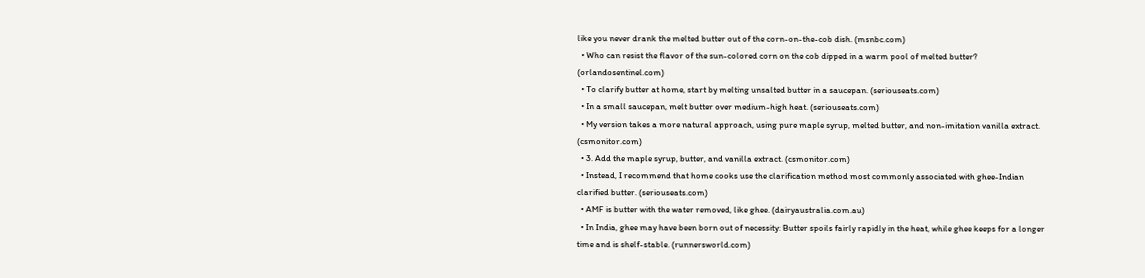like you never drank the melted butter out of the corn-on-the-cob dish. (msnbc.com)
  • Who can resist the flavor of the sun-colored corn on the cob dipped in a warm pool of melted butter? (orlandosentinel.com)
  • To clarify butter at home, start by melting unsalted butter in a saucepan. (seriouseats.com)
  • In a small saucepan, melt butter over medium-high heat. (seriouseats.com)
  • My version takes a more natural approach, using pure maple syrup, melted butter, and non-imitation vanilla extract. (csmonitor.com)
  • 3. Add the maple syrup, butter, and vanilla extract. (csmonitor.com)
  • Instead, I recommend that home cooks use the clarification method most commonly associated with ghee-Indian clarified butter. (seriouseats.com)
  • AMF is butter with the water removed, like ghee. (dairyaustralia.com.au)
  • In India, ghee may have been born out of necessity: Butter spoils fairly rapidly in the heat, while ghee keeps for a longer time and is shelf-stable. (runnersworld.com)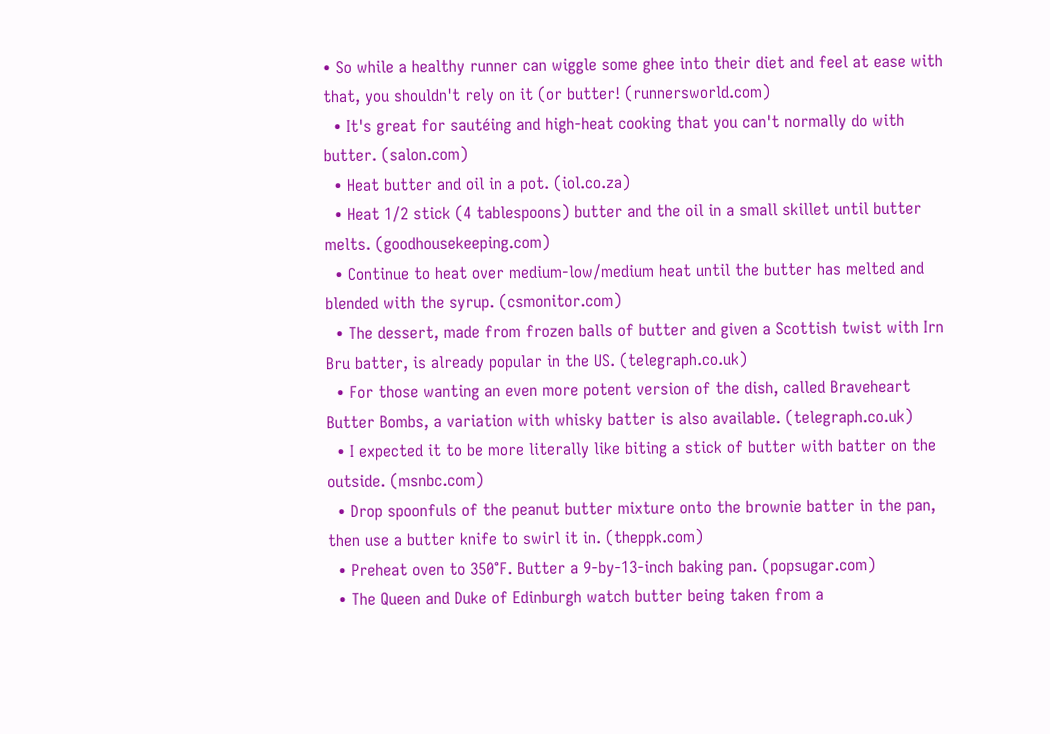• So while a healthy runner can wiggle some ghee into their diet and feel at ease with that, you shouldn't rely on it (or butter! (runnersworld.com)
  • It's great for sautéing and high-heat cooking that you can't normally do with butter. (salon.com)
  • Heat butter and oil in a pot. (iol.co.za)
  • Heat 1/2 stick (4 tablespoons) butter and the oil in a small skillet until butter melts. (goodhousekeeping.com)
  • Continue to heat over medium-low/medium heat until the butter has melted and blended with the syrup. (csmonitor.com)
  • The dessert, made from frozen balls of butter and given a Scottish twist with Irn Bru batter, is already popular in the US. (telegraph.co.uk)
  • For those wanting an even more potent version of the dish, called Braveheart Butter Bombs, a variation with whisky batter is also available. (telegraph.co.uk)
  • I expected it to be more literally like biting a stick of butter with batter on the outside. (msnbc.com)
  • Drop spoonfuls of the peanut butter mixture onto the brownie batter in the pan, then use a butter knife to swirl it in. (theppk.com)
  • Preheat oven to 350°F. Butter a 9-by-13-inch baking pan. (popsugar.com)
  • The Queen and Duke of Edinburgh watch butter being taken from a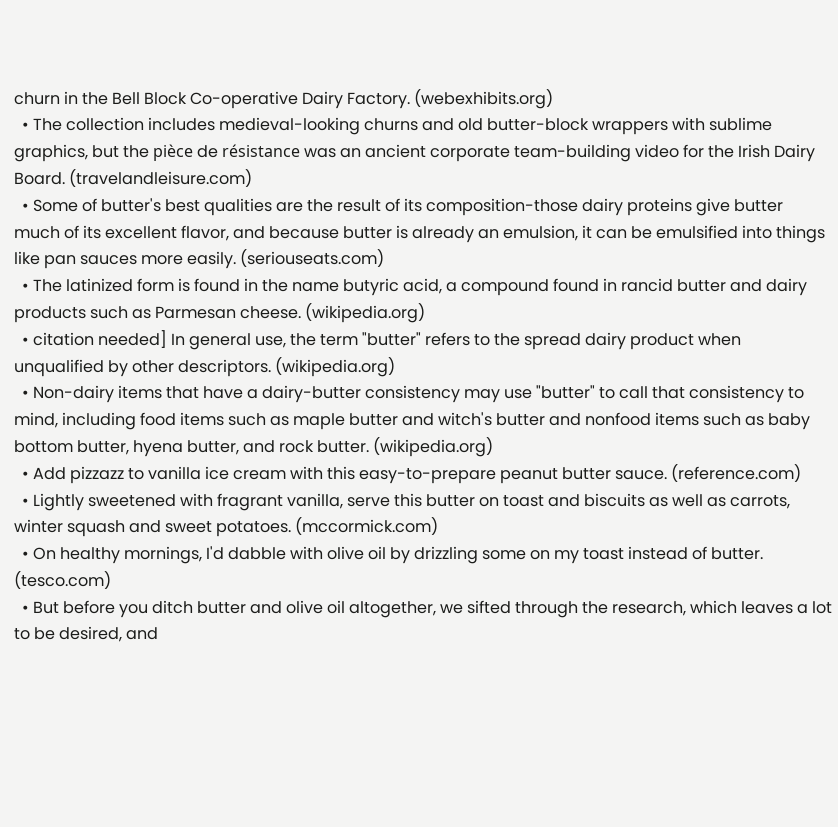churn in the Bell Block Co-operative Dairy Factory. (webexhibits.org)
  • The collection includes medieval-looking churns and old butter-block wrappers with sublime graphics, but the pièce de résistance was an ancient corporate team-building video for the Irish Dairy Board. (travelandleisure.com)
  • Some of butter's best qualities are the result of its composition-those dairy proteins give butter much of its excellent flavor, and because butter is already an emulsion, it can be emulsified into things like pan sauces more easily. (seriouseats.com)
  • The latinized form is found in the name butyric acid, a compound found in rancid butter and dairy products such as Parmesan cheese. (wikipedia.org)
  • citation needed] In general use, the term "butter" refers to the spread dairy product when unqualified by other descriptors. (wikipedia.org)
  • Non-dairy items that have a dairy-butter consistency may use "butter" to call that consistency to mind, including food items such as maple butter and witch's butter and nonfood items such as baby bottom butter, hyena butter, and rock butter. (wikipedia.org)
  • Add pizzazz to vanilla ice cream with this easy-to-prepare peanut butter sauce. (reference.com)
  • Lightly sweetened with fragrant vanilla, serve this butter on toast and biscuits as well as carrots, winter squash and sweet potatoes. (mccormick.com)
  • On healthy mornings, I'd dabble with olive oil by drizzling some on my toast instead of butter. (tesco.com)
  • But before you ditch butter and olive oil altogether, we sifted through the research, which leaves a lot to be desired, and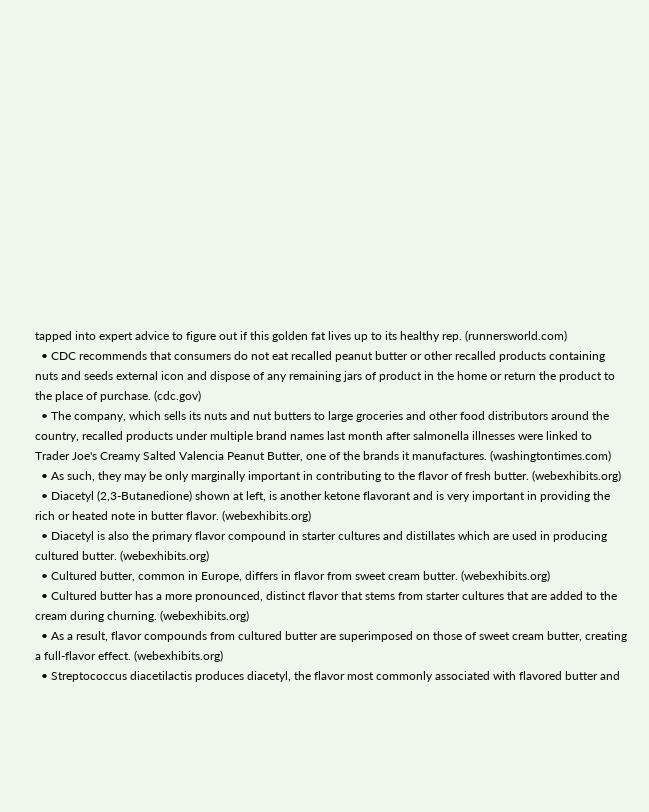tapped into expert advice to figure out if this golden fat lives up to its healthy rep. (runnersworld.com)
  • CDC recommends that consumers do not eat recalled peanut butter or other recalled products containing nuts and seeds external icon and dispose of any remaining jars of product in the home or return the product to the place of purchase. (cdc.gov)
  • The company, which sells its nuts and nut butters to large groceries and other food distributors around the country, recalled products under multiple brand names last month after salmonella illnesses were linked to Trader Joe's Creamy Salted Valencia Peanut Butter, one of the brands it manufactures. (washingtontimes.com)
  • As such, they may be only marginally important in contributing to the flavor of fresh butter. (webexhibits.org)
  • Diacetyl (2,3-Butanedione) shown at left, is another ketone flavorant and is very important in providing the rich or heated note in butter flavor. (webexhibits.org)
  • Diacetyl is also the primary flavor compound in starter cultures and distillates which are used in producing cultured butter. (webexhibits.org)
  • Cultured butter, common in Europe, differs in flavor from sweet cream butter. (webexhibits.org)
  • Cultured butter has a more pronounced, distinct flavor that stems from starter cultures that are added to the cream during churning. (webexhibits.org)
  • As a result, flavor compounds from cultured butter are superimposed on those of sweet cream butter, creating a full-flavor effect. (webexhibits.org)
  • Streptococcus diacetilactis produces diacetyl, the flavor most commonly associated with flavored butter and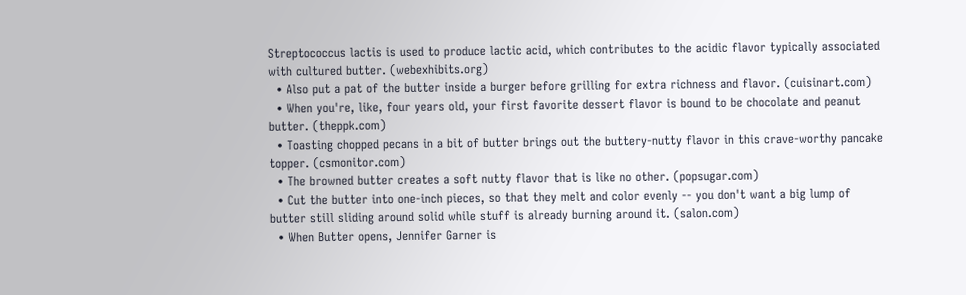Streptococcus lactis is used to produce lactic acid, which contributes to the acidic flavor typically associated with cultured butter. (webexhibits.org)
  • Also put a pat of the butter inside a burger before grilling for extra richness and flavor. (cuisinart.com)
  • When you're, like, four years old, your first favorite dessert flavor is bound to be chocolate and peanut butter. (theppk.com)
  • Toasting chopped pecans in a bit of butter brings out the buttery-nutty flavor in this crave-worthy pancake topper. (csmonitor.com)
  • The browned butter creates a soft nutty flavor that is like no other. (popsugar.com)
  • Cut the butter into one-inch pieces, so that they melt and color evenly -- you don't want a big lump of butter still sliding around solid while stuff is already burning around it. (salon.com)
  • When Butter opens, Jennifer Garner is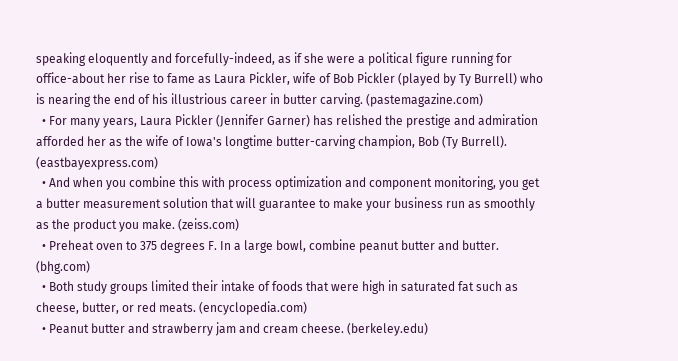speaking eloquently and forcefully-indeed, as if she were a political figure running for office-about her rise to fame as Laura Pickler, wife of Bob Pickler (played by Ty Burrell) who is nearing the end of his illustrious career in butter carving. (pastemagazine.com)
  • For many years, Laura Pickler (Jennifer Garner) has relished the prestige and admiration afforded her as the wife of Iowa's longtime butter-carving champion, Bob (Ty Burrell). (eastbayexpress.com)
  • And when you combine this with process optimization and component monitoring, you get a butter measurement solution that will guarantee to make your business run as smoothly as the product you make. (zeiss.com)
  • Preheat oven to 375 degrees F. In a large bowl, combine peanut butter and butter. (bhg.com)
  • Both study groups limited their intake of foods that were high in saturated fat such as cheese, butter, or red meats. (encyclopedia.com)
  • Peanut butter and strawberry jam and cream cheese. (berkeley.edu)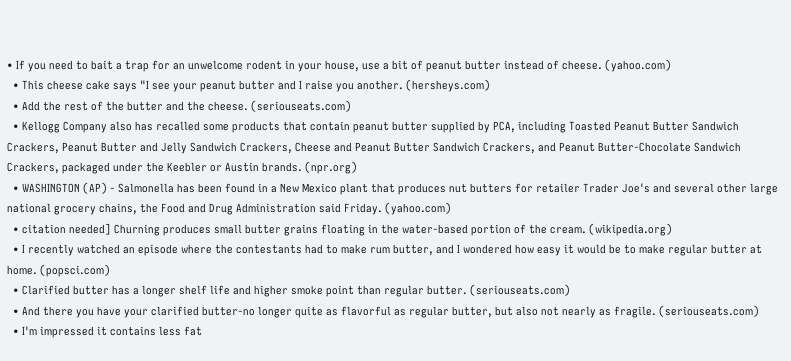• If you need to bait a trap for an unwelcome rodent in your house, use a bit of peanut butter instead of cheese. (yahoo.com)
  • This cheese cake says "I see your peanut butter and I raise you another. (hersheys.com)
  • Add the rest of the butter and the cheese. (seriouseats.com)
  • Kellogg Company also has recalled some products that contain peanut butter supplied by PCA, including Toasted Peanut Butter Sandwich Crackers, Peanut Butter and Jelly Sandwich Crackers, Cheese and Peanut Butter Sandwich Crackers, and Peanut Butter-Chocolate Sandwich Crackers, packaged under the Keebler or Austin brands. (npr.org)
  • WASHINGTON (AP) - Salmonella has been found in a New Mexico plant that produces nut butters for retailer Trader Joe's and several other large national grocery chains, the Food and Drug Administration said Friday. (yahoo.com)
  • citation needed] Churning produces small butter grains floating in the water-based portion of the cream. (wikipedia.org)
  • I recently watched an episode where the contestants had to make rum butter, and I wondered how easy it would be to make regular butter at home. (popsci.com)
  • Clarified butter has a longer shelf life and higher smoke point than regular butter. (seriouseats.com)
  • And there you have your clarified butter-no longer quite as flavorful as regular butter, but also not nearly as fragile. (seriouseats.com)
  • I'm impressed it contains less fat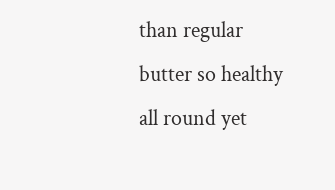than regular butter so healthy all round yet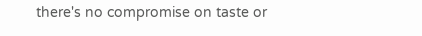there's no compromise on taste or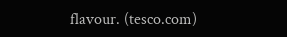flavour. (tesco.com)